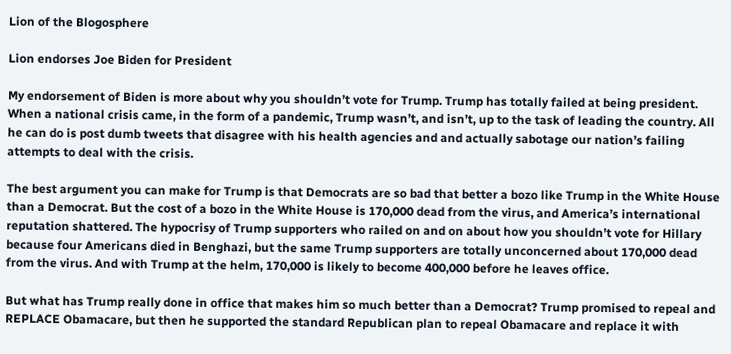Lion of the Blogosphere

Lion endorses Joe Biden for President

My endorsement of Biden is more about why you shouldn’t vote for Trump. Trump has totally failed at being president. When a national crisis came, in the form of a pandemic, Trump wasn’t, and isn’t, up to the task of leading the country. All he can do is post dumb tweets that disagree with his health agencies and and actually sabotage our nation’s failing attempts to deal with the crisis.

The best argument you can make for Trump is that Democrats are so bad that better a bozo like Trump in the White House than a Democrat. But the cost of a bozo in the White House is 170,000 dead from the virus, and America’s international reputation shattered. The hypocrisy of Trump supporters who railed on and on about how you shouldn’t vote for Hillary because four Americans died in Benghazi, but the same Trump supporters are totally unconcerned about 170,000 dead from the virus. And with Trump at the helm, 170,000 is likely to become 400,000 before he leaves office.

But what has Trump really done in office that makes him so much better than a Democrat? Trump promised to repeal and REPLACE Obamacare, but then he supported the standard Republican plan to repeal Obamacare and replace it with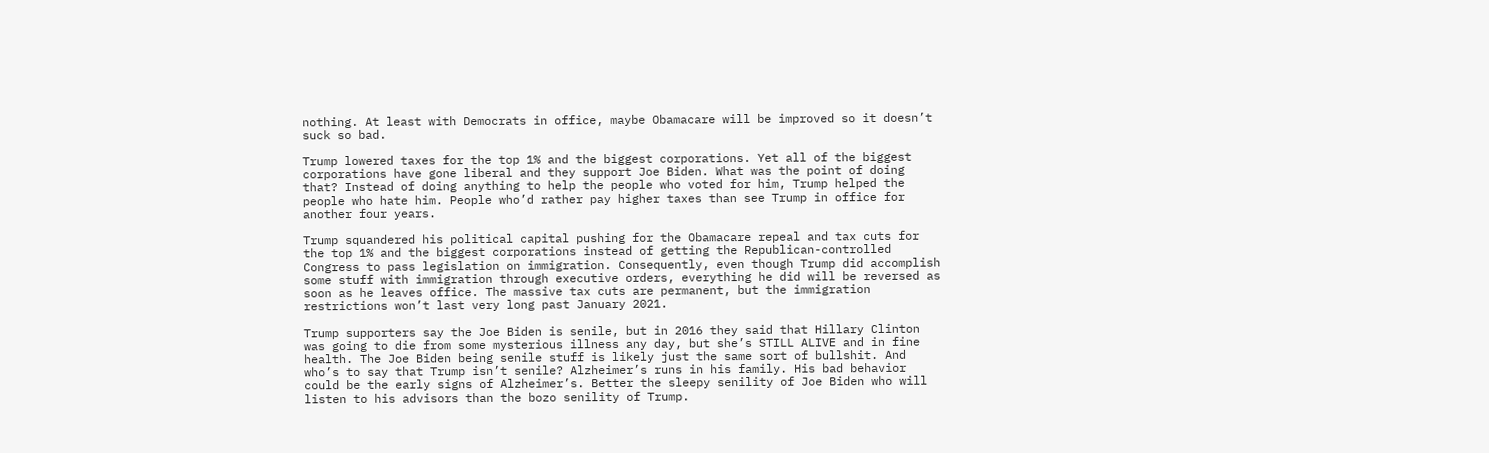nothing. At least with Democrats in office, maybe Obamacare will be improved so it doesn’t suck so bad.

Trump lowered taxes for the top 1% and the biggest corporations. Yet all of the biggest corporations have gone liberal and they support Joe Biden. What was the point of doing that? Instead of doing anything to help the people who voted for him, Trump helped the people who hate him. People who’d rather pay higher taxes than see Trump in office for another four years.

Trump squandered his political capital pushing for the Obamacare repeal and tax cuts for the top 1% and the biggest corporations instead of getting the Republican-controlled Congress to pass legislation on immigration. Consequently, even though Trump did accomplish some stuff with immigration through executive orders, everything he did will be reversed as soon as he leaves office. The massive tax cuts are permanent, but the immigration restrictions won’t last very long past January 2021.

Trump supporters say the Joe Biden is senile, but in 2016 they said that Hillary Clinton was going to die from some mysterious illness any day, but she’s STILL ALIVE and in fine health. The Joe Biden being senile stuff is likely just the same sort of bullshit. And who’s to say that Trump isn’t senile? Alzheimer’s runs in his family. His bad behavior could be the early signs of Alzheimer’s. Better the sleepy senility of Joe Biden who will listen to his advisors than the bozo senility of Trump.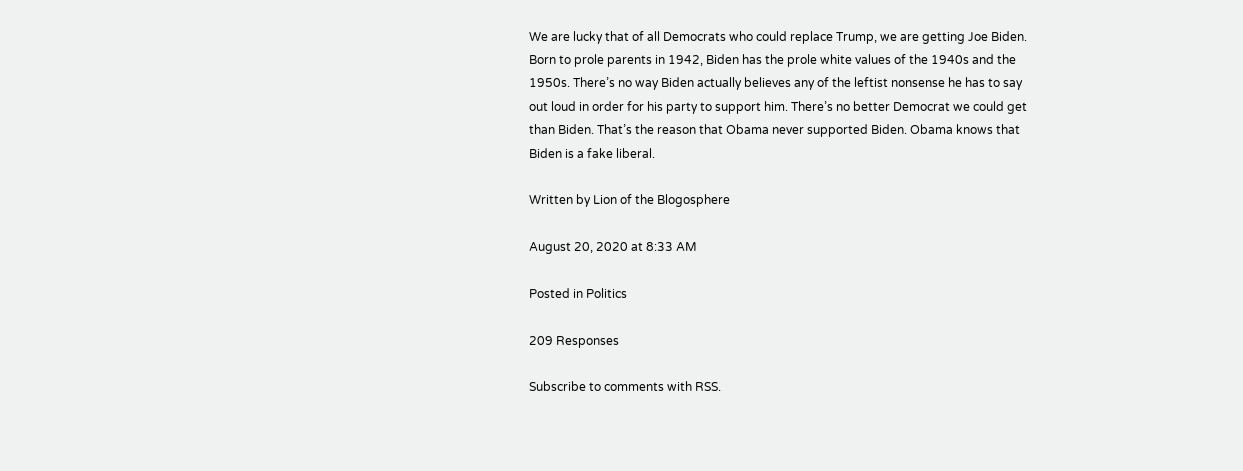We are lucky that of all Democrats who could replace Trump, we are getting Joe Biden. Born to prole parents in 1942, Biden has the prole white values of the 1940s and the 1950s. There’s no way Biden actually believes any of the leftist nonsense he has to say out loud in order for his party to support him. There’s no better Democrat we could get than Biden. That’s the reason that Obama never supported Biden. Obama knows that Biden is a fake liberal.

Written by Lion of the Blogosphere

August 20, 2020 at 8:33 AM

Posted in Politics

209 Responses

Subscribe to comments with RSS.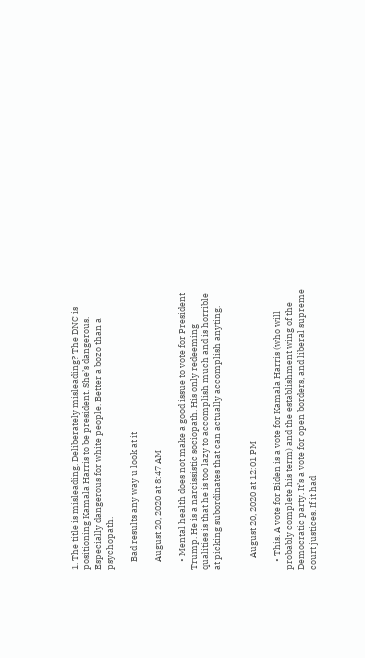1. The title is misleading. Deliberately misleading? The DNC is positioning Kamala Harris to be president. She’s dangerous. Especially dangerous for white people. Better a bozo than a psychopath.

    Bad results any way u look at it

    August 20, 2020 at 8:47 AM

    • Mental health does not make a good issue to vote for President Trump. He is a narcissistic sociopath. His only redeeming qualities is that he is too lazy to accomplish much and is horrible at picking subordinates that can actually accomplish anyting.


      August 20, 2020 at 12:01 PM

    • This. A vote for Biden is a vote for Kamala Harris (who will probably complete his term) and the establishment wing of the Democratic party. It’s a vote for open borders, and liberal supreme court justices. If it had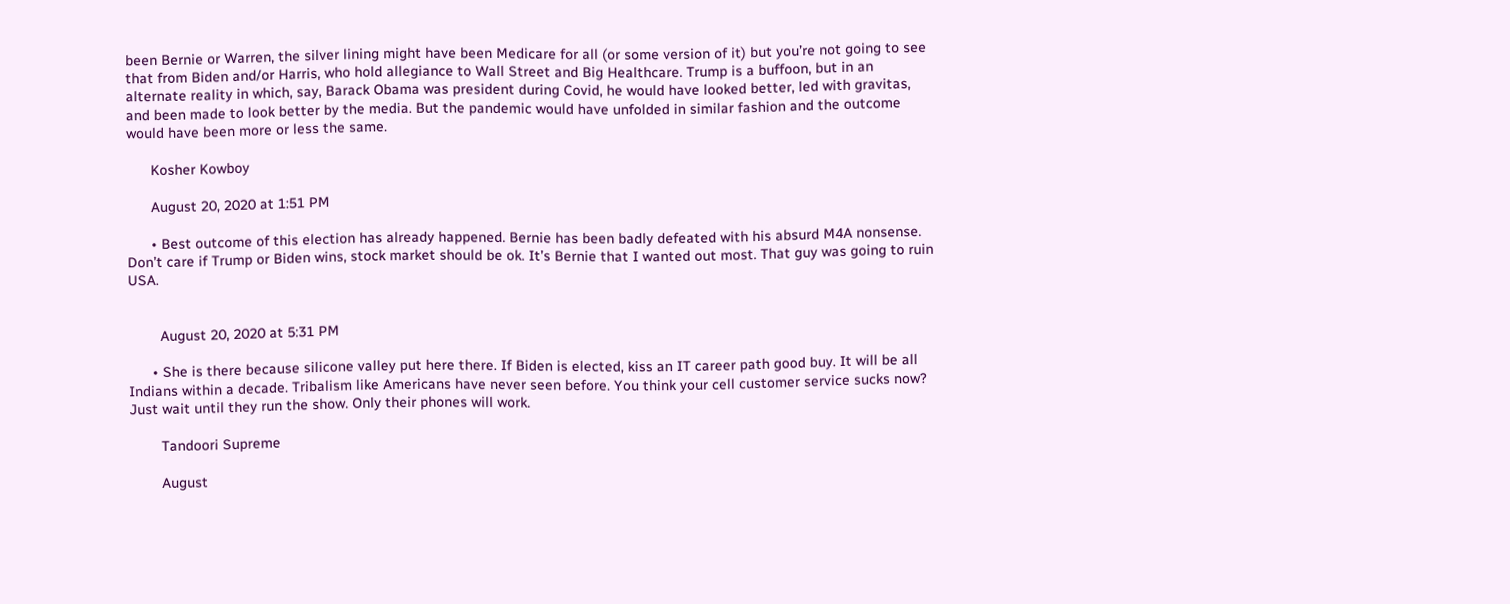been Bernie or Warren, the silver lining might have been Medicare for all (or some version of it) but you’re not going to see that from Biden and/or Harris, who hold allegiance to Wall Street and Big Healthcare. Trump is a buffoon, but in an alternate reality in which, say, Barack Obama was president during Covid, he would have looked better, led with gravitas, and been made to look better by the media. But the pandemic would have unfolded in similar fashion and the outcome would have been more or less the same.

      Kosher Kowboy

      August 20, 2020 at 1:51 PM

      • Best outcome of this election has already happened. Bernie has been badly defeated with his absurd M4A nonsense. Don’t care if Trump or Biden wins, stock market should be ok. It’s Bernie that I wanted out most. That guy was going to ruin USA.


        August 20, 2020 at 5:31 PM

      • She is there because silicone valley put here there. If Biden is elected, kiss an IT career path good buy. It will be all Indians within a decade. Tribalism like Americans have never seen before. You think your cell customer service sucks now? Just wait until they run the show. Only their phones will work.

        Tandoori Supreme

        August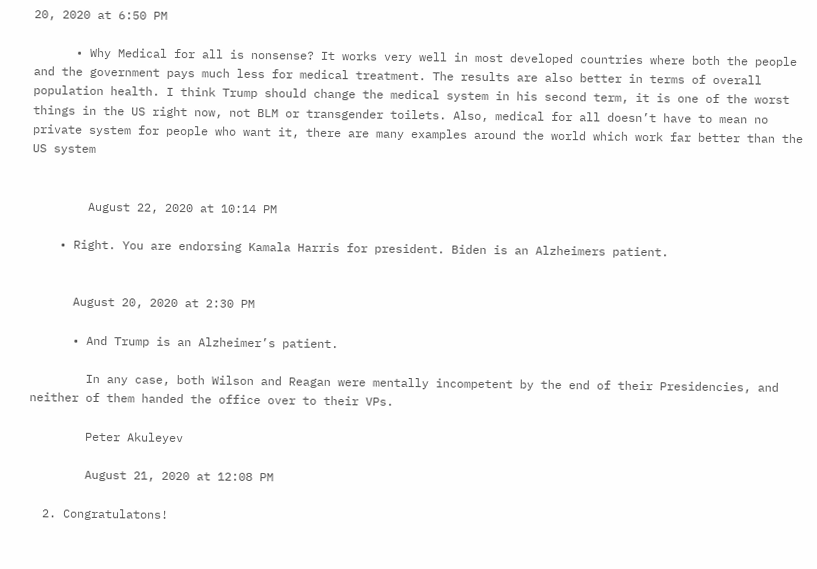20, 2020 at 6:50 PM

      • Why Medical for all is nonsense? It works very well in most developed countries where both the people and the government pays much less for medical treatment. The results are also better in terms of overall population health. I think Trump should change the medical system in his second term, it is one of the worst things in the US right now, not BLM or transgender toilets. Also, medical for all doesn’t have to mean no private system for people who want it, there are many examples around the world which work far better than the US system


        August 22, 2020 at 10:14 PM

    • Right. You are endorsing Kamala Harris for president. Biden is an Alzheimers patient.


      August 20, 2020 at 2:30 PM

      • And Trump is an Alzheimer’s patient.

        In any case, both Wilson and Reagan were mentally incompetent by the end of their Presidencies, and neither of them handed the office over to their VPs.

        Peter Akuleyev

        August 21, 2020 at 12:08 PM

  2. Congratulatons!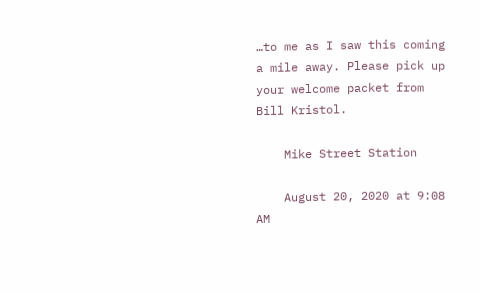…to me as I saw this coming a mile away. Please pick up your welcome packet from Bill Kristol.

    Mike Street Station

    August 20, 2020 at 9:08 AM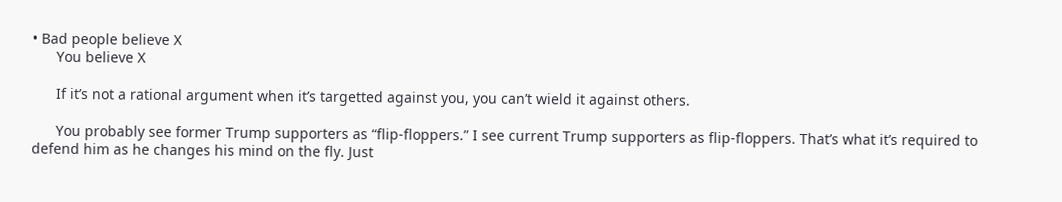• Bad people believe X
      You believe X

      If it’s not a rational argument when it’s targetted against you, you can’t wield it against others.

      You probably see former Trump supporters as “flip-floppers.” I see current Trump supporters as flip-floppers. That’s what it’s required to defend him as he changes his mind on the fly. Just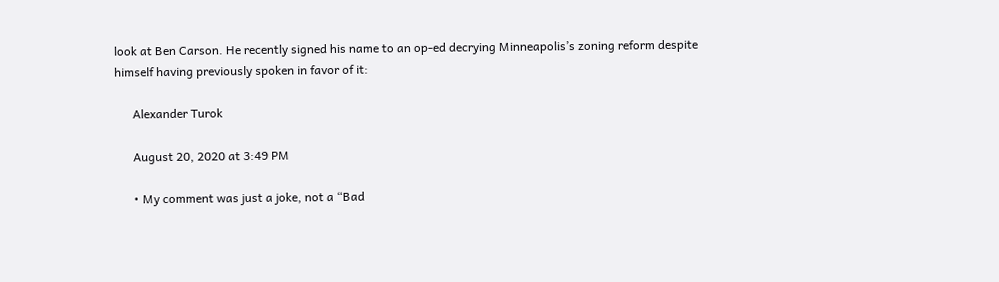look at Ben Carson. He recently signed his name to an op-ed decrying Minneapolis’s zoning reform despite himself having previously spoken in favor of it:

      Alexander Turok

      August 20, 2020 at 3:49 PM

      • My comment was just a joke, not a “Bad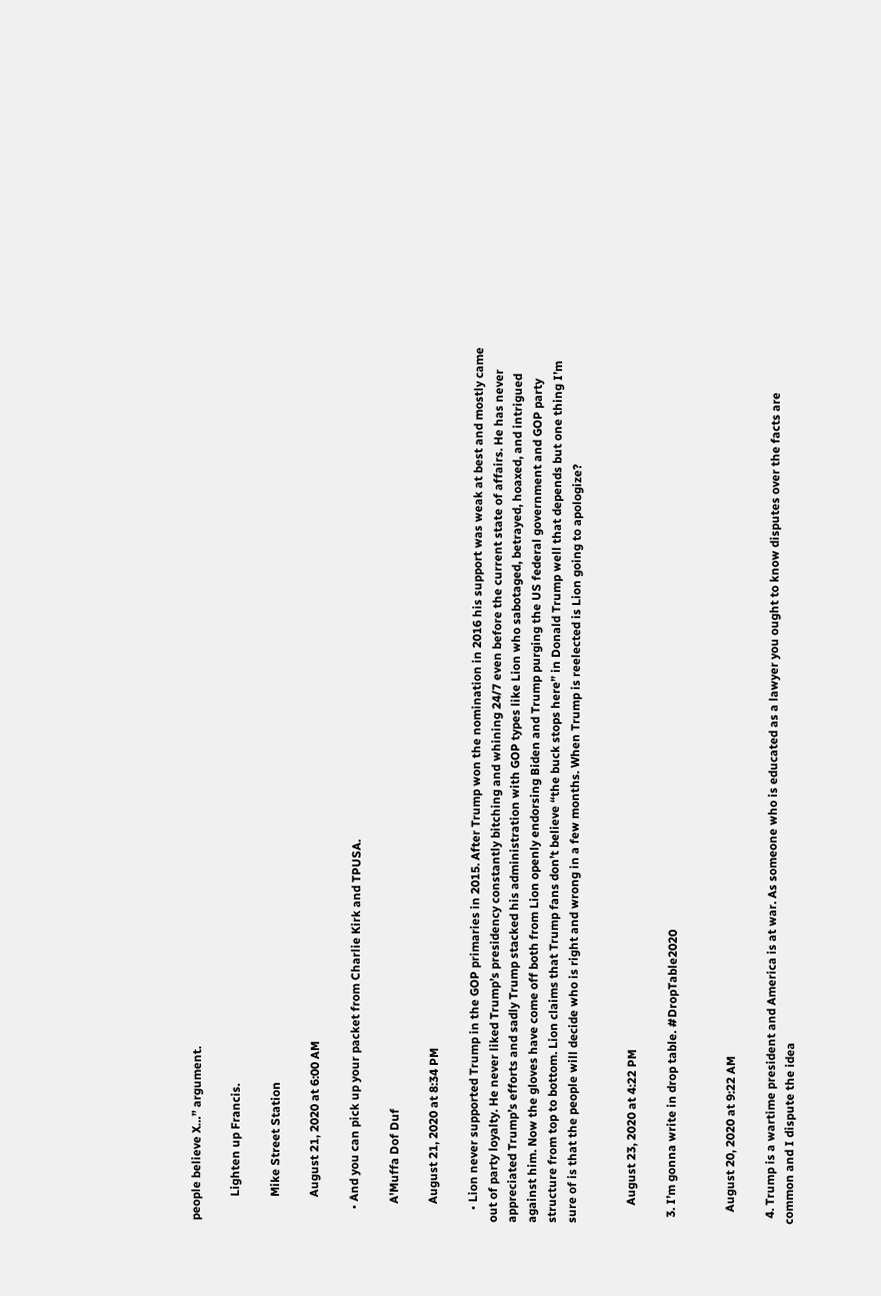people believe X…” argument.

        Lighten up Francis.

        Mike Street Station

        August 21, 2020 at 6:00 AM

    • And you can pick up your packet from Charlie Kirk and TPUSA.

      A'Muffa Dof Duf

      August 21, 2020 at 8:34 PM

    • Lion never supported Trump in the GOP primaries in 2015. After Trump won the nomination in 2016 his support was weak at best and mostly came out of party loyalty. He never liked Trump’s presidency constantly bitching and whining 24/7 even before the current state of affairs. He has never appreciated Trump’s efforts and sadly Trump stacked his administration with GOP types like Lion who sabotaged, betrayed, hoaxed, and intrigued against him. Now the gloves have come off both from Lion openly endorsing Biden and Trump purging the US federal government and GOP party structure from top to bottom. Lion claims that Trump fans don’t believe “the buck stops here” in Donald Trump well that depends but one thing I’m sure of is that the people will decide who is right and wrong in a few months. When Trump is reelected is Lion going to apologize?


      August 23, 2020 at 4:22 PM

  3. I’m gonna write in drop table. #DropTable2020


    August 20, 2020 at 9:22 AM

  4. Trump is a wartime president and America is at war. As someone who is educated as a lawyer you ought to know disputes over the facts are common and I dispute the idea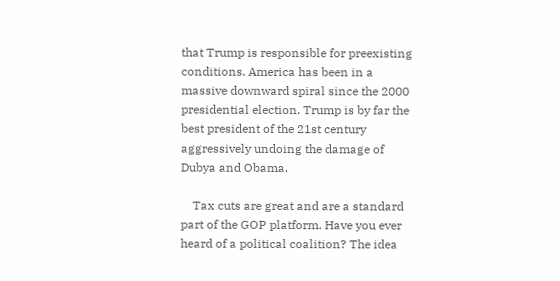that Trump is responsible for preexisting conditions. America has been in a massive downward spiral since the 2000 presidential election. Trump is by far the best president of the 21st century aggressively undoing the damage of Dubya and Obama.

    Tax cuts are great and are a standard part of the GOP platform. Have you ever heard of a political coalition? The idea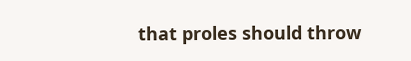that proles should throw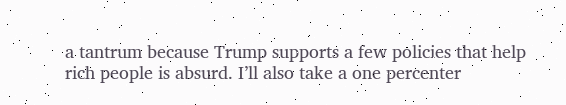a tantrum because Trump supports a few policies that help rich people is absurd. I’ll also take a one percenter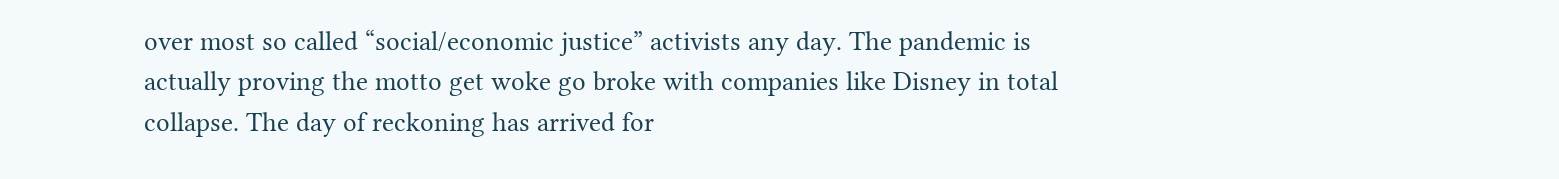over most so called “social/economic justice” activists any day. The pandemic is actually proving the motto get woke go broke with companies like Disney in total collapse. The day of reckoning has arrived for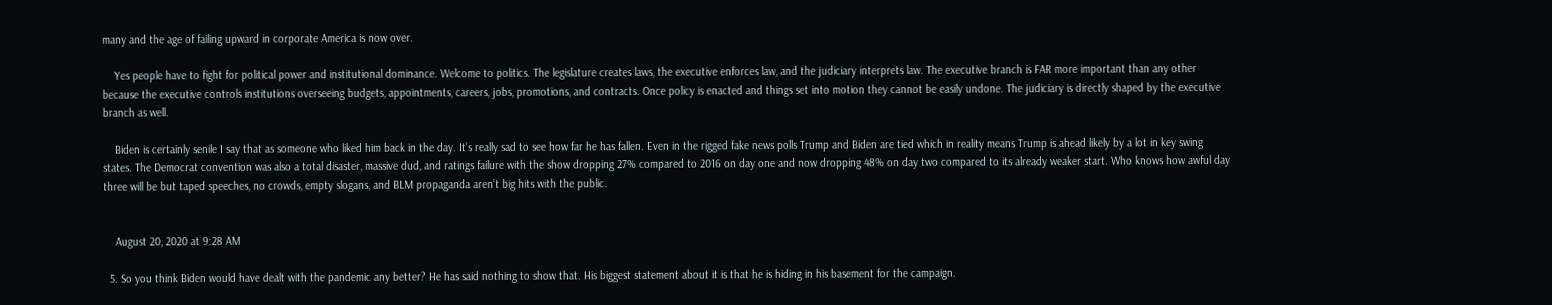many and the age of failing upward in corporate America is now over.

    Yes people have to fight for political power and institutional dominance. Welcome to politics. The legislature creates laws, the executive enforces law, and the judiciary interprets law. The executive branch is FAR more important than any other because the executive controls institutions overseeing budgets, appointments, careers, jobs, promotions, and contracts. Once policy is enacted and things set into motion they cannot be easily undone. The judiciary is directly shaped by the executive branch as well.

    Biden is certainly senile I say that as someone who liked him back in the day. It’s really sad to see how far he has fallen. Even in the rigged fake news polls Trump and Biden are tied which in reality means Trump is ahead likely by a lot in key swing states. The Democrat convention was also a total disaster, massive dud, and ratings failure with the show dropping 27% compared to 2016 on day one and now dropping 48% on day two compared to its already weaker start. Who knows how awful day three will be but taped speeches, no crowds, empty slogans, and BLM propaganda aren’t big hits with the public.


    August 20, 2020 at 9:28 AM

  5. So you think Biden would have dealt with the pandemic any better? He has said nothing to show that. His biggest statement about it is that he is hiding in his basement for the campaign.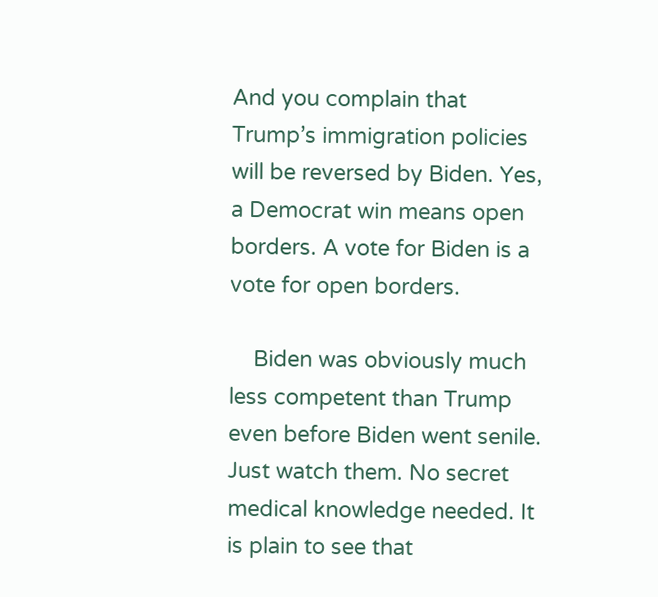And you complain that Trump’s immigration policies will be reversed by Biden. Yes, a Democrat win means open borders. A vote for Biden is a vote for open borders.

    Biden was obviously much less competent than Trump even before Biden went senile. Just watch them. No secret medical knowledge needed. It is plain to see that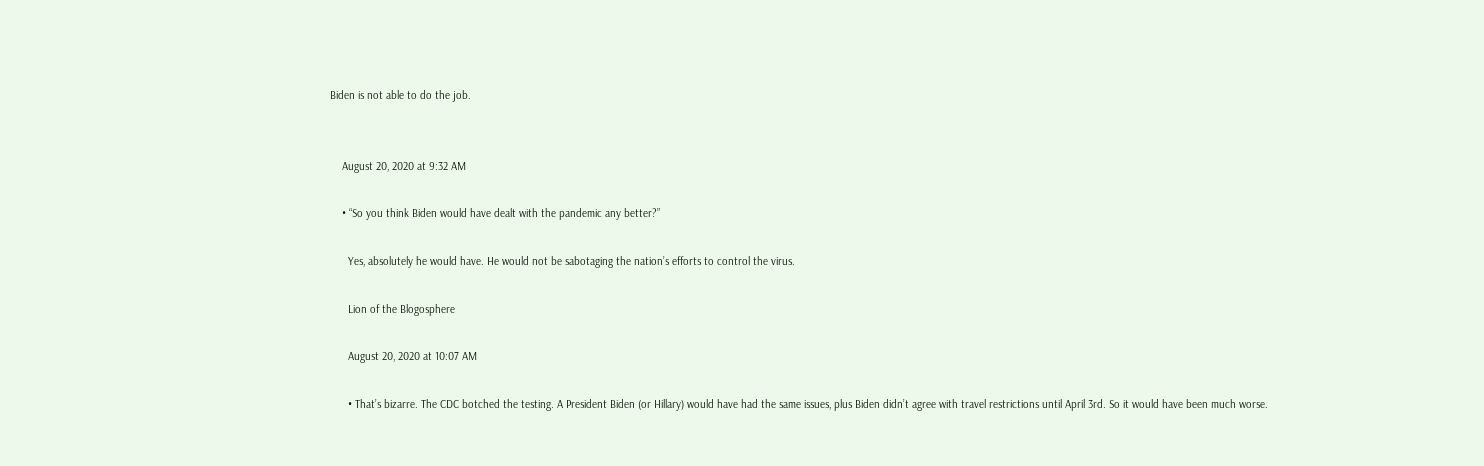Biden is not able to do the job.


    August 20, 2020 at 9:32 AM

    • “So you think Biden would have dealt with the pandemic any better?”

      Yes, absolutely he would have. He would not be sabotaging the nation’s efforts to control the virus.

      Lion of the Blogosphere

      August 20, 2020 at 10:07 AM

      • That’s bizarre. The CDC botched the testing. A President Biden (or Hillary) would have had the same issues, plus Biden didn’t agree with travel restrictions until April 3rd. So it would have been much worse.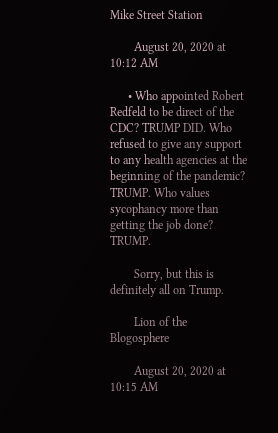Mike Street Station

        August 20, 2020 at 10:12 AM

      • Who appointed Robert Redfeld to be direct of the CDC? TRUMP DID. Who refused to give any support to any health agencies at the beginning of the pandemic? TRUMP. Who values sycophancy more than getting the job done? TRUMP.

        Sorry, but this is definitely all on Trump.

        Lion of the Blogosphere

        August 20, 2020 at 10:15 AM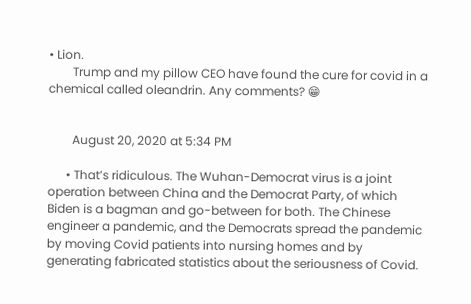• Lion.
        Trump and my pillow CEO have found the cure for covid in a chemical called oleandrin. Any comments? 😁


        August 20, 2020 at 5:34 PM

      • That’s ridiculous. The Wuhan-Democrat virus is a joint operation between China and the Democrat Party, of which Biden is a bagman and go-between for both. The Chinese engineer a pandemic, and the Democrats spread the pandemic by moving Covid patients into nursing homes and by generating fabricated statistics about the seriousness of Covid.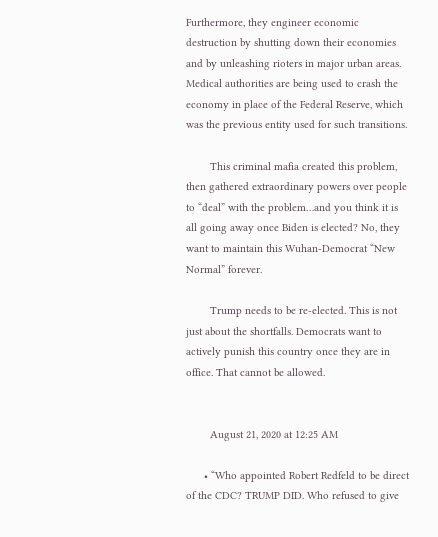Furthermore, they engineer economic destruction by shutting down their economies and by unleashing rioters in major urban areas. Medical authorities are being used to crash the economy in place of the Federal Reserve, which was the previous entity used for such transitions.

        This criminal mafia created this problem, then gathered extraordinary powers over people to “deal” with the problem…and you think it is all going away once Biden is elected? No, they want to maintain this Wuhan-Democrat “New Normal” forever.

        Trump needs to be re-elected. This is not just about the shortfalls. Democrats want to actively punish this country once they are in office. That cannot be allowed.


        August 21, 2020 at 12:25 AM

      • “Who appointed Robert Redfeld to be direct of the CDC? TRUMP DID. Who refused to give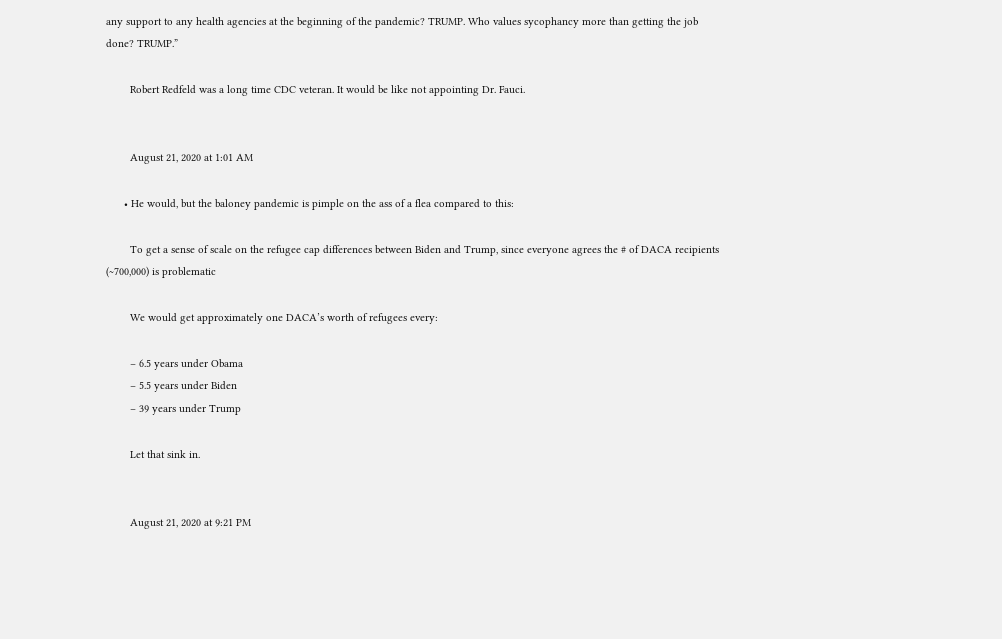any support to any health agencies at the beginning of the pandemic? TRUMP. Who values sycophancy more than getting the job done? TRUMP.”

        Robert Redfeld was a long time CDC veteran. It would be like not appointing Dr. Fauci.


        August 21, 2020 at 1:01 AM

      • He would, but the baloney pandemic is pimple on the ass of a flea compared to this:

        To get a sense of scale on the refugee cap differences between Biden and Trump, since everyone agrees the # of DACA recipients (~700,000) is problematic

        We would get approximately one DACA’s worth of refugees every:

        – 6.5 years under Obama
        – 5.5 years under Biden
        – 39 years under Trump

        Let that sink in.


        August 21, 2020 at 9:21 PM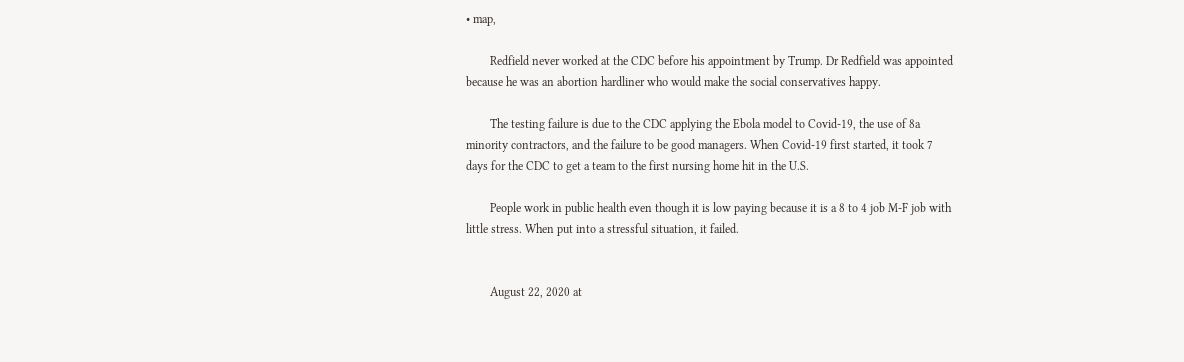• map,

        Redfield never worked at the CDC before his appointment by Trump. Dr Redfield was appointed because he was an abortion hardliner who would make the social conservatives happy.

        The testing failure is due to the CDC applying the Ebola model to Covid-19, the use of 8a minority contractors, and the failure to be good managers. When Covid-19 first started, it took 7 days for the CDC to get a team to the first nursing home hit in the U.S.

        People work in public health even though it is low paying because it is a 8 to 4 job M-F job with little stress. When put into a stressful situation, it failed.


        August 22, 2020 at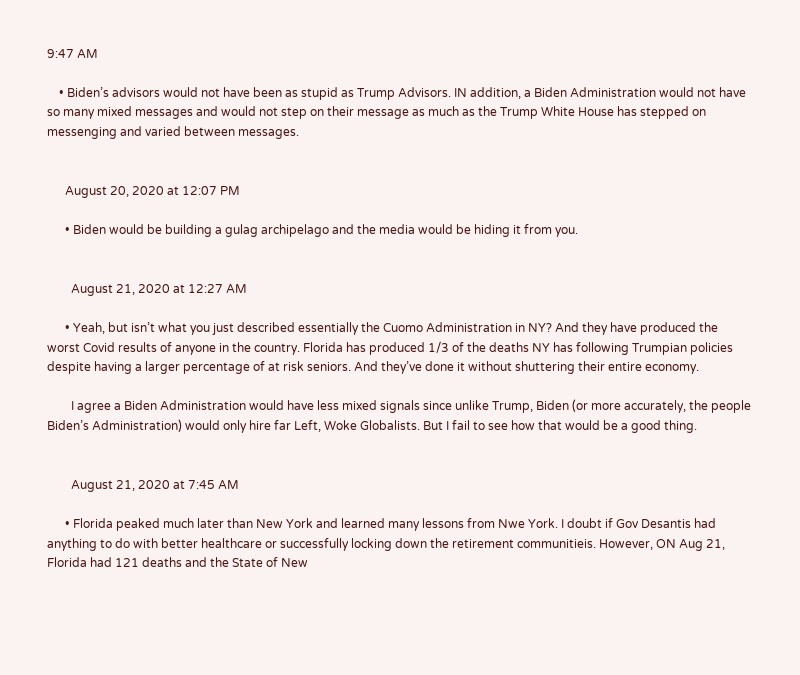9:47 AM

    • Biden’s advisors would not have been as stupid as Trump Advisors. IN addition, a Biden Administration would not have so many mixed messages and would not step on their message as much as the Trump White House has stepped on messenging and varied between messages.


      August 20, 2020 at 12:07 PM

      • Biden would be building a gulag archipelago and the media would be hiding it from you.


        August 21, 2020 at 12:27 AM

      • Yeah, but isn’t what you just described essentially the Cuomo Administration in NY? And they have produced the worst Covid results of anyone in the country. Florida has produced 1/3 of the deaths NY has following Trumpian policies despite having a larger percentage of at risk seniors. And they’ve done it without shuttering their entire economy.

        I agree a Biden Administration would have less mixed signals since unlike Trump, Biden (or more accurately, the people Biden’s Administration) would only hire far Left, Woke Globalists. But I fail to see how that would be a good thing.


        August 21, 2020 at 7:45 AM

      • Florida peaked much later than New York and learned many lessons from Nwe York. I doubt if Gov Desantis had anything to do with better healthcare or successfully locking down the retirement communitieis. However, ON Aug 21, Florida had 121 deaths and the State of New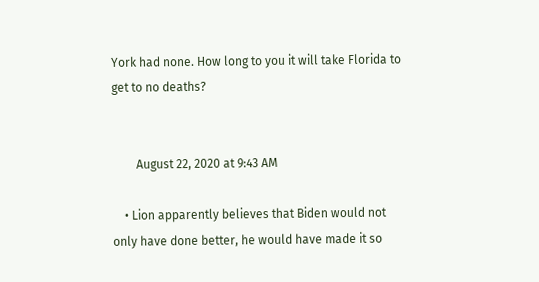York had none. How long to you it will take Florida to get to no deaths?


        August 22, 2020 at 9:43 AM

    • Lion apparently believes that Biden would not only have done better, he would have made it so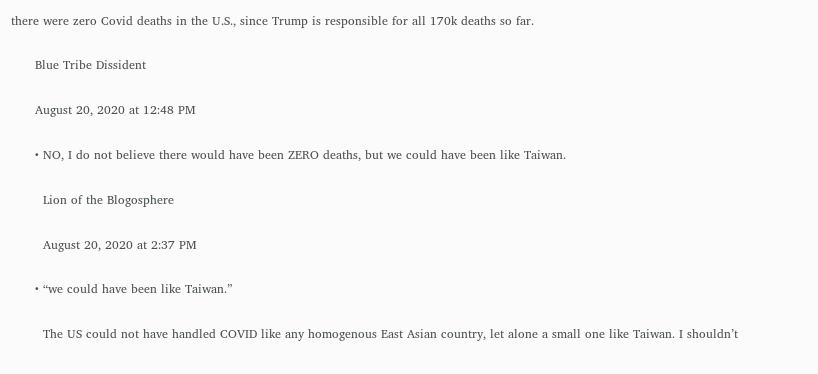there were zero Covid deaths in the U.S., since Trump is responsible for all 170k deaths so far.

      Blue Tribe Dissident

      August 20, 2020 at 12:48 PM

      • NO, I do not believe there would have been ZERO deaths, but we could have been like Taiwan.

        Lion of the Blogosphere

        August 20, 2020 at 2:37 PM

      • “we could have been like Taiwan.”

        The US could not have handled COVID like any homogenous East Asian country, let alone a small one like Taiwan. I shouldn’t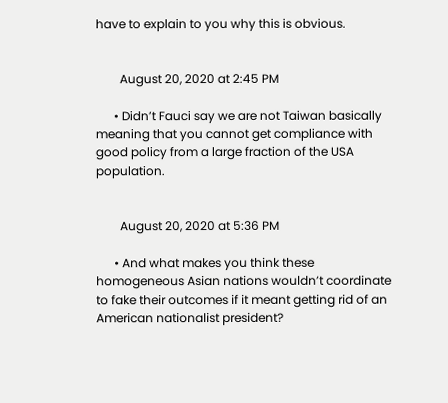have to explain to you why this is obvious.


        August 20, 2020 at 2:45 PM

      • Didn’t Fauci say we are not Taiwan basically meaning that you cannot get compliance with good policy from a large fraction of the USA population.


        August 20, 2020 at 5:36 PM

      • And what makes you think these homogeneous Asian nations wouldn’t coordinate to fake their outcomes if it meant getting rid of an American nationalist president?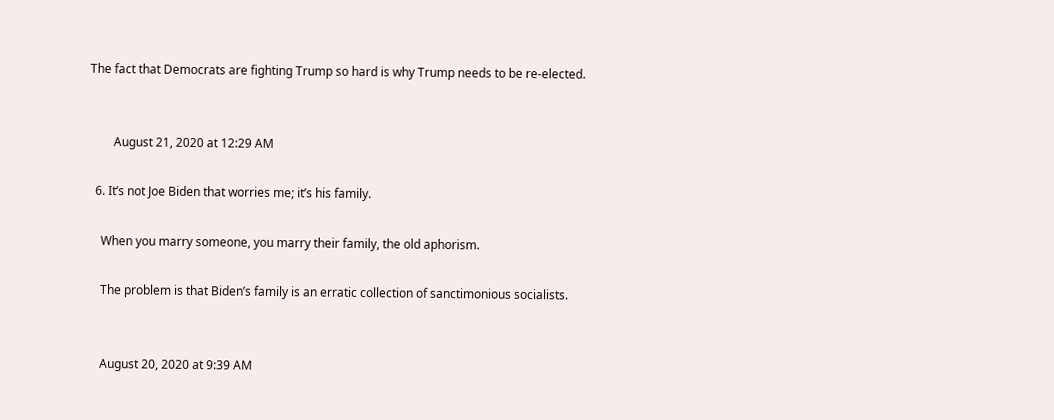The fact that Democrats are fighting Trump so hard is why Trump needs to be re-elected.


        August 21, 2020 at 12:29 AM

  6. It’s not Joe Biden that worries me; it’s his family.

    When you marry someone, you marry their family, the old aphorism.

    The problem is that Biden’s family is an erratic collection of sanctimonious socialists.


    August 20, 2020 at 9:39 AM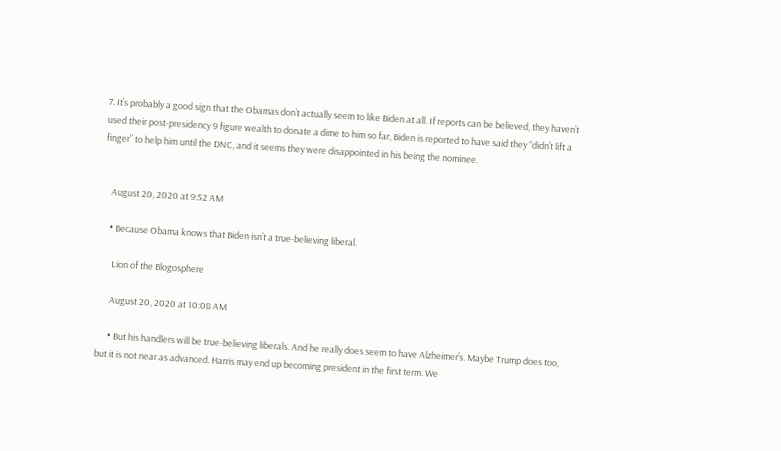7. It’s probably a good sign that the Obamas don’t actually seem to like Biden at all. If reports can be believed, they haven’t used their post-presidency 9 figure wealth to donate a dime to him so far, Biden is reported to have said they “didn’t lift a finger” to help him until the DNC, and it seems they were disappointed in his being the nominee.


    August 20, 2020 at 9:52 AM

    • Because Obama knows that Biden isn’t a true-believing liberal.

      Lion of the Blogosphere

      August 20, 2020 at 10:08 AM

      • But his handlers will be true-believing liberals. And he really does seem to have Alzheimer’s. Maybe Trump does too, but it is not near as advanced. Harris may end up becoming president in the first term. We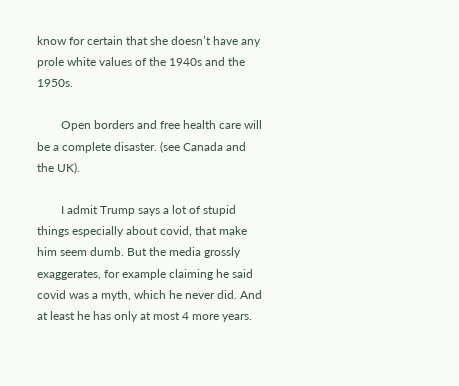know for certain that she doesn’t have any prole white values of the 1940s and the 1950s.

        Open borders and free health care will be a complete disaster. (see Canada and the UK).

        I admit Trump says a lot of stupid things especially about covid, that make him seem dumb. But the media grossly exaggerates, for example claiming he said covid was a myth, which he never did. And at least he has only at most 4 more years.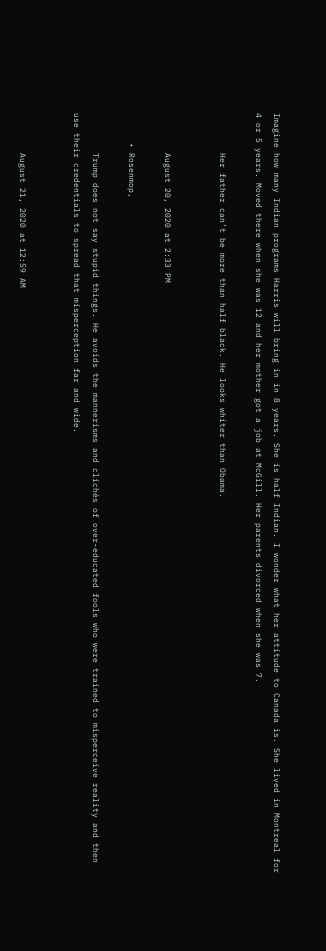Imagine how many Indian programs Harris will bring in in 8 years. She is half Indian. I wonder what her attitude to Canada is. She lived in Montreal for 4 or 5 years. Moved there when she was 12 and her mother got a job at McGill. Her parents divorced when she was 7.

        Her father can’t be more than half black. He looks whiter than Obama.


        August 20, 2020 at 2:33 PM

      • Rosenmop,

        Trump does not say stupid things. He avoids the mannerisms and clichés of over-educated fools who were trained to misperceive reality and then use their credentials to spread that misperception far and wide.


        August 21, 2020 at 12:59 AM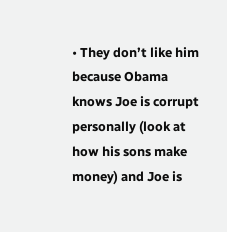• They don’t like him because Obama knows Joe is corrupt personally (look at how his sons make money) and Joe is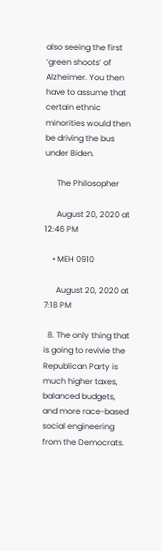also seeing the first ‘green shoots’ of Alzheimer. You then have to assume that certain ethnic minorities would then be driving the bus under Biden.

      The Philosopher

      August 20, 2020 at 12:46 PM

    • MEH 0910

      August 20, 2020 at 7:18 PM

  8. The only thing that is going to revivie the Republican Party is much higher taxes, balanced budgets, and more race-based social engineering from the Democrats.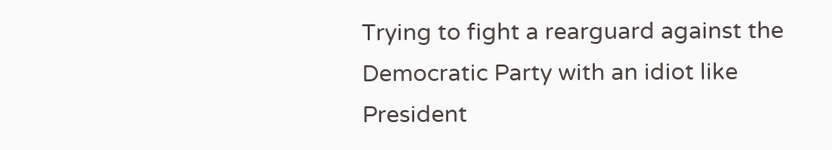Trying to fight a rearguard against the Democratic Party with an idiot like President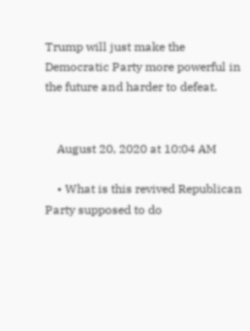Trump will just make the Democratic Party more powerful in the future and harder to defeat.


    August 20, 2020 at 10:04 AM

    • What is this revived Republican Party supposed to do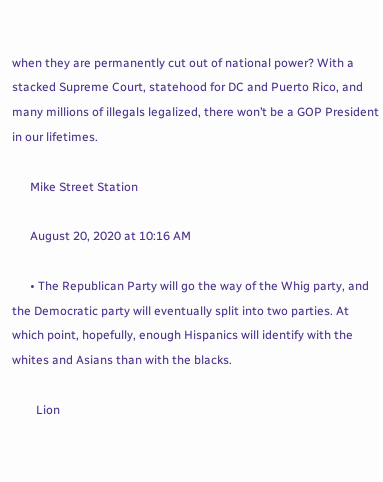when they are permanently cut out of national power? With a stacked Supreme Court, statehood for DC and Puerto Rico, and many millions of illegals legalized, there won’t be a GOP President in our lifetimes.

      Mike Street Station

      August 20, 2020 at 10:16 AM

      • The Republican Party will go the way of the Whig party, and the Democratic party will eventually split into two parties. At which point, hopefully, enough Hispanics will identify with the whites and Asians than with the blacks.

        Lion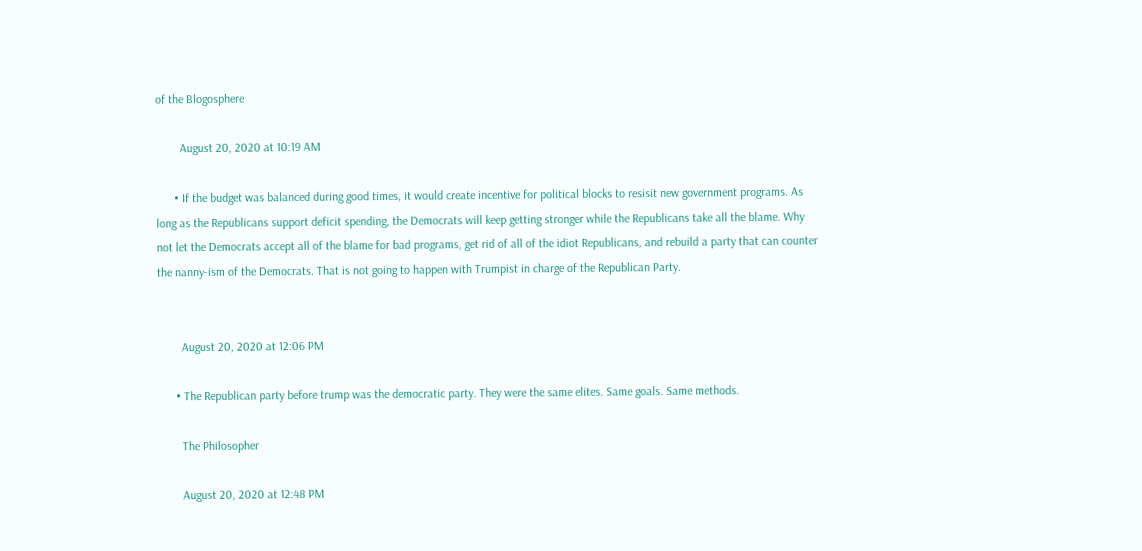of the Blogosphere

        August 20, 2020 at 10:19 AM

      • If the budget was balanced during good times, it would create incentive for political blocks to resisit new government programs. As long as the Republicans support deficit spending, the Democrats will keep getting stronger while the Republicans take all the blame. Why not let the Democrats accept all of the blame for bad programs, get rid of all of the idiot Republicans, and rebuild a party that can counter the nanny-ism of the Democrats. That is not going to happen with Trumpist in charge of the Republican Party.


        August 20, 2020 at 12:06 PM

      • The Republican party before trump was the democratic party. They were the same elites. Same goals. Same methods.

        The Philosopher

        August 20, 2020 at 12:48 PM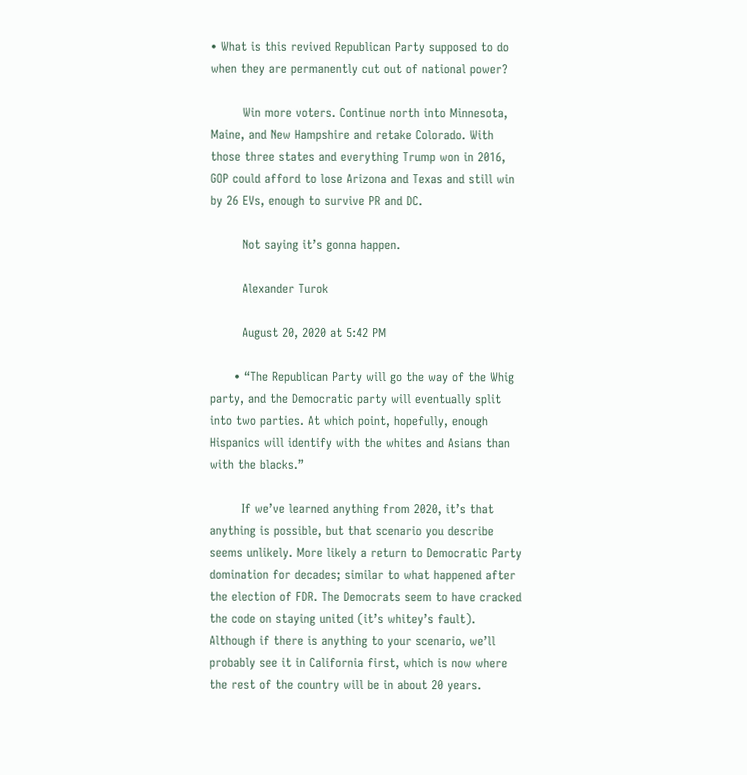• What is this revived Republican Party supposed to do when they are permanently cut out of national power?

        Win more voters. Continue north into Minnesota, Maine, and New Hampshire and retake Colorado. With those three states and everything Trump won in 2016, GOP could afford to lose Arizona and Texas and still win by 26 EVs, enough to survive PR and DC.

        Not saying it’s gonna happen.

        Alexander Turok

        August 20, 2020 at 5:42 PM

      • “The Republican Party will go the way of the Whig party, and the Democratic party will eventually split into two parties. At which point, hopefully, enough Hispanics will identify with the whites and Asians than with the blacks.”

        If we’ve learned anything from 2020, it’s that anything is possible, but that scenario you describe seems unlikely. More likely a return to Democratic Party domination for decades; similar to what happened after the election of FDR. The Democrats seem to have cracked the code on staying united (it’s whitey’s fault). Although if there is anything to your scenario, we’ll probably see it in California first, which is now where the rest of the country will be in about 20 years.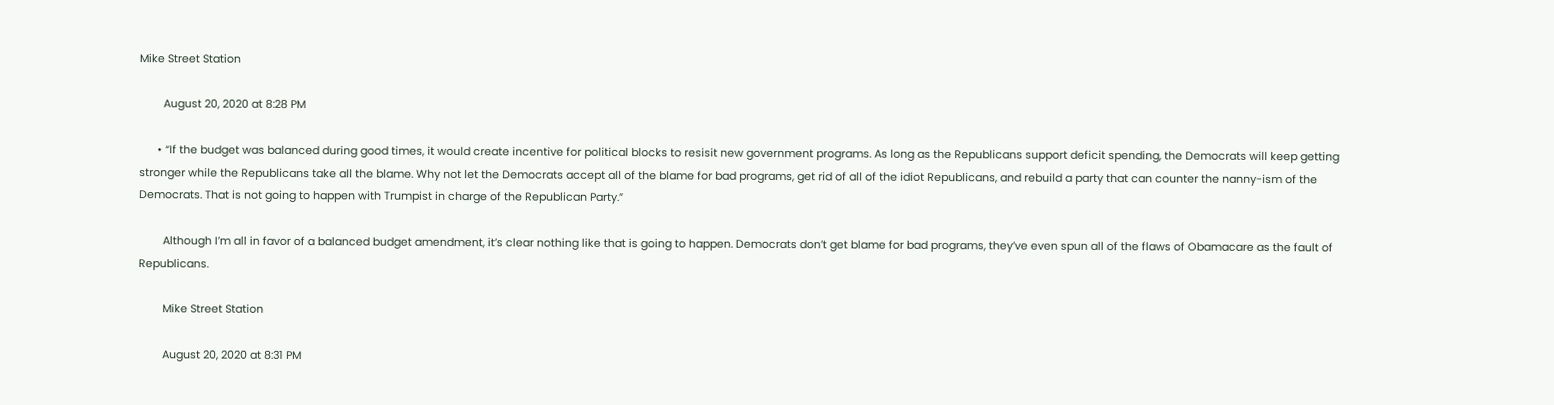Mike Street Station

        August 20, 2020 at 8:28 PM

      • “If the budget was balanced during good times, it would create incentive for political blocks to resisit new government programs. As long as the Republicans support deficit spending, the Democrats will keep getting stronger while the Republicans take all the blame. Why not let the Democrats accept all of the blame for bad programs, get rid of all of the idiot Republicans, and rebuild a party that can counter the nanny-ism of the Democrats. That is not going to happen with Trumpist in charge of the Republican Party.”

        Although I’m all in favor of a balanced budget amendment, it’s clear nothing like that is going to happen. Democrats don’t get blame for bad programs, they’ve even spun all of the flaws of Obamacare as the fault of Republicans.

        Mike Street Station

        August 20, 2020 at 8:31 PM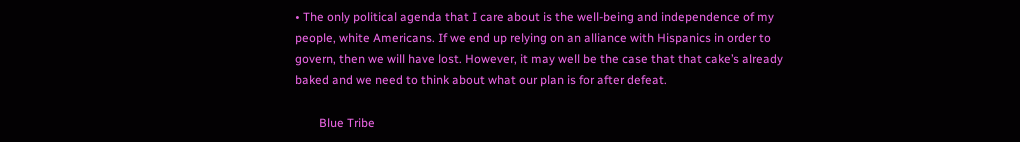• The only political agenda that I care about is the well-being and independence of my people, white Americans. If we end up relying on an alliance with Hispanics in order to govern, then we will have lost. However, it may well be the case that that cake’s already baked and we need to think about what our plan is for after defeat.

        Blue Tribe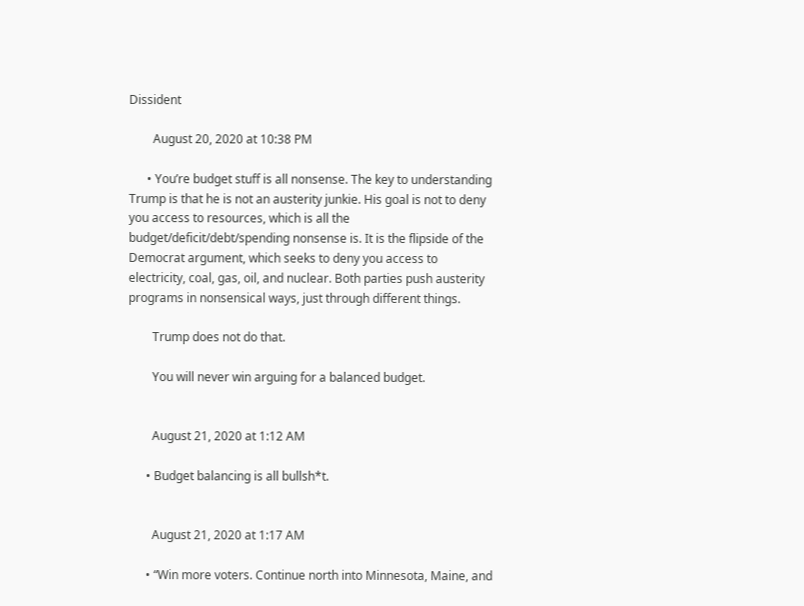Dissident

        August 20, 2020 at 10:38 PM

      • You’re budget stuff is all nonsense. The key to understanding Trump is that he is not an austerity junkie. His goal is not to deny you access to resources, which is all the budget/deficit/debt/spending nonsense is. It is the flipside of the Democrat argument, which seeks to deny you access to electricity, coal, gas, oil, and nuclear. Both parties push austerity programs in nonsensical ways, just through different things.

        Trump does not do that.

        You will never win arguing for a balanced budget.


        August 21, 2020 at 1:12 AM

      • Budget balancing is all bullsh*t.


        August 21, 2020 at 1:17 AM

      • “Win more voters. Continue north into Minnesota, Maine, and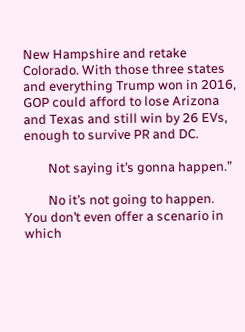New Hampshire and retake Colorado. With those three states and everything Trump won in 2016, GOP could afford to lose Arizona and Texas and still win by 26 EVs, enough to survive PR and DC.

        Not saying it’s gonna happen.”

        No it’s not going to happen. You don’t even offer a scenario in which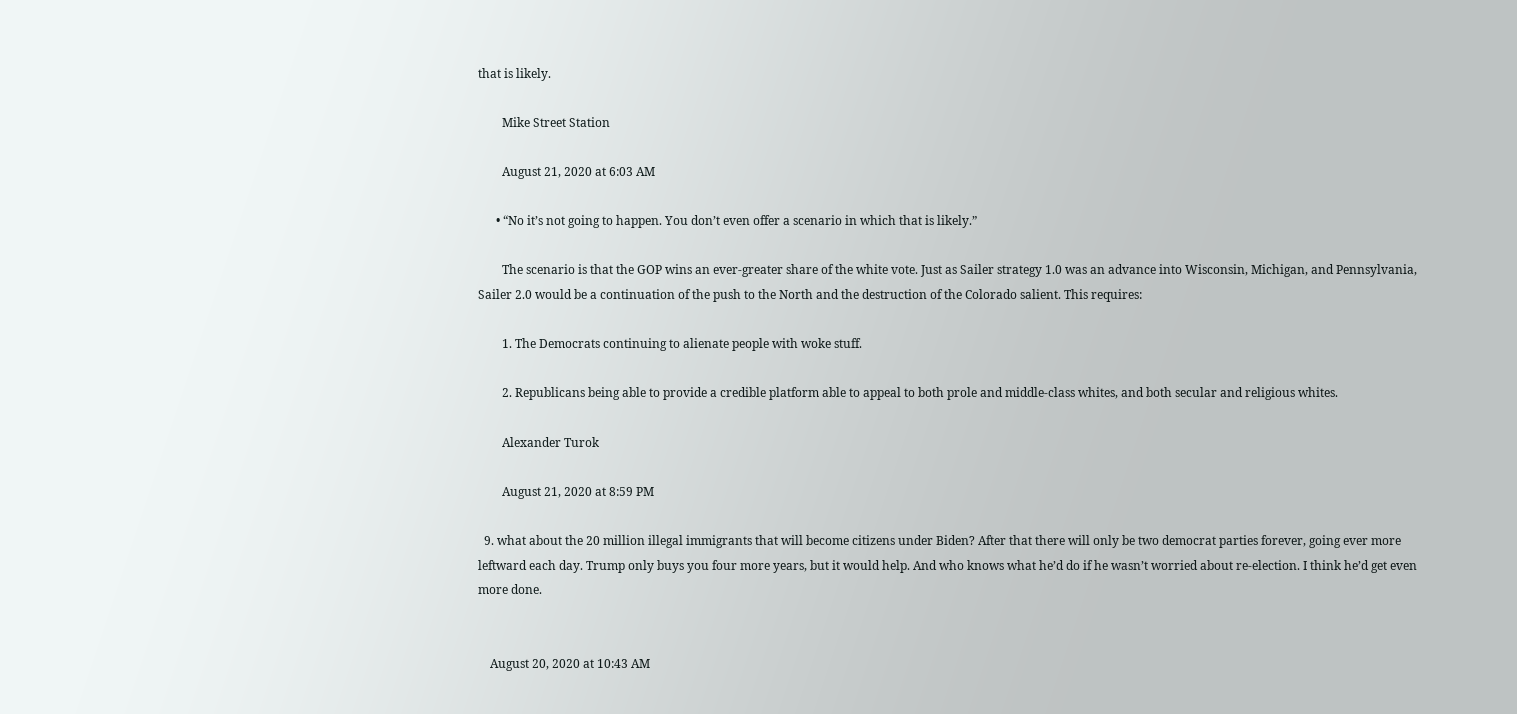that is likely.

        Mike Street Station

        August 21, 2020 at 6:03 AM

      • “No it’s not going to happen. You don’t even offer a scenario in which that is likely.”

        The scenario is that the GOP wins an ever-greater share of the white vote. Just as Sailer strategy 1.0 was an advance into Wisconsin, Michigan, and Pennsylvania, Sailer 2.0 would be a continuation of the push to the North and the destruction of the Colorado salient. This requires:

        1. The Democrats continuing to alienate people with woke stuff.

        2. Republicans being able to provide a credible platform able to appeal to both prole and middle-class whites, and both secular and religious whites.

        Alexander Turok

        August 21, 2020 at 8:59 PM

  9. what about the 20 million illegal immigrants that will become citizens under Biden? After that there will only be two democrat parties forever, going ever more leftward each day. Trump only buys you four more years, but it would help. And who knows what he’d do if he wasn’t worried about re-election. I think he’d get even more done.


    August 20, 2020 at 10:43 AM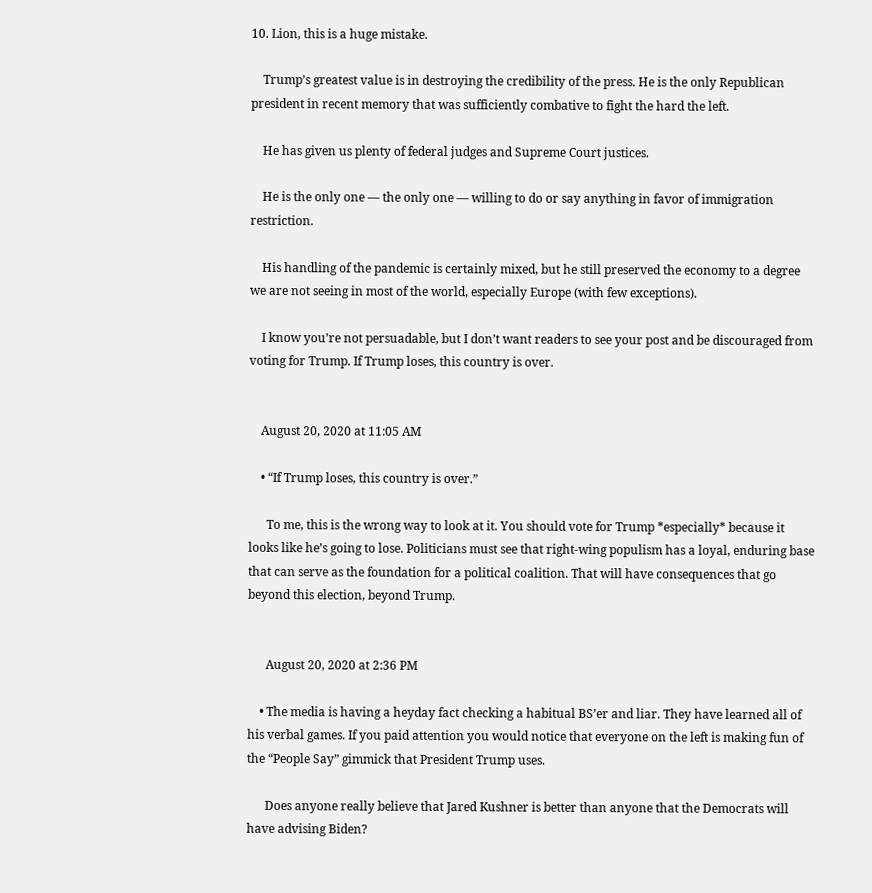10. Lion, this is a huge mistake.

    Trump’s greatest value is in destroying the credibility of the press. He is the only Republican president in recent memory that was sufficiently combative to fight the hard the left.

    He has given us plenty of federal judges and Supreme Court justices.

    He is the only one — the only one — willing to do or say anything in favor of immigration restriction.

    His handling of the pandemic is certainly mixed, but he still preserved the economy to a degree we are not seeing in most of the world, especially Europe (with few exceptions).

    I know you’re not persuadable, but I don’t want readers to see your post and be discouraged from voting for Trump. If Trump loses, this country is over.


    August 20, 2020 at 11:05 AM

    • “If Trump loses, this country is over.”

      To me, this is the wrong way to look at it. You should vote for Trump *especially* because it looks like he’s going to lose. Politicians must see that right-wing populism has a loyal, enduring base that can serve as the foundation for a political coalition. That will have consequences that go beyond this election, beyond Trump.


      August 20, 2020 at 2:36 PM

    • The media is having a heyday fact checking a habitual BS’er and liar. They have learned all of his verbal games. If you paid attention you would notice that everyone on the left is making fun of the “People Say” gimmick that President Trump uses.

      Does anyone really believe that Jared Kushner is better than anyone that the Democrats will have advising Biden?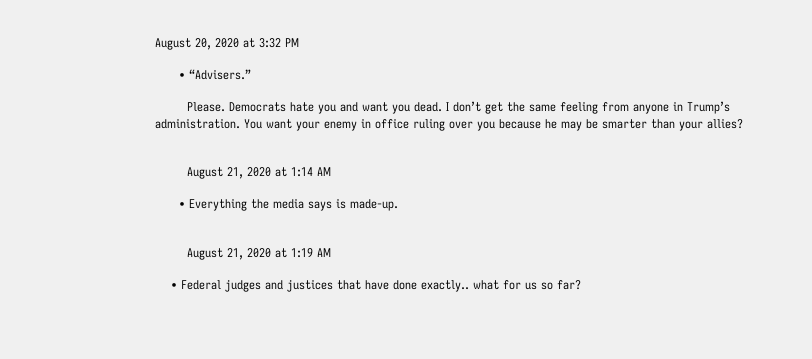August 20, 2020 at 3:32 PM

      • “Advisers.”

        Please. Democrats hate you and want you dead. I don’t get the same feeling from anyone in Trump’s administration. You want your enemy in office ruling over you because he may be smarter than your allies?


        August 21, 2020 at 1:14 AM

      • Everything the media says is made-up.


        August 21, 2020 at 1:19 AM

    • Federal judges and justices that have done exactly.. what for us so far?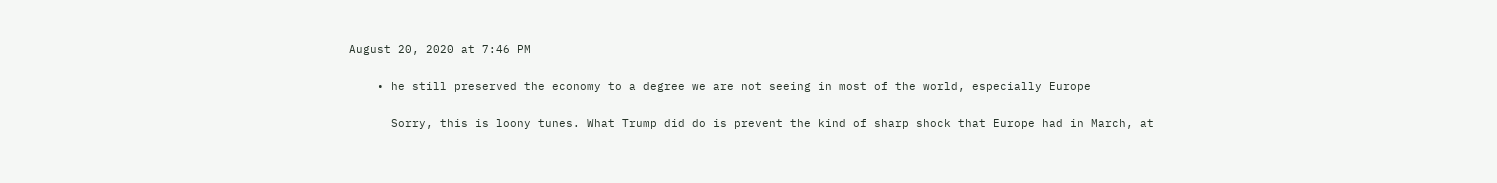August 20, 2020 at 7:46 PM

    • he still preserved the economy to a degree we are not seeing in most of the world, especially Europe

      Sorry, this is loony tunes. What Trump did do is prevent the kind of sharp shock that Europe had in March, at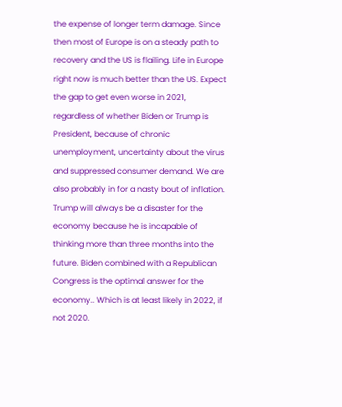the expense of longer term damage. Since then most of Europe is on a steady path to recovery and the US is flailing. Life in Europe right now is much better than the US. Expect the gap to get even worse in 2021, regardless of whether Biden or Trump is President, because of chronic unemployment, uncertainty about the virus and suppressed consumer demand. We are also probably in for a nasty bout of inflation. Trump will always be a disaster for the economy because he is incapable of thinking more than three months into the future. Biden combined with a Republican Congress is the optimal answer for the economy.. Which is at least likely in 2022, if not 2020.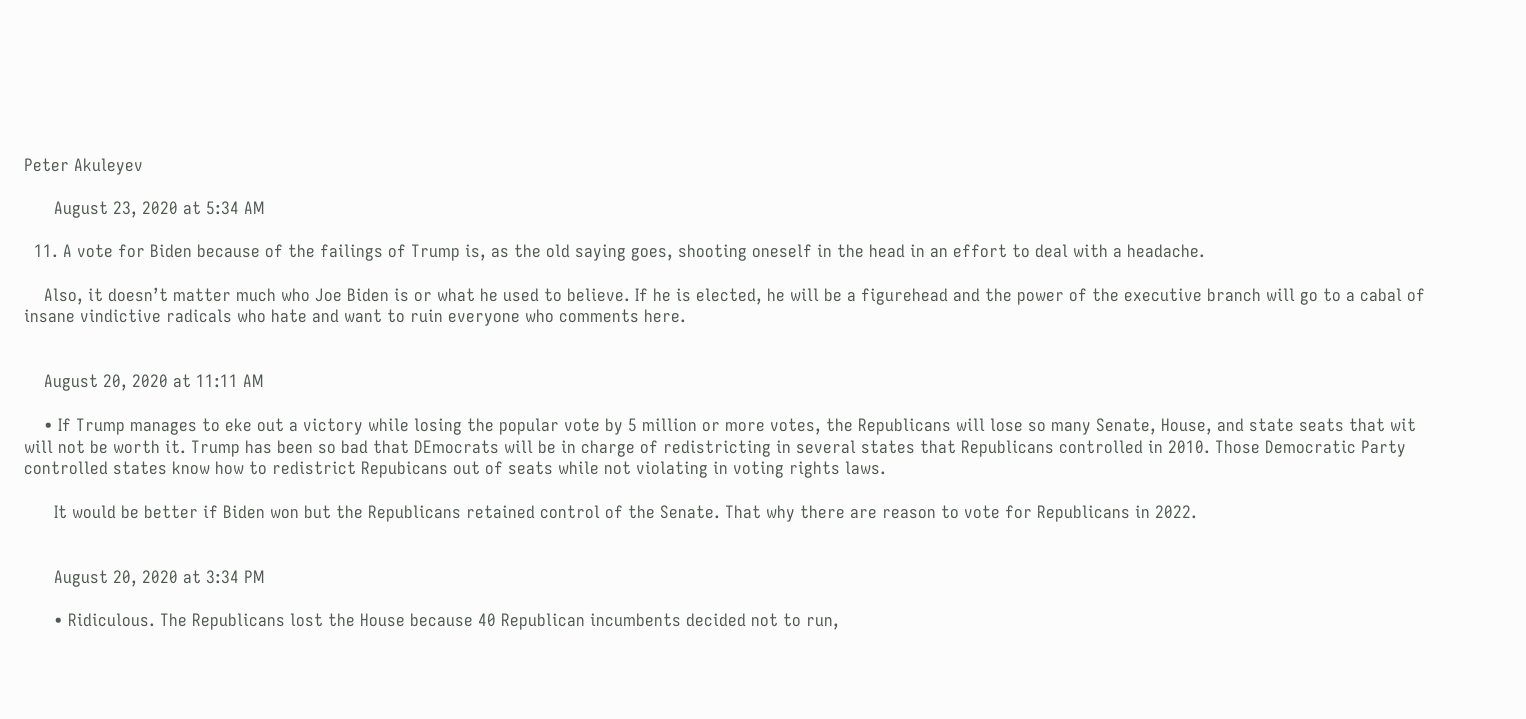Peter Akuleyev

      August 23, 2020 at 5:34 AM

  11. A vote for Biden because of the failings of Trump is, as the old saying goes, shooting oneself in the head in an effort to deal with a headache.

    Also, it doesn’t matter much who Joe Biden is or what he used to believe. If he is elected, he will be a figurehead and the power of the executive branch will go to a cabal of insane vindictive radicals who hate and want to ruin everyone who comments here.


    August 20, 2020 at 11:11 AM

    • If Trump manages to eke out a victory while losing the popular vote by 5 million or more votes, the Republicans will lose so many Senate, House, and state seats that wit will not be worth it. Trump has been so bad that DEmocrats will be in charge of redistricting in several states that Republicans controlled in 2010. Those Democratic Party controlled states know how to redistrict Repubicans out of seats while not violating in voting rights laws.

      It would be better if Biden won but the Republicans retained control of the Senate. That why there are reason to vote for Republicans in 2022.


      August 20, 2020 at 3:34 PM

      • Ridiculous. The Republicans lost the House because 40 Republican incumbents decided not to run,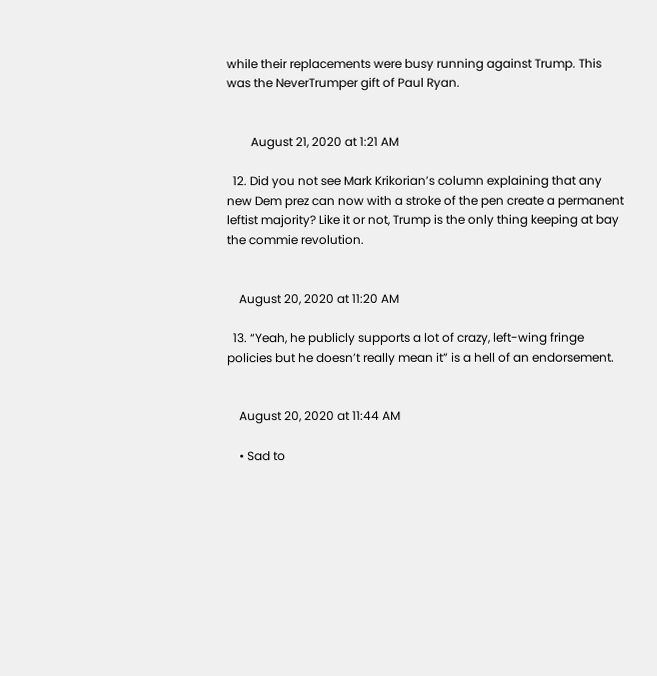while their replacements were busy running against Trump. This was the NeverTrumper gift of Paul Ryan.


        August 21, 2020 at 1:21 AM

  12. Did you not see Mark Krikorian’s column explaining that any new Dem prez can now with a stroke of the pen create a permanent leftist majority? Like it or not, Trump is the only thing keeping at bay the commie revolution.


    August 20, 2020 at 11:20 AM

  13. “Yeah, he publicly supports a lot of crazy, left-wing fringe policies but he doesn’t really mean it” is a hell of an endorsement.


    August 20, 2020 at 11:44 AM

    • Sad to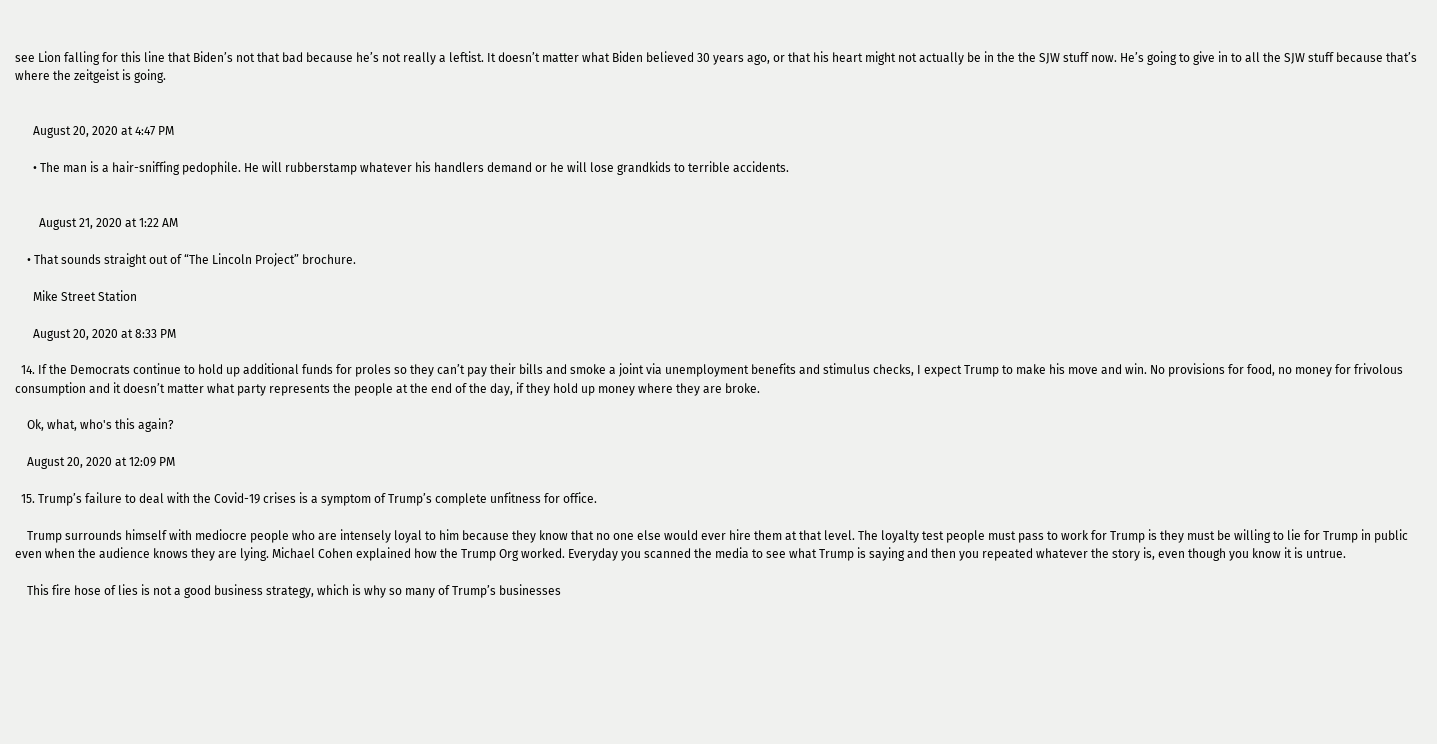see Lion falling for this line that Biden’s not that bad because he’s not really a leftist. It doesn’t matter what Biden believed 30 years ago, or that his heart might not actually be in the the SJW stuff now. He’s going to give in to all the SJW stuff because that’s where the zeitgeist is going.


      August 20, 2020 at 4:47 PM

      • The man is a hair-sniffing pedophile. He will rubberstamp whatever his handlers demand or he will lose grandkids to terrible accidents.


        August 21, 2020 at 1:22 AM

    • That sounds straight out of “The Lincoln Project” brochure.

      Mike Street Station

      August 20, 2020 at 8:33 PM

  14. If the Democrats continue to hold up additional funds for proles so they can’t pay their bills and smoke a joint via unemployment benefits and stimulus checks, I expect Trump to make his move and win. No provisions for food, no money for frivolous consumption and it doesn’t matter what party represents the people at the end of the day, if they hold up money where they are broke.

    Ok, what, who's this again?

    August 20, 2020 at 12:09 PM

  15. Trump’s failure to deal with the Covid-19 crises is a symptom of Trump’s complete unfitness for office.

    Trump surrounds himself with mediocre people who are intensely loyal to him because they know that no one else would ever hire them at that level. The loyalty test people must pass to work for Trump is they must be willing to lie for Trump in public even when the audience knows they are lying. Michael Cohen explained how the Trump Org worked. Everyday you scanned the media to see what Trump is saying and then you repeated whatever the story is, even though you know it is untrue.

    This fire hose of lies is not a good business strategy, which is why so many of Trump’s businesses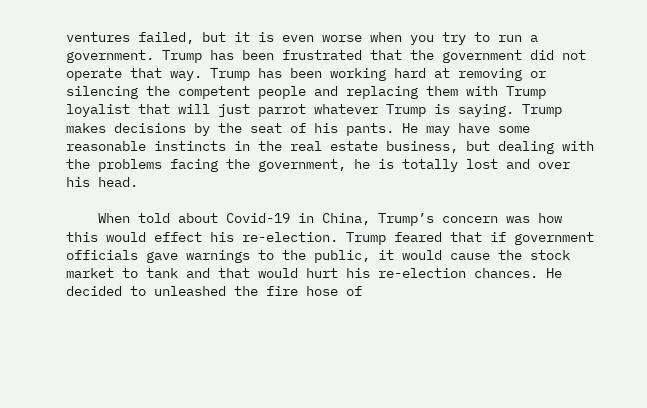ventures failed, but it is even worse when you try to run a government. Trump has been frustrated that the government did not operate that way. Trump has been working hard at removing or silencing the competent people and replacing them with Trump loyalist that will just parrot whatever Trump is saying. Trump makes decisions by the seat of his pants. He may have some reasonable instincts in the real estate business, but dealing with the problems facing the government, he is totally lost and over his head.

    When told about Covid-19 in China, Trump’s concern was how this would effect his re-election. Trump feared that if government officials gave warnings to the public, it would cause the stock market to tank and that would hurt his re-election chances. He decided to unleashed the fire hose of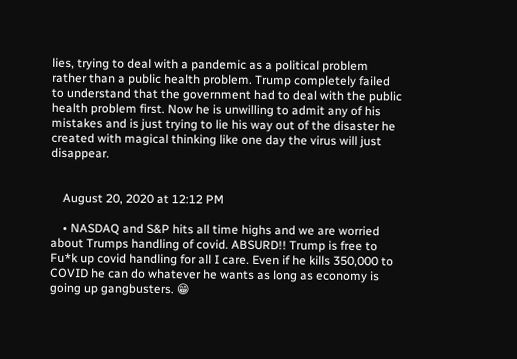lies, trying to deal with a pandemic as a political problem rather than a public health problem. Trump completely failed to understand that the government had to deal with the public health problem first. Now he is unwilling to admit any of his mistakes and is just trying to lie his way out of the disaster he created with magical thinking like one day the virus will just disappear.


    August 20, 2020 at 12:12 PM

    • NASDAQ and S&P hits all time highs and we are worried about Trumps handling of covid. ABSURD!! Trump is free to Fu*k up covid handling for all I care. Even if he kills 350,000 to COVID he can do whatever he wants as long as economy is going up gangbusters. 😁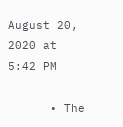August 20, 2020 at 5:42 PM

      • The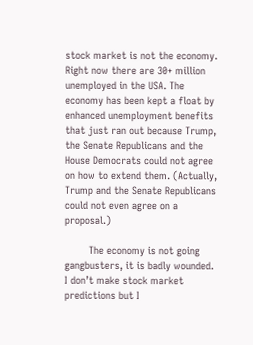stock market is not the economy. Right now there are 30+ million unemployed in the USA. The economy has been kept a float by enhanced unemployment benefits that just ran out because Trump, the Senate Republicans and the House Democrats could not agree on how to extend them. (Actually, Trump and the Senate Republicans could not even agree on a proposal.)

        The economy is not going gangbusters, it is badly wounded. I don’t make stock market predictions but I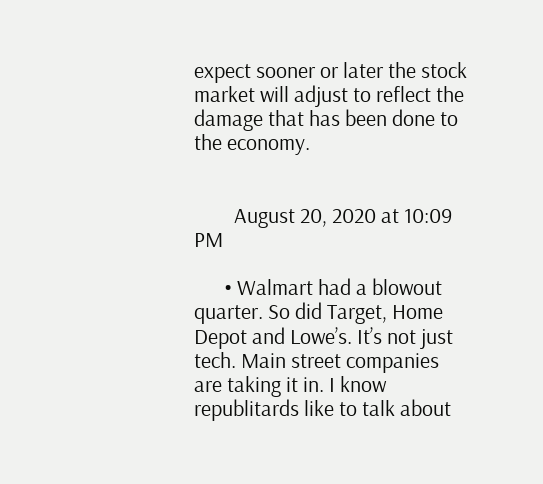expect sooner or later the stock market will adjust to reflect the damage that has been done to the economy.


        August 20, 2020 at 10:09 PM

      • Walmart had a blowout quarter. So did Target, Home Depot and Lowe’s. It’s not just tech. Main street companies are taking it in. I know republitards like to talk about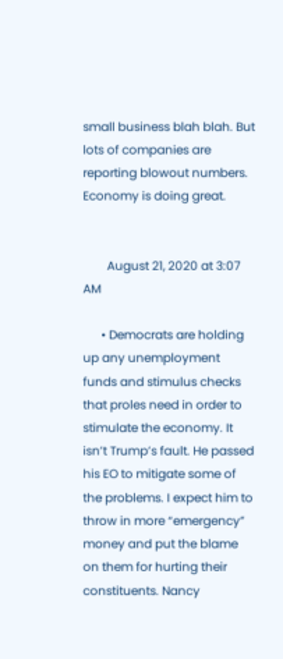small business blah blah. But lots of companies are reporting blowout numbers. Economy is doing great.


        August 21, 2020 at 3:07 AM

      • Democrats are holding up any unemployment funds and stimulus checks that proles need in order to stimulate the economy. It isn’t Trump’s fault. He passed his EO to mitigate some of the problems. I expect him to throw in more “emergency” money and put the blame on them for hurting their constituents. Nancy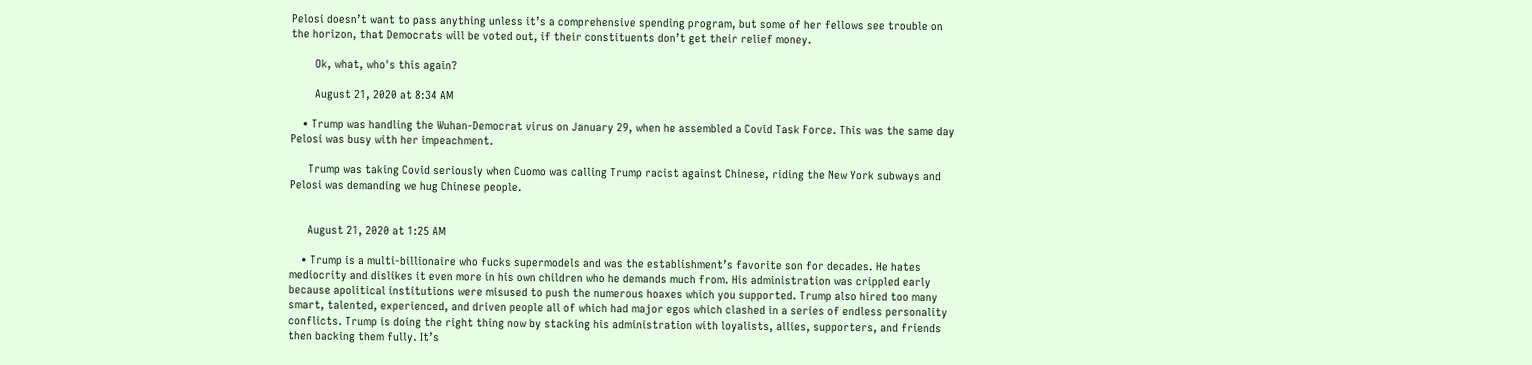Pelosi doesn’t want to pass anything unless it’s a comprehensive spending program, but some of her fellows see trouble on the horizon, that Democrats will be voted out, if their constituents don’t get their relief money.

        Ok, what, who's this again?

        August 21, 2020 at 8:34 AM

    • Trump was handling the Wuhan-Democrat virus on January 29, when he assembled a Covid Task Force. This was the same day Pelosi was busy with her impeachment.

      Trump was taking Covid seriously when Cuomo was calling Trump racist against Chinese, riding the New York subways and Pelosi was demanding we hug Chinese people.


      August 21, 2020 at 1:25 AM

    • Trump is a multi-billionaire who fucks supermodels and was the establishment’s favorite son for decades. He hates mediocrity and dislikes it even more in his own children who he demands much from. His administration was crippled early because apolitical institutions were misused to push the numerous hoaxes which you supported. Trump also hired too many smart, talented, experienced, and driven people all of which had major egos which clashed in a series of endless personality conflicts. Trump is doing the right thing now by stacking his administration with loyalists, allies, supporters, and friends then backing them fully. It’s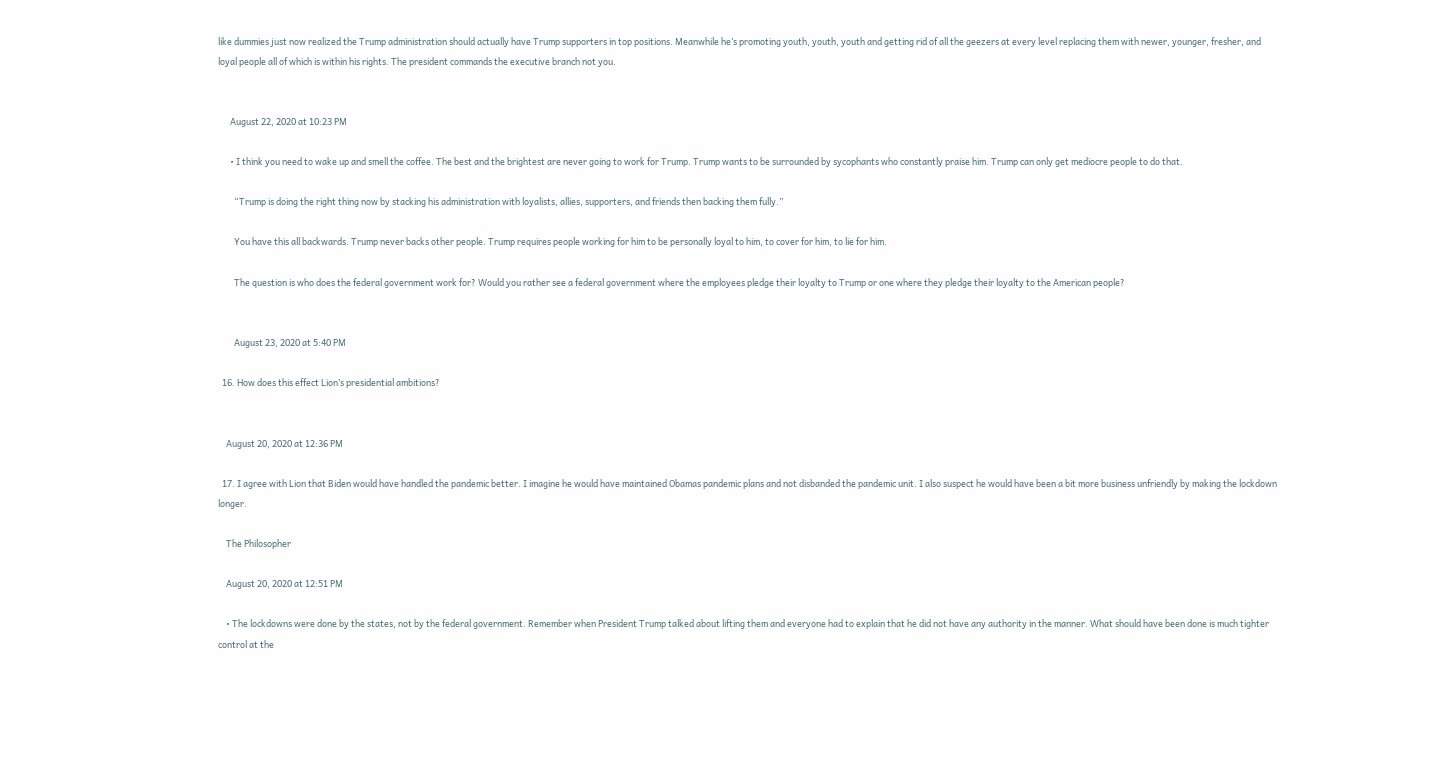like dummies just now realized the Trump administration should actually have Trump supporters in top positions. Meanwhile he’s promoting youth, youth, youth and getting rid of all the geezers at every level replacing them with newer, younger, fresher, and loyal people all of which is within his rights. The president commands the executive branch not you.


      August 22, 2020 at 10:23 PM

      • I think you need to wake up and smell the coffee. The best and the brightest are never going to work for Trump. Trump wants to be surrounded by sycophants who constantly praise him. Trump can only get mediocre people to do that.

        “Trump is doing the right thing now by stacking his administration with loyalists, allies, supporters, and friends then backing them fully.”

        You have this all backwards. Trump never backs other people. Trump requires people working for him to be personally loyal to him, to cover for him, to lie for him.

        The question is who does the federal government work for? Would you rather see a federal government where the employees pledge their loyalty to Trump or one where they pledge their loyalty to the American people?


        August 23, 2020 at 5:40 PM

  16. How does this effect Lion’s presidential ambitions?


    August 20, 2020 at 12:36 PM

  17. I agree with Lion that Biden would have handled the pandemic better. I imagine he would have maintained Obamas pandemic plans and not disbanded the pandemic unit. I also suspect he would have been a bit more business unfriendly by making the lockdown longer.

    The Philosopher

    August 20, 2020 at 12:51 PM

    • The lockdowns were done by the states, not by the federal government. Remember when President Trump talked about lifting them and everyone had to explain that he did not have any authority in the manner. What should have been done is much tighter control at the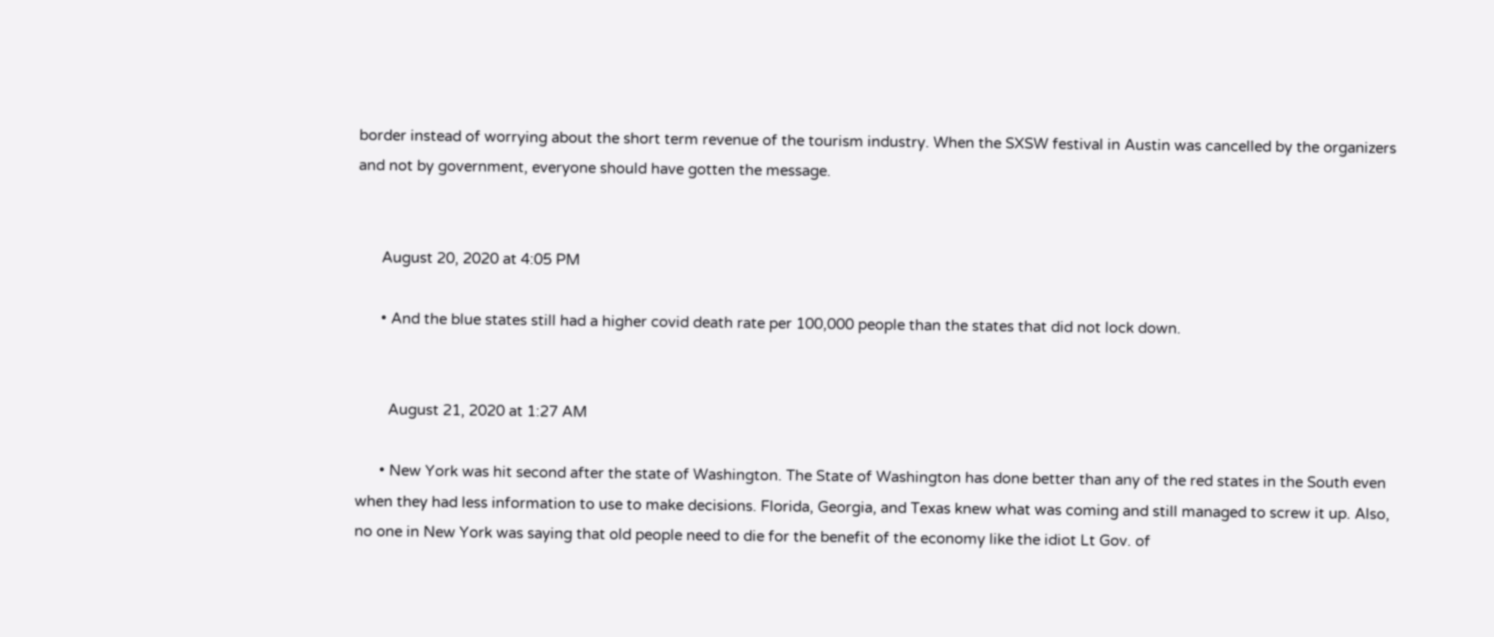border instead of worrying about the short term revenue of the tourism industry. When the SXSW festival in Austin was cancelled by the organizers and not by government, everyone should have gotten the message.


      August 20, 2020 at 4:05 PM

      • And the blue states still had a higher covid death rate per 100,000 people than the states that did not lock down.


        August 21, 2020 at 1:27 AM

      • New York was hit second after the state of Washington. The State of Washington has done better than any of the red states in the South even when they had less information to use to make decisions. Florida, Georgia, and Texas knew what was coming and still managed to screw it up. Also, no one in New York was saying that old people need to die for the benefit of the economy like the idiot Lt Gov. of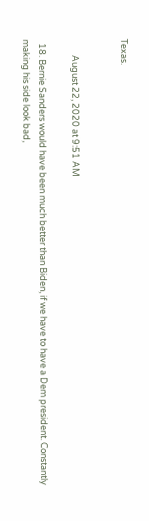Texas.


        August 22, 2020 at 9:51 AM

  18. Bernie Sanders would have been much better than Biden, if we have to have a Dem president. Constantly making his side look bad,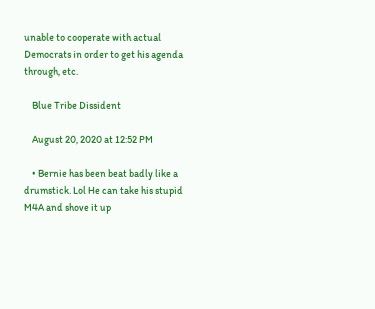unable to cooperate with actual Democrats in order to get his agenda through, etc.

    Blue Tribe Dissident

    August 20, 2020 at 12:52 PM

    • Bernie has been beat badly like a drumstick. Lol He can take his stupid M4A and shove it up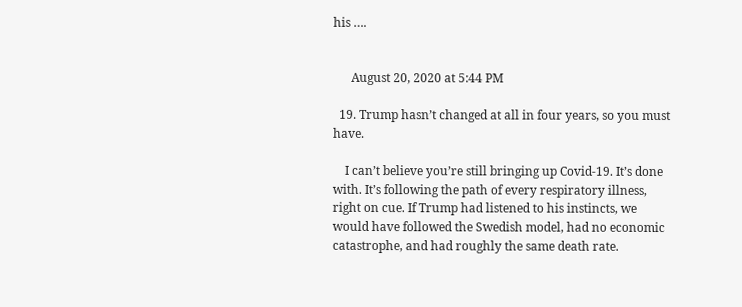his ….


      August 20, 2020 at 5:44 PM

  19. Trump hasn’t changed at all in four years, so you must have.

    I can’t believe you’re still bringing up Covid-19. It’s done with. It’s following the path of every respiratory illness, right on cue. If Trump had listened to his instincts, we would have followed the Swedish model, had no economic catastrophe, and had roughly the same death rate.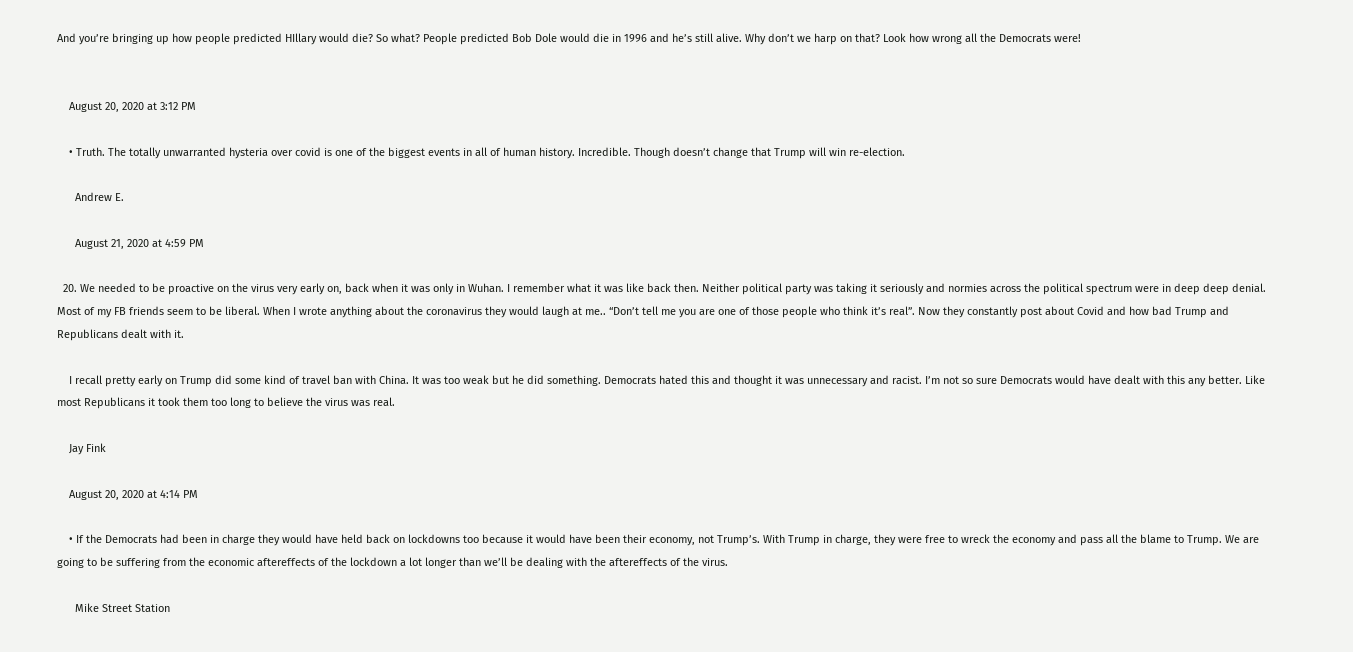And you’re bringing up how people predicted HIllary would die? So what? People predicted Bob Dole would die in 1996 and he’s still alive. Why don’t we harp on that? Look how wrong all the Democrats were!


    August 20, 2020 at 3:12 PM

    • Truth. The totally unwarranted hysteria over covid is one of the biggest events in all of human history. Incredible. Though doesn’t change that Trump will win re-election.

      Andrew E.

      August 21, 2020 at 4:59 PM

  20. We needed to be proactive on the virus very early on, back when it was only in Wuhan. I remember what it was like back then. Neither political party was taking it seriously and normies across the political spectrum were in deep deep denial. Most of my FB friends seem to be liberal. When I wrote anything about the coronavirus they would laugh at me.. “Don’t tell me you are one of those people who think it’s real”. Now they constantly post about Covid and how bad Trump and Republicans dealt with it.

    I recall pretty early on Trump did some kind of travel ban with China. It was too weak but he did something. Democrats hated this and thought it was unnecessary and racist. I’m not so sure Democrats would have dealt with this any better. Like most Republicans it took them too long to believe the virus was real.

    Jay Fink

    August 20, 2020 at 4:14 PM

    • If the Democrats had been in charge they would have held back on lockdowns too because it would have been their economy, not Trump’s. With Trump in charge, they were free to wreck the economy and pass all the blame to Trump. We are going to be suffering from the economic aftereffects of the lockdown a lot longer than we’ll be dealing with the aftereffects of the virus.

      Mike Street Station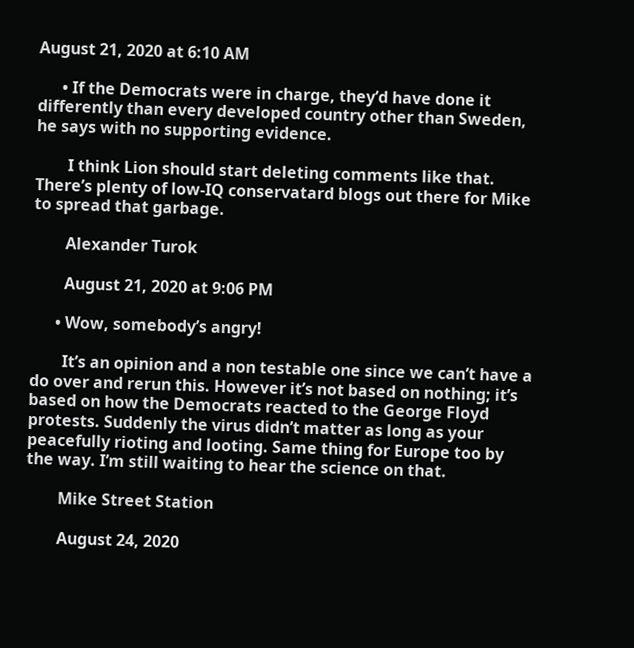August 21, 2020 at 6:10 AM

      • If the Democrats were in charge, they’d have done it differently than every developed country other than Sweden, he says with no supporting evidence.

        I think Lion should start deleting comments like that. There’s plenty of low-IQ conservatard blogs out there for Mike to spread that garbage.

        Alexander Turok

        August 21, 2020 at 9:06 PM

      • Wow, somebody’s angry!

        It’s an opinion and a non testable one since we can’t have a do over and rerun this. However it’s not based on nothing; it’s based on how the Democrats reacted to the George Floyd protests. Suddenly the virus didn’t matter as long as your peacefully rioting and looting. Same thing for Europe too by the way. I’m still waiting to hear the science on that.

        Mike Street Station

        August 24, 2020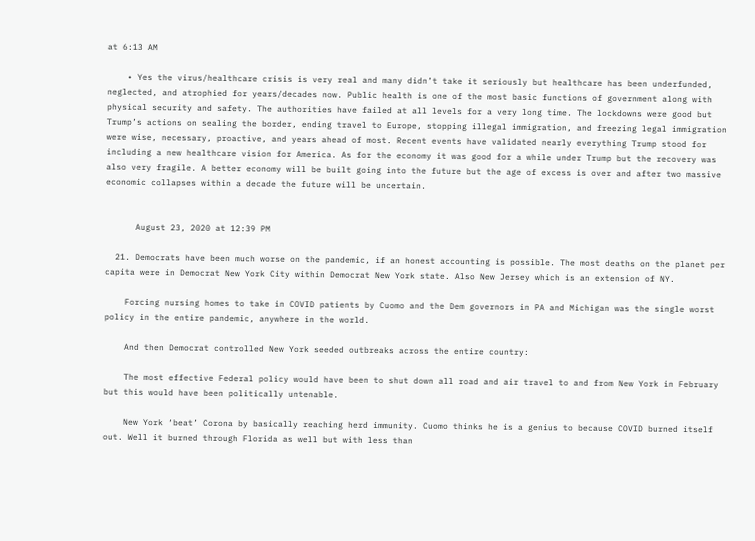at 6:13 AM

    • Yes the virus/healthcare crisis is very real and many didn’t take it seriously but healthcare has been underfunded, neglected, and atrophied for years/decades now. Public health is one of the most basic functions of government along with physical security and safety. The authorities have failed at all levels for a very long time. The lockdowns were good but Trump’s actions on sealing the border, ending travel to Europe, stopping illegal immigration, and freezing legal immigration were wise, necessary, proactive, and years ahead of most. Recent events have validated nearly everything Trump stood for including a new healthcare vision for America. As for the economy it was good for a while under Trump but the recovery was also very fragile. A better economy will be built going into the future but the age of excess is over and after two massive economic collapses within a decade the future will be uncertain.


      August 23, 2020 at 12:39 PM

  21. Democrats have been much worse on the pandemic, if an honest accounting is possible. The most deaths on the planet per capita were in Democrat New York City within Democrat New York state. Also New Jersey which is an extension of NY.

    Forcing nursing homes to take in COVID patients by Cuomo and the Dem governors in PA and Michigan was the single worst policy in the entire pandemic, anywhere in the world.

    And then Democrat controlled New York seeded outbreaks across the entire country:

    The most effective Federal policy would have been to shut down all road and air travel to and from New York in February but this would have been politically untenable.

    New York ‘beat’ Corona by basically reaching herd immunity. Cuomo thinks he is a genius to because COVID burned itself out. Well it burned through Florida as well but with less than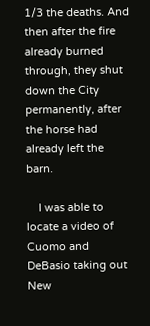1/3 the deaths. And then after the fire already burned through, they shut down the City permanently, after the horse had already left the barn.

    I was able to locate a video of Cuomo and DeBasio taking out New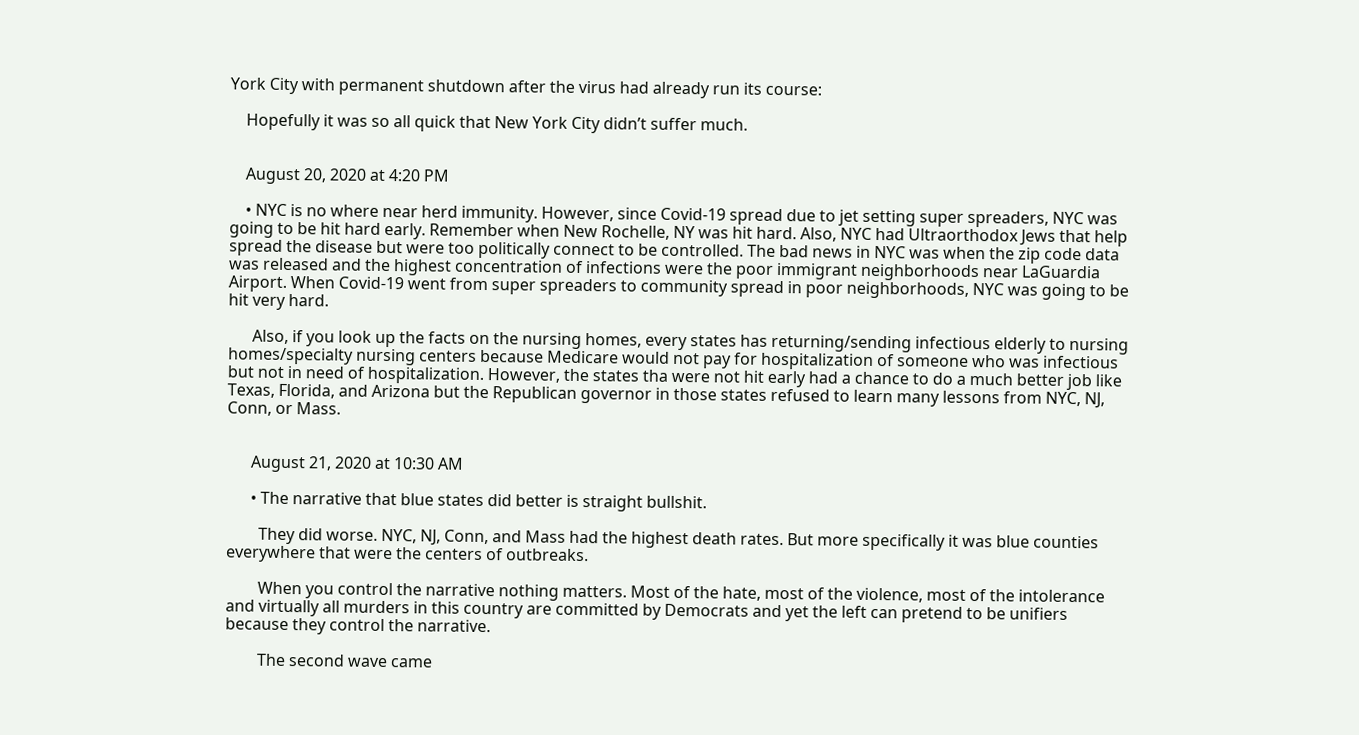York City with permanent shutdown after the virus had already run its course:

    Hopefully it was so all quick that New York City didn’t suffer much.


    August 20, 2020 at 4:20 PM

    • NYC is no where near herd immunity. However, since Covid-19 spread due to jet setting super spreaders, NYC was going to be hit hard early. Remember when New Rochelle, NY was hit hard. Also, NYC had Ultraorthodox Jews that help spread the disease but were too politically connect to be controlled. The bad news in NYC was when the zip code data was released and the highest concentration of infections were the poor immigrant neighborhoods near LaGuardia Airport. When Covid-19 went from super spreaders to community spread in poor neighborhoods, NYC was going to be hit very hard.

      Also, if you look up the facts on the nursing homes, every states has returning/sending infectious elderly to nursing homes/specialty nursing centers because Medicare would not pay for hospitalization of someone who was infectious but not in need of hospitalization. However, the states tha were not hit early had a chance to do a much better job like Texas, Florida, and Arizona but the Republican governor in those states refused to learn many lessons from NYC, NJ, Conn, or Mass.


      August 21, 2020 at 10:30 AM

      • The narrative that blue states did better is straight bullshit.

        They did worse. NYC, NJ, Conn, and Mass had the highest death rates. But more specifically it was blue counties everywhere that were the centers of outbreaks.

        When you control the narrative nothing matters. Most of the hate, most of the violence, most of the intolerance and virtually all murders in this country are committed by Democrats and yet the left can pretend to be unifiers because they control the narrative.

        The second wave came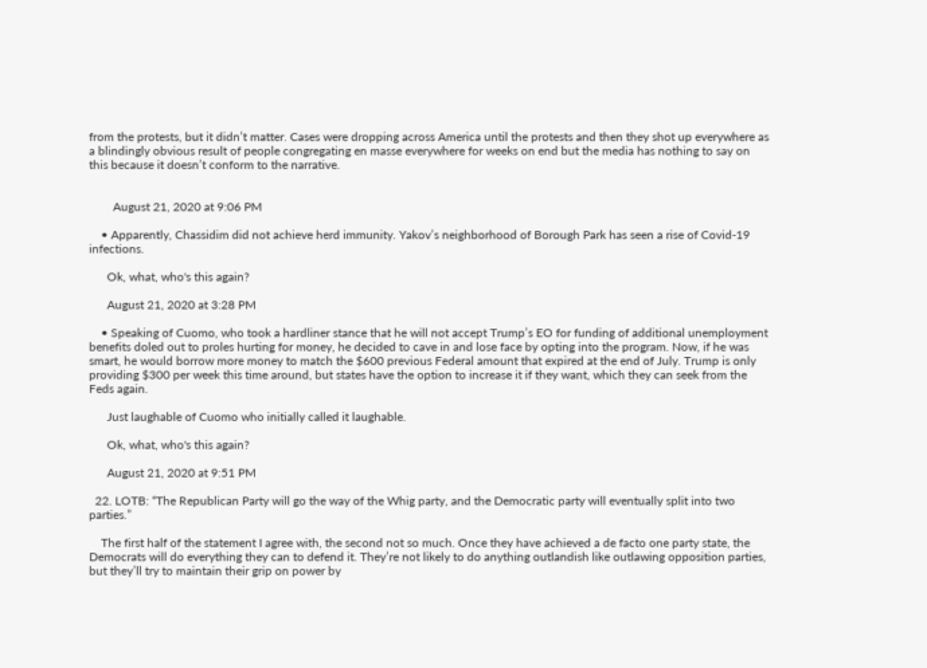from the protests, but it didn’t matter. Cases were dropping across America until the protests and then they shot up everywhere as a blindingly obvious result of people congregating en masse everywhere for weeks on end but the media has nothing to say on this because it doesn’t conform to the narrative.


        August 21, 2020 at 9:06 PM

    • Apparently, Chassidim did not achieve herd immunity. Yakov’s neighborhood of Borough Park has seen a rise of Covid-19 infections.

      Ok, what, who's this again?

      August 21, 2020 at 3:28 PM

    • Speaking of Cuomo, who took a hardliner stance that he will not accept Trump’s EO for funding of additional unemployment benefits doled out to proles hurting for money, he decided to cave in and lose face by opting into the program. Now, if he was smart, he would borrow more money to match the $600 previous Federal amount that expired at the end of July. Trump is only providing $300 per week this time around, but states have the option to increase it if they want, which they can seek from the Feds again.

      Just laughable of Cuomo who initially called it laughable.

      Ok, what, who's this again?

      August 21, 2020 at 9:51 PM

  22. LOTB: “The Republican Party will go the way of the Whig party, and the Democratic party will eventually split into two parties.”

    The first half of the statement I agree with, the second not so much. Once they have achieved a de facto one party state, the Democrats will do everything they can to defend it. They’re not likely to do anything outlandish like outlawing opposition parties, but they’ll try to maintain their grip on power by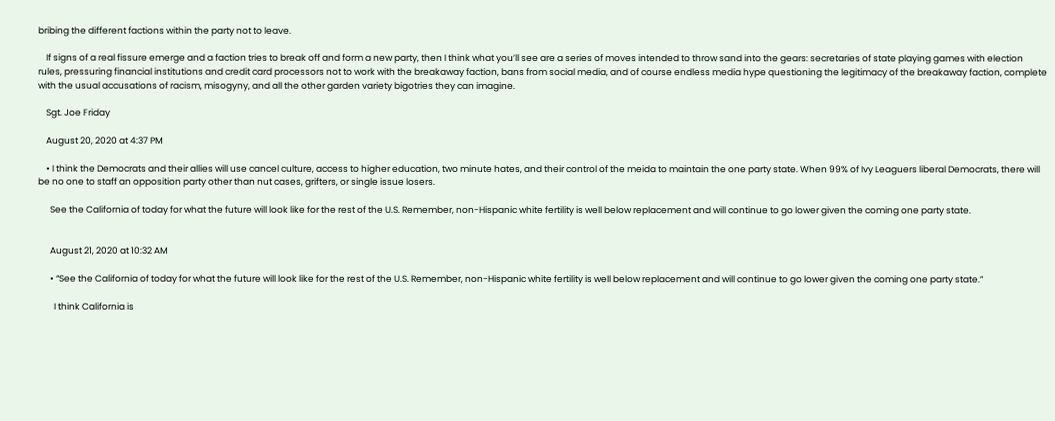bribing the different factions within the party not to leave.

    If signs of a real fissure emerge and a faction tries to break off and form a new party, then I think what you’ll see are a series of moves intended to throw sand into the gears: secretaries of state playing games with election rules, pressuring financial institutions and credit card processors not to work with the breakaway faction, bans from social media, and of course endless media hype questioning the legitimacy of the breakaway faction, complete with the usual accusations of racism, misogyny, and all the other garden variety bigotries they can imagine.

    Sgt. Joe Friday

    August 20, 2020 at 4:37 PM

    • I think the Democrats and their allies will use cancel culture, access to higher education, two minute hates, and their control of the meida to maintain the one party state. When 99% of Ivy Leaguers liberal Democrats, there will be no one to staff an opposition party other than nut cases, grifters, or single issue losers.

      See the California of today for what the future will look like for the rest of the U.S. Remember, non-Hispanic white fertility is well below replacement and will continue to go lower given the coming one party state.


      August 21, 2020 at 10:32 AM

      • “See the California of today for what the future will look like for the rest of the U.S. Remember, non-Hispanic white fertility is well below replacement and will continue to go lower given the coming one party state.”

        I think California is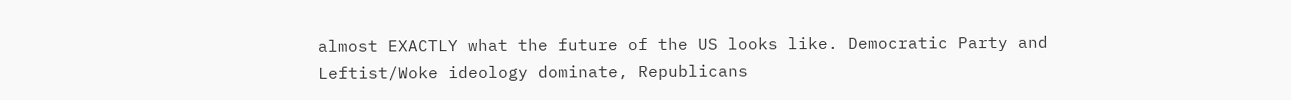almost EXACTLY what the future of the US looks like. Democratic Party and Leftist/Woke ideology dominate, Republicans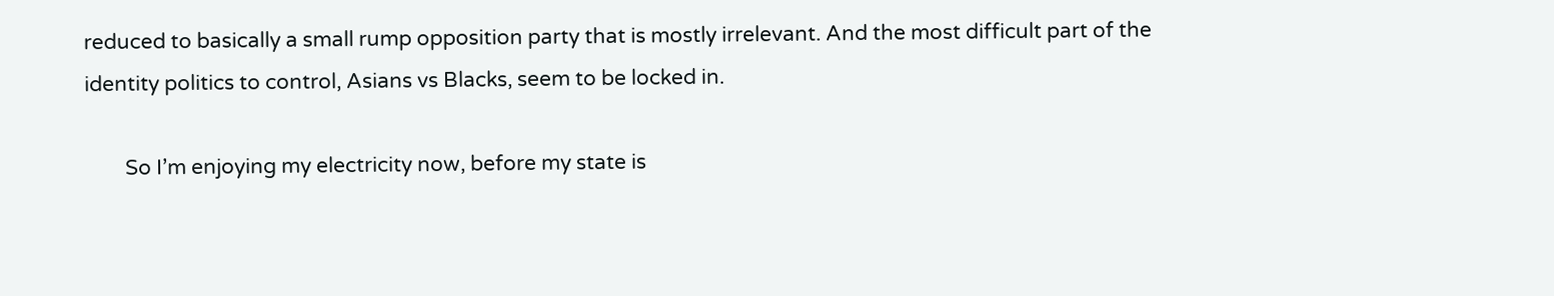reduced to basically a small rump opposition party that is mostly irrelevant. And the most difficult part of the identity politics to control, Asians vs Blacks, seem to be locked in.

        So I’m enjoying my electricity now, before my state is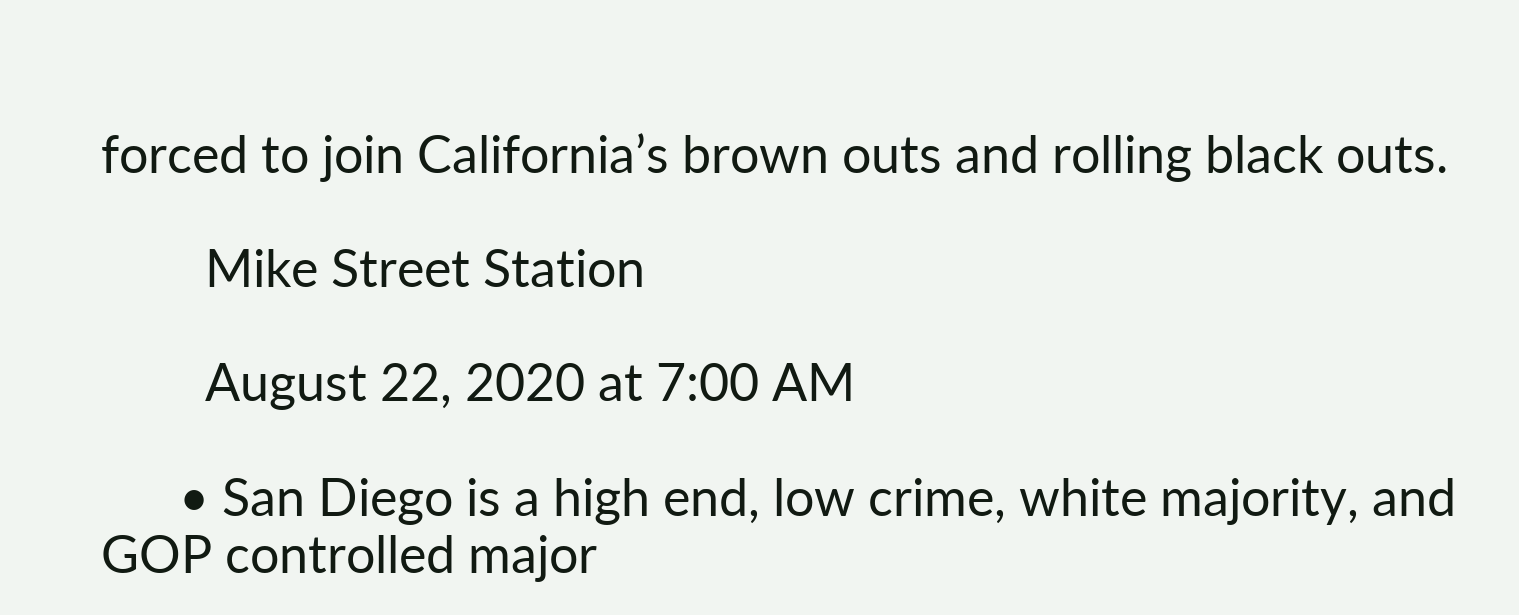forced to join California’s brown outs and rolling black outs.

        Mike Street Station

        August 22, 2020 at 7:00 AM

      • San Diego is a high end, low crime, white majority, and GOP controlled major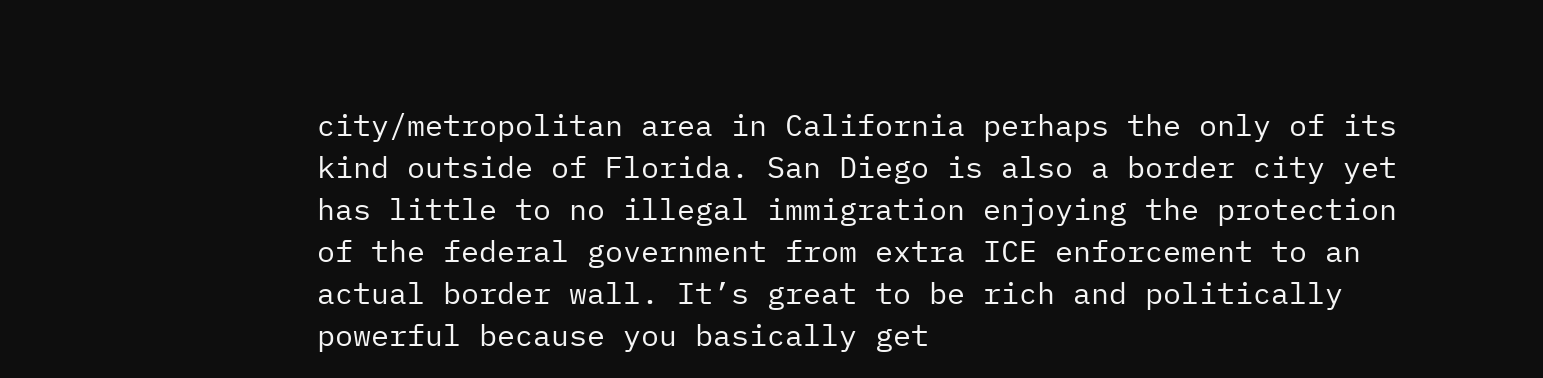city/metropolitan area in California perhaps the only of its kind outside of Florida. San Diego is also a border city yet has little to no illegal immigration enjoying the protection of the federal government from extra ICE enforcement to an actual border wall. It’s great to be rich and politically powerful because you basically get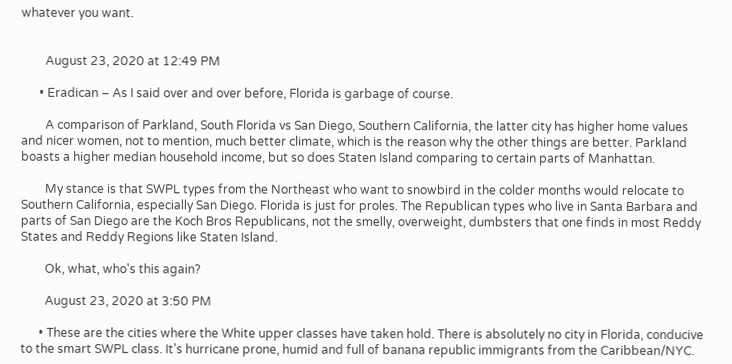whatever you want.


        August 23, 2020 at 12:49 PM

      • Eradican – As I said over and over before, Florida is garbage of course.

        A comparison of Parkland, South Florida vs San Diego, Southern California, the latter city has higher home values and nicer women, not to mention, much better climate, which is the reason why the other things are better. Parkland boasts a higher median household income, but so does Staten Island comparing to certain parts of Manhattan.

        My stance is that SWPL types from the Northeast who want to snowbird in the colder months would relocate to Southern California, especially San Diego. Florida is just for proles. The Republican types who live in Santa Barbara and parts of San Diego are the Koch Bros Republicans, not the smelly, overweight, dumbsters that one finds in most Reddy States and Reddy Regions like Staten Island.

        Ok, what, who's this again?

        August 23, 2020 at 3:50 PM

      • These are the cities where the White upper classes have taken hold. There is absolutely no city in Florida, conducive to the smart SWPL class. It’s hurricane prone, humid and full of banana republic immigrants from the Caribbean/NYC.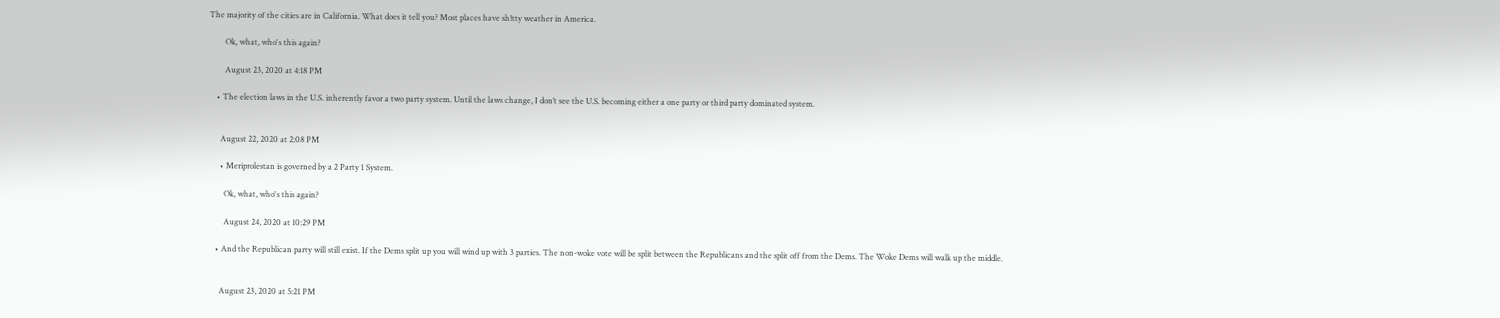The majority of the cities are in California. What does it tell you? Most places have sh!tty weather in America.

        Ok, what, who's this again?

        August 23, 2020 at 4:18 PM

    • The election laws in the U.S. inherently favor a two party system. Until the laws change, I don’t see the U.S. becoming either a one party or third party dominated system.


      August 22, 2020 at 2:08 PM

      • Meriprolestan is governed by a 2 Party 1 System.

        Ok, what, who's this again?

        August 24, 2020 at 10:29 PM

    • And the Republican party will still exist. If the Dems split up you will wind up with 3 parties. The non-woke vote will be split between the Republicans and the split off from the Dems. The Woke Dems will walk up the middle.


      August 23, 2020 at 5:21 PM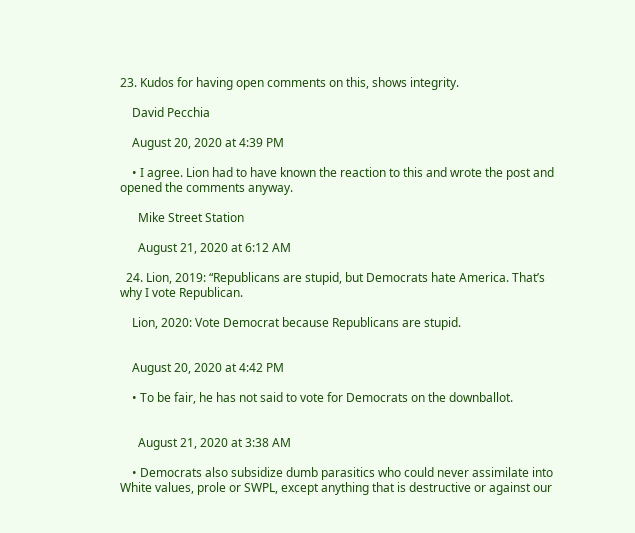23. Kudos for having open comments on this, shows integrity.

    David Pecchia

    August 20, 2020 at 4:39 PM

    • I agree. Lion had to have known the reaction to this and wrote the post and opened the comments anyway.

      Mike Street Station

      August 21, 2020 at 6:12 AM

  24. Lion, 2019: “Republicans are stupid, but Democrats hate America. That’s why I vote Republican.

    Lion, 2020: Vote Democrat because Republicans are stupid.


    August 20, 2020 at 4:42 PM

    • To be fair, he has not said to vote for Democrats on the downballot.


      August 21, 2020 at 3:38 AM

    • Democrats also subsidize dumb parasitics who could never assimilate into White values, prole or SWPL, except anything that is destructive or against our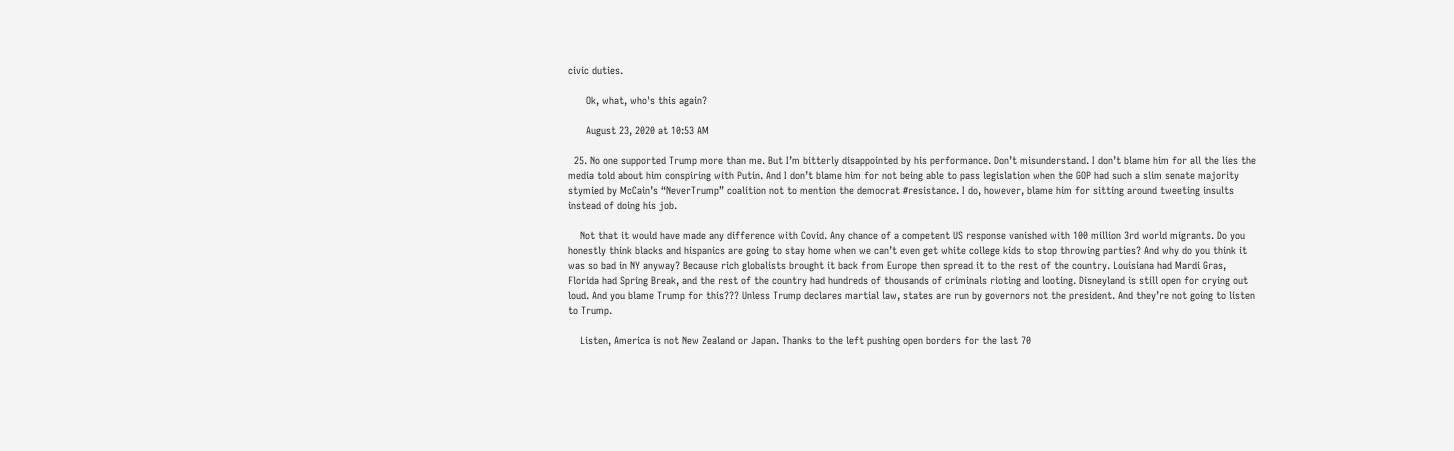civic duties.

      Ok, what, who's this again?

      August 23, 2020 at 10:53 AM

  25. No one supported Trump more than me. But I’m bitterly disappointed by his performance. Don’t misunderstand. I don’t blame him for all the lies the media told about him conspiring with Putin. And I don’t blame him for not being able to pass legislation when the GOP had such a slim senate majority stymied by McCain’s “NeverTrump” coalition not to mention the democrat #resistance. I do, however, blame him for sitting around tweeting insults instead of doing his job.

    Not that it would have made any difference with Covid. Any chance of a competent US response vanished with 100 million 3rd world migrants. Do you honestly think blacks and hispanics are going to stay home when we can’t even get white college kids to stop throwing parties? And why do you think it was so bad in NY anyway? Because rich globalists brought it back from Europe then spread it to the rest of the country. Louisiana had Mardi Gras, Florida had Spring Break, and the rest of the country had hundreds of thousands of criminals rioting and looting. Disneyland is still open for crying out loud. And you blame Trump for this??? Unless Trump declares martial law, states are run by governors not the president. And they’re not going to listen to Trump.

    Listen, America is not New Zealand or Japan. Thanks to the left pushing open borders for the last 70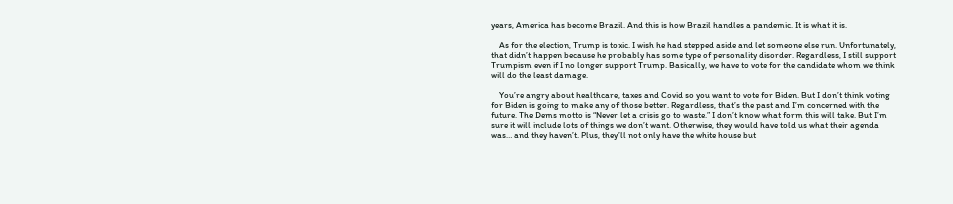years, America has become Brazil. And this is how Brazil handles a pandemic. It is what it is.

    As for the election, Trump is toxic. I wish he had stepped aside and let someone else run. Unfortunately, that didn’t happen because he probably has some type of personality disorder. Regardless, I still support Trumpism even if I no longer support Trump. Basically, we have to vote for the candidate whom we think will do the least damage.

    You’re angry about healthcare, taxes and Covid so you want to vote for Biden. But I don’t think voting for Biden is going to make any of those better. Regardless, that’s the past and I’m concerned with the future. The Dems motto is “Never let a crisis go to waste.” I don’t know what form this will take. But I’m sure it will include lots of things we don’t want. Otherwise, they would have told us what their agenda was… and they haven’t. Plus, they’ll not only have the white house but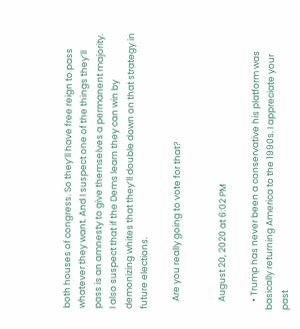both houses of congress. So they’ll have free reign to pass whatever they want. And I suspect one of the things they’ll pass is an amnesty to give themselves a permanent majority. I also suspect that if the Dems learn they can win by demonizing whites that they’ll double down on that strategy in future elections.

    Are you really going to vote for that?


    August 20, 2020 at 6:02 PM

    • Trump has never been a conservative his platform was basically returning America to the 1990s. I appreciate your past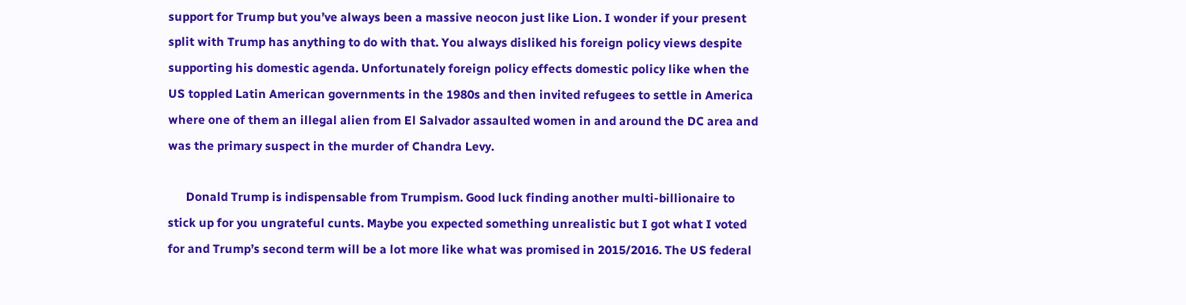support for Trump but you’ve always been a massive neocon just like Lion. I wonder if your present split with Trump has anything to do with that. You always disliked his foreign policy views despite supporting his domestic agenda. Unfortunately foreign policy effects domestic policy like when the US toppled Latin American governments in the 1980s and then invited refugees to settle in America where one of them an illegal alien from El Salvador assaulted women in and around the DC area and was the primary suspect in the murder of Chandra Levy.

      Donald Trump is indispensable from Trumpism. Good luck finding another multi-billionaire to stick up for you ungrateful cunts. Maybe you expected something unrealistic but I got what I voted for and Trump’s second term will be a lot more like what was promised in 2015/2016. The US federal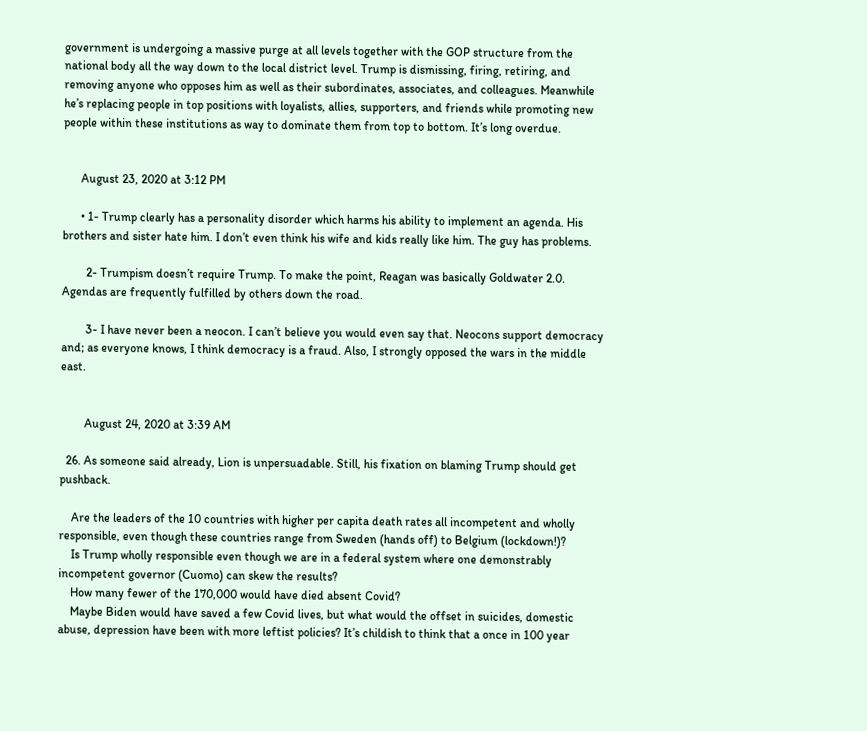government is undergoing a massive purge at all levels together with the GOP structure from the national body all the way down to the local district level. Trump is dismissing, firing, retiring, and removing anyone who opposes him as well as their subordinates, associates, and colleagues. Meanwhile he’s replacing people in top positions with loyalists, allies, supporters, and friends while promoting new people within these institutions as way to dominate them from top to bottom. It’s long overdue.


      August 23, 2020 at 3:12 PM

      • 1- Trump clearly has a personality disorder which harms his ability to implement an agenda. His brothers and sister hate him. I don’t even think his wife and kids really like him. The guy has problems.

        2- Trumpism doesn’t require Trump. To make the point, Reagan was basically Goldwater 2.0. Agendas are frequently fulfilled by others down the road.

        3- I have never been a neocon. I can’t believe you would even say that. Neocons support democracy and; as everyone knows, I think democracy is a fraud. Also, I strongly opposed the wars in the middle east.


        August 24, 2020 at 3:39 AM

  26. As someone said already, Lion is unpersuadable. Still, his fixation on blaming Trump should get pushback.

    Are the leaders of the 10 countries with higher per capita death rates all incompetent and wholly responsible, even though these countries range from Sweden (hands off) to Belgium (lockdown!)?
    Is Trump wholly responsible even though we are in a federal system where one demonstrably incompetent governor (Cuomo) can skew the results?
    How many fewer of the 170,000 would have died absent Covid?
    Maybe Biden would have saved a few Covid lives, but what would the offset in suicides, domestic abuse, depression have been with more leftist policies? It’s childish to think that a once in 100 year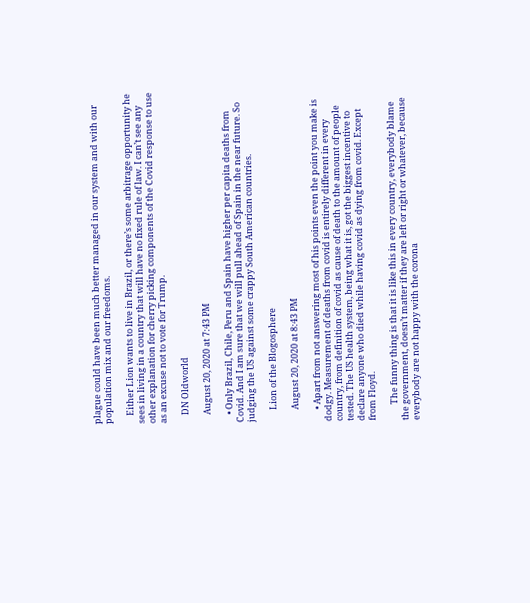plague could have been much better managed in our system and with our population mix and our freedoms.

    Either Lion wants to live in Brazil, or there’s some arbitrage opportunity he sees in living in a country that will have no fixed rule of law. I can’t see any other explanation for cherry picking components of the Covid response to use as an excuse not to vote for Trump.

    DN Oldworld

    August 20, 2020 at 7:43 PM

    • Only Brazil, Chile, Peru and Spain have higher per capita deaths from Covid. And I am sure that we will pull ahead of Spain in the near future. So judging the US against some crappy South American countries.

      Lion of the Blogosphere

      August 20, 2020 at 8:43 PM

      • Apart from not answering most of his points even the point you make is dodgy. Measurement of deaths from covid is entirely different in every country, from definition of covid as cause of death to the amount of people tested. The US health system, being what it is, got the biggest incentive to declare anyone who died while having covid as dying from covid. Except from Floyd.

        The funny thing is that it is like this in every country, everybody blame the government, doesn’t matter if they are left or right or whatever, because everybody are not happy with the corona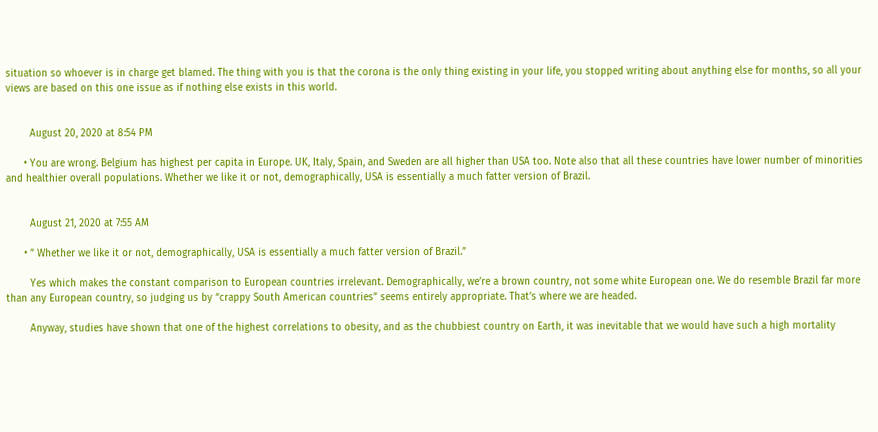situation so whoever is in charge get blamed. The thing with you is that the corona is the only thing existing in your life, you stopped writing about anything else for months, so all your views are based on this one issue as if nothing else exists in this world.


        August 20, 2020 at 8:54 PM

      • You are wrong. Belgium has highest per capita in Europe. UK, Italy, Spain, and Sweden are all higher than USA too. Note also that all these countries have lower number of minorities and healthier overall populations. Whether we like it or not, demographically, USA is essentially a much fatter version of Brazil.


        August 21, 2020 at 7:55 AM

      • ” Whether we like it or not, demographically, USA is essentially a much fatter version of Brazil.”

        Yes which makes the constant comparison to European countries irrelevant. Demographically, we’re a brown country, not some white European one. We do resemble Brazil far more than any European country, so judging us by “crappy South American countries” seems entirely appropriate. That’s where we are headed.

        Anyway, studies have shown that one of the highest correlations to obesity, and as the chubbiest country on Earth, it was inevitable that we would have such a high mortality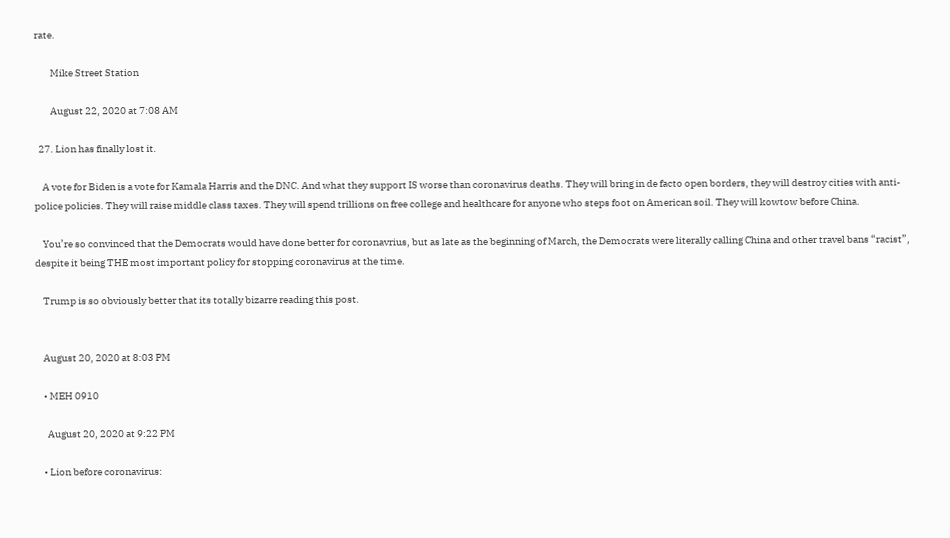rate.

        Mike Street Station

        August 22, 2020 at 7:08 AM

  27. Lion has finally lost it.

    A vote for Biden is a vote for Kamala Harris and the DNC. And what they support IS worse than coronavirus deaths. They will bring in de facto open borders, they will destroy cities with anti-police policies. They will raise middle class taxes. They will spend trillions on free college and healthcare for anyone who steps foot on American soil. They will kowtow before China.

    You’re so convinced that the Democrats would have done better for coronavrius, but as late as the beginning of March, the Democrats were literally calling China and other travel bans “racist”, despite it being THE most important policy for stopping coronavirus at the time.

    Trump is so obviously better that its totally bizarre reading this post.


    August 20, 2020 at 8:03 PM

    • MEH 0910

      August 20, 2020 at 9:22 PM

    • Lion before coronavirus: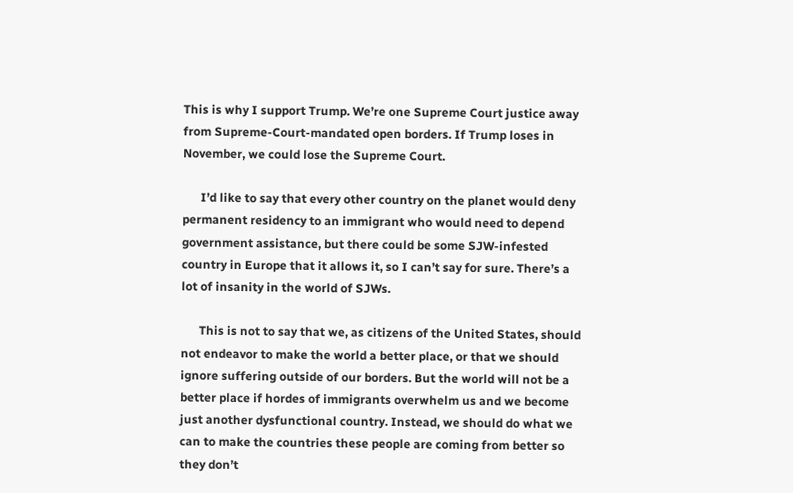This is why I support Trump. We’re one Supreme Court justice away from Supreme-Court-mandated open borders. If Trump loses in November, we could lose the Supreme Court.

      I’d like to say that every other country on the planet would deny permanent residency to an immigrant who would need to depend government assistance, but there could be some SJW-infested country in Europe that it allows it, so I can’t say for sure. There’s a lot of insanity in the world of SJWs.

      This is not to say that we, as citizens of the United States, should not endeavor to make the world a better place, or that we should ignore suffering outside of our borders. But the world will not be a better place if hordes of immigrants overwhelm us and we become just another dysfunctional country. Instead, we should do what we can to make the countries these people are coming from better so they don’t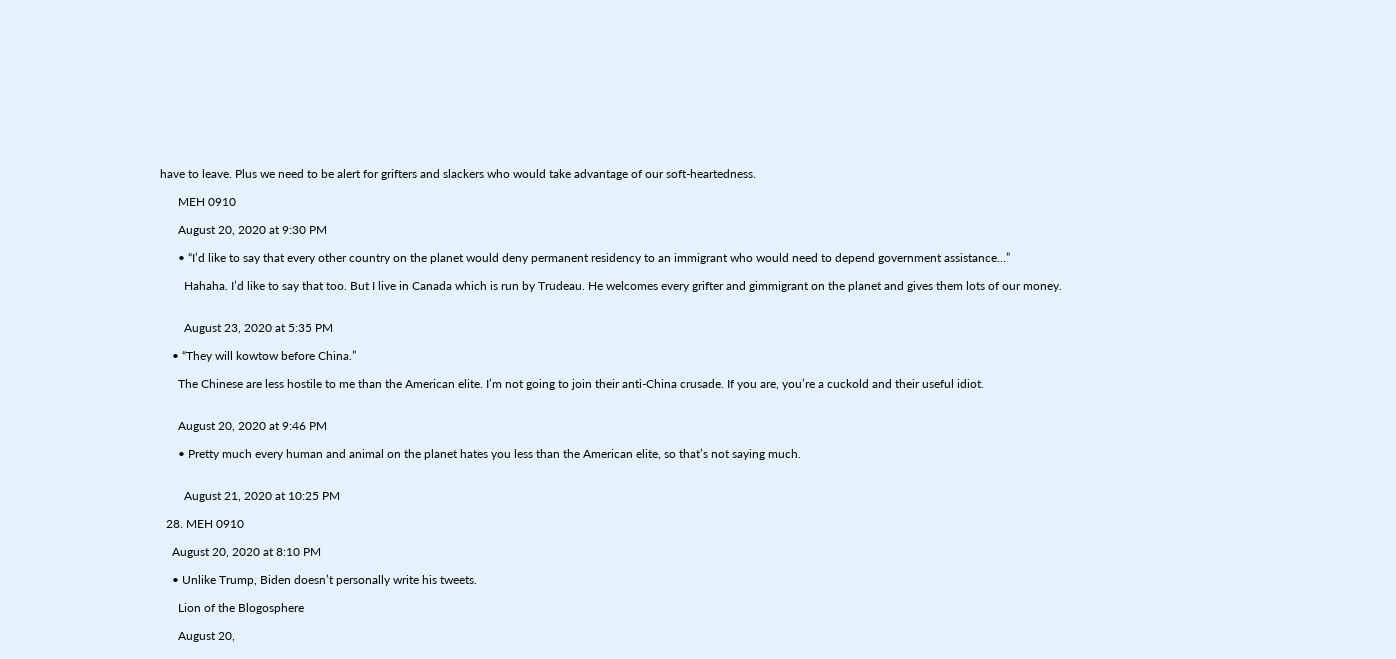have to leave. Plus we need to be alert for grifters and slackers who would take advantage of our soft-heartedness.

      MEH 0910

      August 20, 2020 at 9:30 PM

      • “I’d like to say that every other country on the planet would deny permanent residency to an immigrant who would need to depend government assistance…”

        Hahaha. I’d like to say that too. But I live in Canada which is run by Trudeau. He welcomes every grifter and gimmigrant on the planet and gives them lots of our money.


        August 23, 2020 at 5:35 PM

    • “They will kowtow before China.”

      The Chinese are less hostile to me than the American elite. I’m not going to join their anti-China crusade. If you are, you’re a cuckold and their useful idiot.


      August 20, 2020 at 9:46 PM

      • Pretty much every human and animal on the planet hates you less than the American elite, so that’s not saying much.


        August 21, 2020 at 10:25 PM

  28. MEH 0910

    August 20, 2020 at 8:10 PM

    • Unlike Trump, Biden doesn’t personally write his tweets.

      Lion of the Blogosphere

      August 20,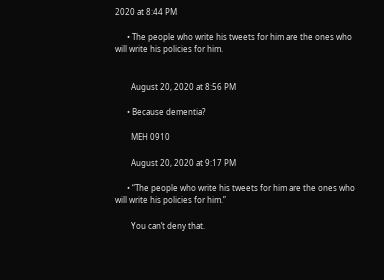2020 at 8:44 PM

      • The people who write his tweets for him are the ones who will write his policies for him.


        August 20, 2020 at 8:56 PM

      • Because dementia?

        MEH 0910

        August 20, 2020 at 9:17 PM

      • “The people who write his tweets for him are the ones who will write his policies for him.”

        You can’t deny that.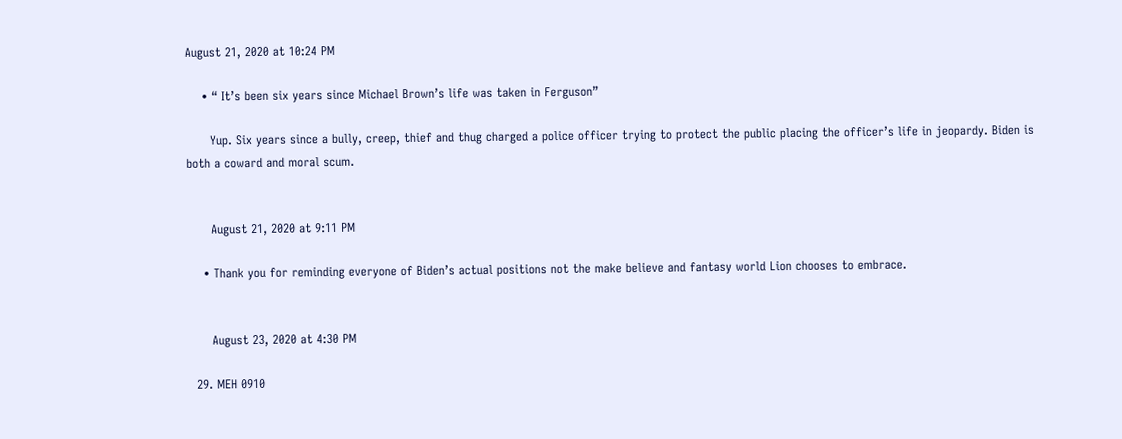August 21, 2020 at 10:24 PM

    • “ It’s been six years since Michael Brown’s life was taken in Ferguson”

      Yup. Six years since a bully, creep, thief and thug charged a police officer trying to protect the public placing the officer’s life in jeopardy. Biden is both a coward and moral scum.


      August 21, 2020 at 9:11 PM

    • Thank you for reminding everyone of Biden’s actual positions not the make believe and fantasy world Lion chooses to embrace.


      August 23, 2020 at 4:30 PM

  29. MEH 0910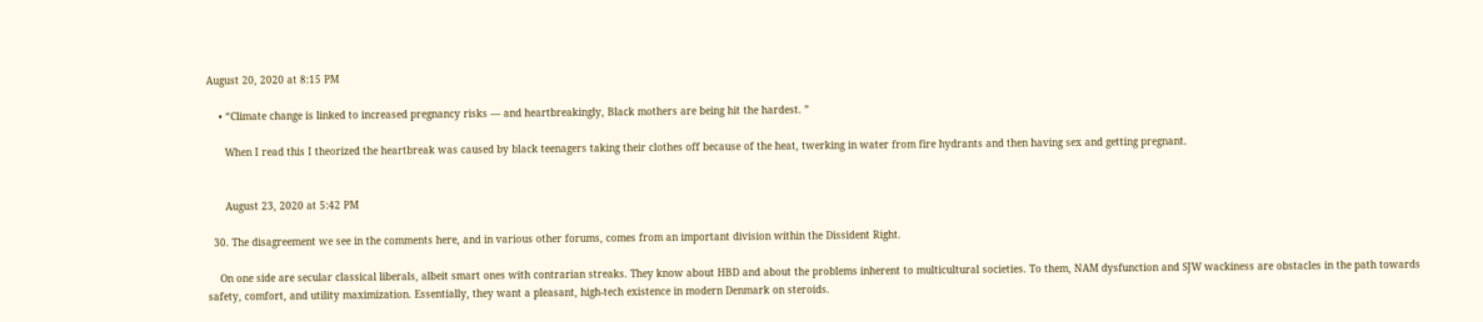August 20, 2020 at 8:15 PM

    • “Climate change is linked to increased pregnancy risks — and heartbreakingly, Black mothers are being hit the hardest. ”

      When I read this I theorized the heartbreak was caused by black teenagers taking their clothes off because of the heat, twerking in water from fire hydrants and then having sex and getting pregnant.


      August 23, 2020 at 5:42 PM

  30. The disagreement we see in the comments here, and in various other forums, comes from an important division within the Dissident Right.

    On one side are secular classical liberals, albeit smart ones with contrarian streaks. They know about HBD and about the problems inherent to multicultural societies. To them, NAM dysfunction and SJW wackiness are obstacles in the path towards safety, comfort, and utility maximization. Essentially, they want a pleasant, high-tech existence in modern Denmark on steroids.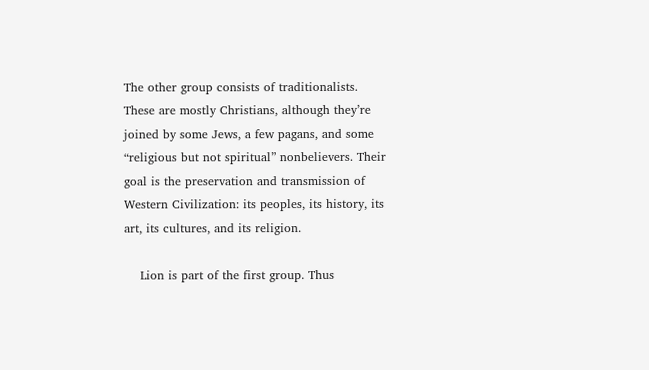The other group consists of traditionalists. These are mostly Christians, although they’re joined by some Jews, a few pagans, and some “religious but not spiritual” nonbelievers. Their goal is the preservation and transmission of Western Civilization: its peoples, its history, its art, its cultures, and its religion.

    Lion is part of the first group. Thus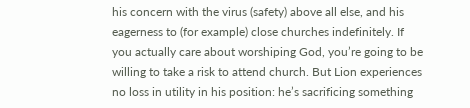his concern with the virus (safety) above all else, and his eagerness to (for example) close churches indefinitely. If you actually care about worshiping God, you’re going to be willing to take a risk to attend church. But Lion experiences no loss in utility in his position: he’s sacrificing something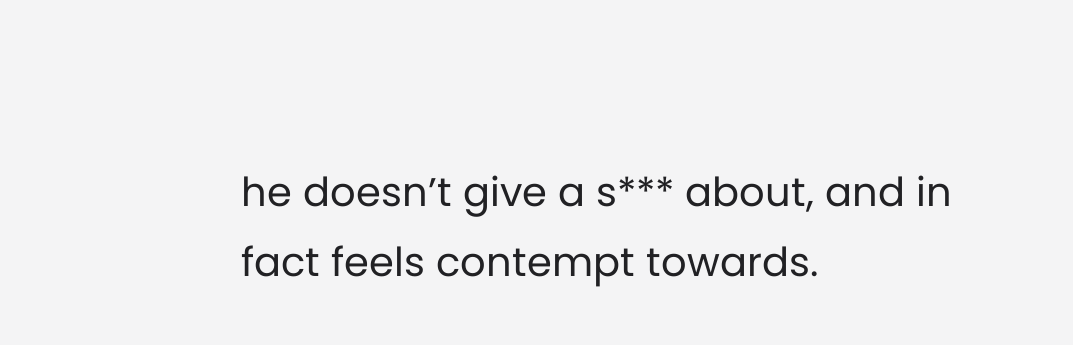he doesn’t give a s*** about, and in fact feels contempt towards.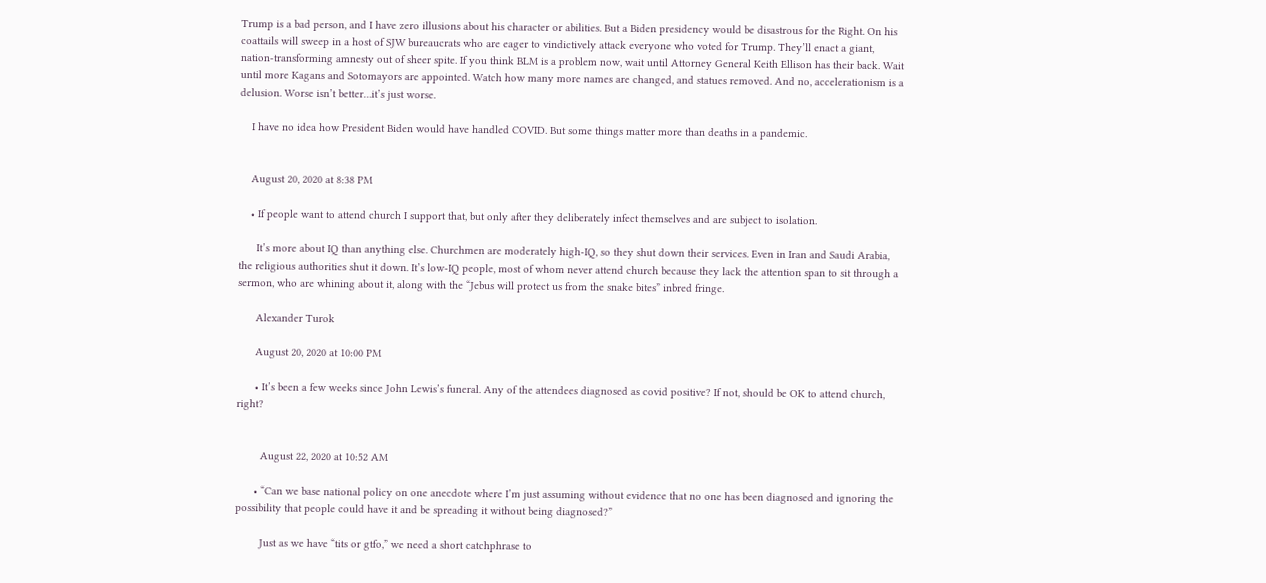Trump is a bad person, and I have zero illusions about his character or abilities. But a Biden presidency would be disastrous for the Right. On his coattails will sweep in a host of SJW bureaucrats who are eager to vindictively attack everyone who voted for Trump. They’ll enact a giant, nation-transforming amnesty out of sheer spite. If you think BLM is a problem now, wait until Attorney General Keith Ellison has their back. Wait until more Kagans and Sotomayors are appointed. Watch how many more names are changed, and statues removed. And no, accelerationism is a delusion. Worse isn’t better…it’s just worse.

    I have no idea how President Biden would have handled COVID. But some things matter more than deaths in a pandemic.


    August 20, 2020 at 8:38 PM

    • If people want to attend church I support that, but only after they deliberately infect themselves and are subject to isolation.

      It’s more about IQ than anything else. Churchmen are moderately high-IQ, so they shut down their services. Even in Iran and Saudi Arabia, the religious authorities shut it down. It’s low-IQ people, most of whom never attend church because they lack the attention span to sit through a sermon, who are whining about it, along with the “Jebus will protect us from the snake bites” inbred fringe.

      Alexander Turok

      August 20, 2020 at 10:00 PM

      • It’s been a few weeks since John Lewis’s funeral. Any of the attendees diagnosed as covid positive? If not, should be OK to attend church, right?


        August 22, 2020 at 10:52 AM

      • “Can we base national policy on one anecdote where I’m just assuming without evidence that no one has been diagnosed and ignoring the possibility that people could have it and be spreading it without being diagnosed?”

        Just as we have “tits or gtfo,” we need a short catchphrase to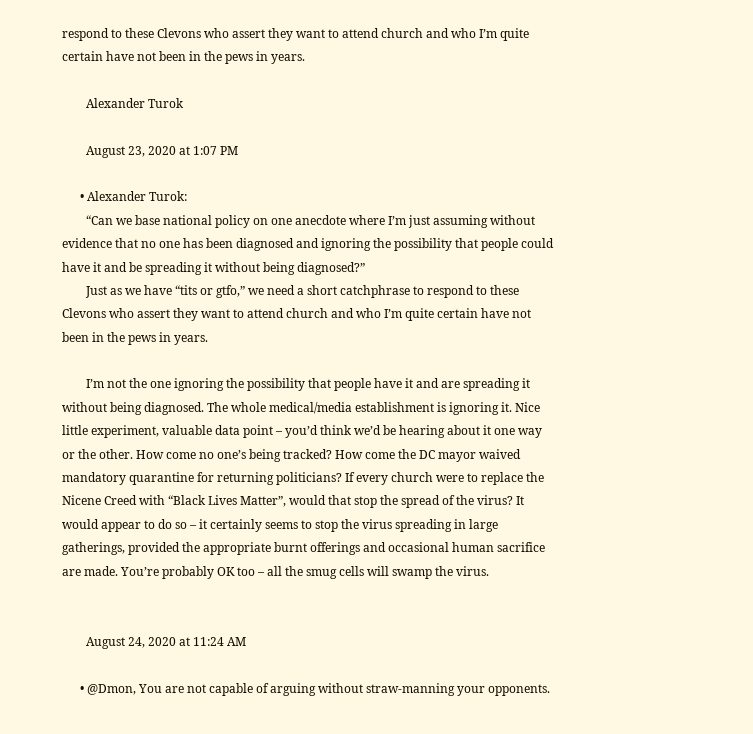respond to these Clevons who assert they want to attend church and who I’m quite certain have not been in the pews in years.

        Alexander Turok

        August 23, 2020 at 1:07 PM

      • Alexander Turok:
        “Can we base national policy on one anecdote where I’m just assuming without evidence that no one has been diagnosed and ignoring the possibility that people could have it and be spreading it without being diagnosed?”
        Just as we have “tits or gtfo,” we need a short catchphrase to respond to these Clevons who assert they want to attend church and who I’m quite certain have not been in the pews in years.

        I’m not the one ignoring the possibility that people have it and are spreading it without being diagnosed. The whole medical/media establishment is ignoring it. Nice little experiment, valuable data point – you’d think we’d be hearing about it one way or the other. How come no one’s being tracked? How come the DC mayor waived mandatory quarantine for returning politicians? If every church were to replace the Nicene Creed with “Black Lives Matter”, would that stop the spread of the virus? It would appear to do so – it certainly seems to stop the virus spreading in large gatherings, provided the appropriate burnt offerings and occasional human sacrifice are made. You’re probably OK too – all the smug cells will swamp the virus.


        August 24, 2020 at 11:24 AM

      • @Dmon, You are not capable of arguing without straw-manning your opponents.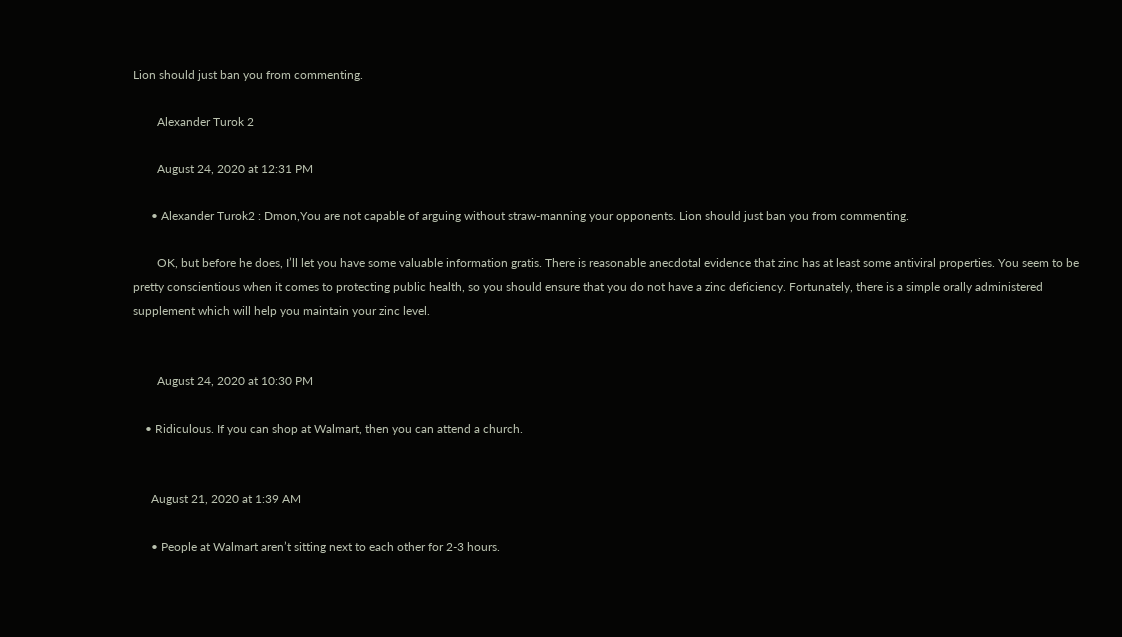Lion should just ban you from commenting.

        Alexander Turok 2

        August 24, 2020 at 12:31 PM

      • Alexander Turok2 : Dmon,You are not capable of arguing without straw-manning your opponents. Lion should just ban you from commenting.

        OK, but before he does, I’ll let you have some valuable information gratis. There is reasonable anecdotal evidence that zinc has at least some antiviral properties. You seem to be pretty conscientious when it comes to protecting public health, so you should ensure that you do not have a zinc deficiency. Fortunately, there is a simple orally administered supplement which will help you maintain your zinc level.


        August 24, 2020 at 10:30 PM

    • Ridiculous. If you can shop at Walmart, then you can attend a church.


      August 21, 2020 at 1:39 AM

      • People at Walmart aren’t sitting next to each other for 2-3 hours.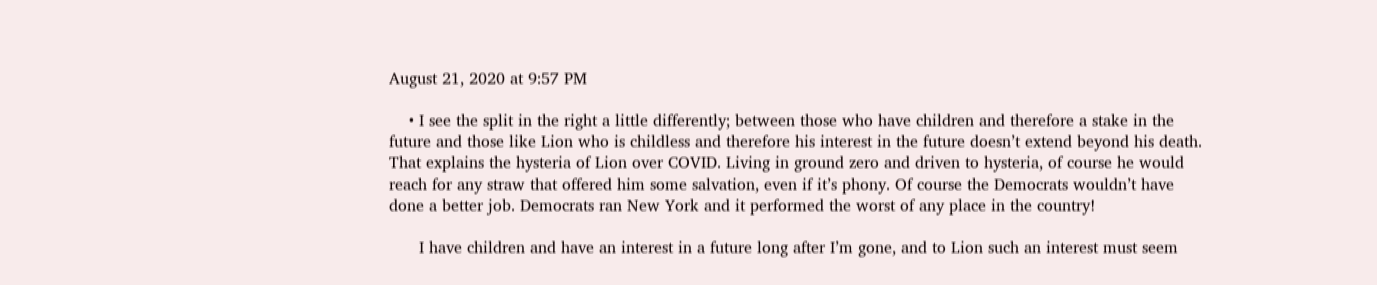August 21, 2020 at 9:57 PM

    • I see the split in the right a little differently; between those who have children and therefore a stake in the future and those like Lion who is childless and therefore his interest in the future doesn’t extend beyond his death. That explains the hysteria of Lion over COVID. Living in ground zero and driven to hysteria, of course he would reach for any straw that offered him some salvation, even if it’s phony. Of course the Democrats wouldn’t have done a better job. Democrats ran New York and it performed the worst of any place in the country!

      I have children and have an interest in a future long after I’m gone, and to Lion such an interest must seem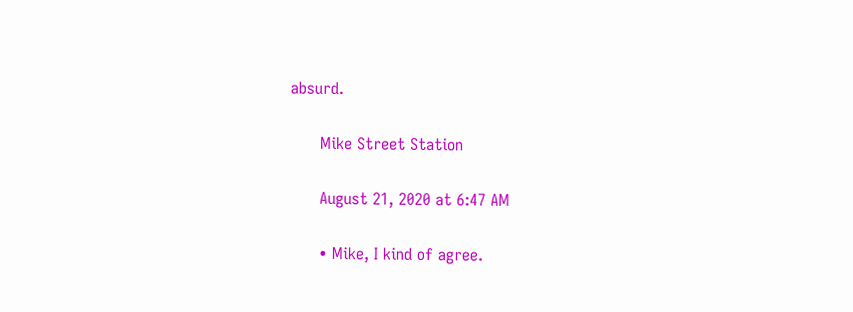absurd.

      Mike Street Station

      August 21, 2020 at 6:47 AM

      • Mike, I kind of agree.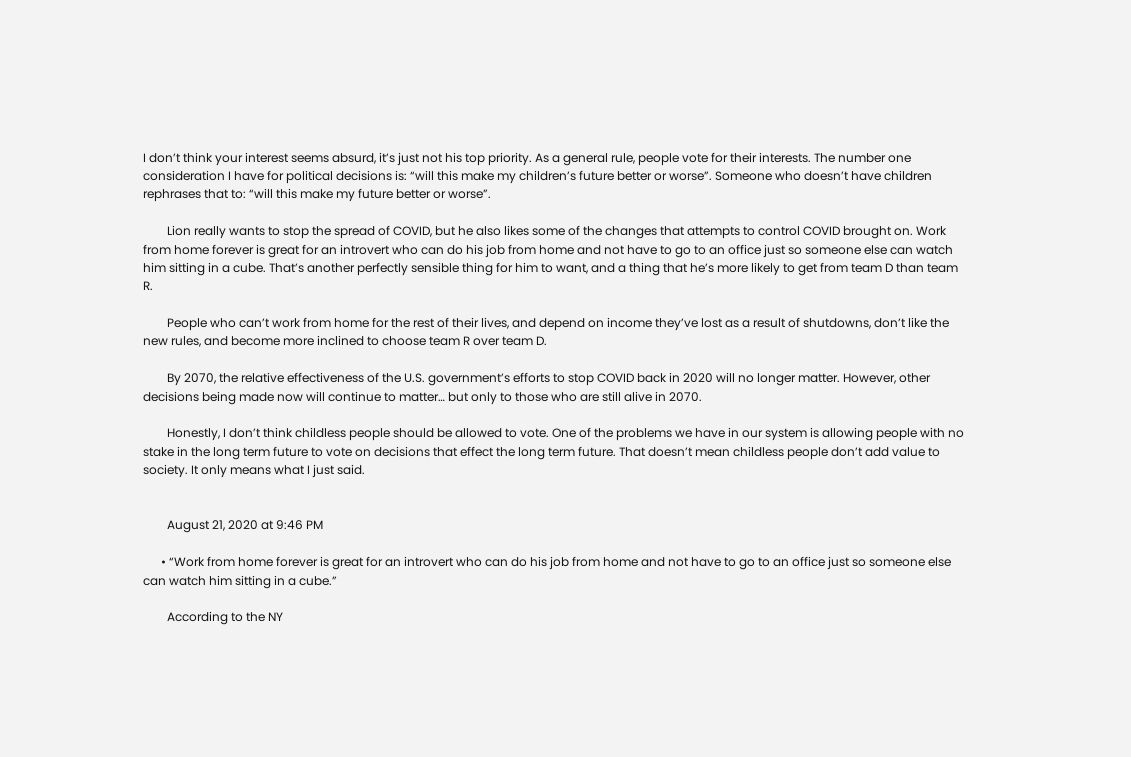I don’t think your interest seems absurd, it’s just not his top priority. As a general rule, people vote for their interests. The number one consideration I have for political decisions is: “will this make my children’s future better or worse”. Someone who doesn’t have children rephrases that to: “will this make my future better or worse”.

        Lion really wants to stop the spread of COVID, but he also likes some of the changes that attempts to control COVID brought on. Work from home forever is great for an introvert who can do his job from home and not have to go to an office just so someone else can watch him sitting in a cube. That’s another perfectly sensible thing for him to want, and a thing that he’s more likely to get from team D than team R.

        People who can’t work from home for the rest of their lives, and depend on income they’ve lost as a result of shutdowns, don’t like the new rules, and become more inclined to choose team R over team D.

        By 2070, the relative effectiveness of the U.S. government’s efforts to stop COVID back in 2020 will no longer matter. However, other decisions being made now will continue to matter… but only to those who are still alive in 2070.

        Honestly, I don’t think childless people should be allowed to vote. One of the problems we have in our system is allowing people with no stake in the long term future to vote on decisions that effect the long term future. That doesn’t mean childless people don’t add value to society. It only means what I just said.


        August 21, 2020 at 9:46 PM

      • “Work from home forever is great for an introvert who can do his job from home and not have to go to an office just so someone else can watch him sitting in a cube.”

        According to the NY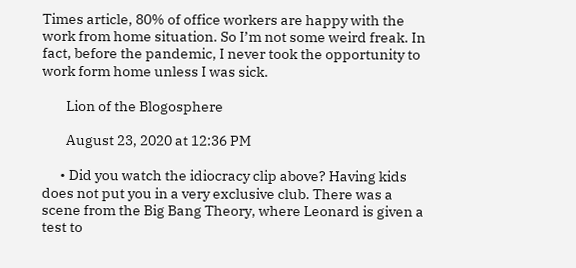Times article, 80% of office workers are happy with the work from home situation. So I’m not some weird freak. In fact, before the pandemic, I never took the opportunity to work form home unless I was sick.

        Lion of the Blogosphere

        August 23, 2020 at 12:36 PM

      • Did you watch the idiocracy clip above? Having kids does not put you in a very exclusive club. There was a scene from the Big Bang Theory, where Leonard is given a test to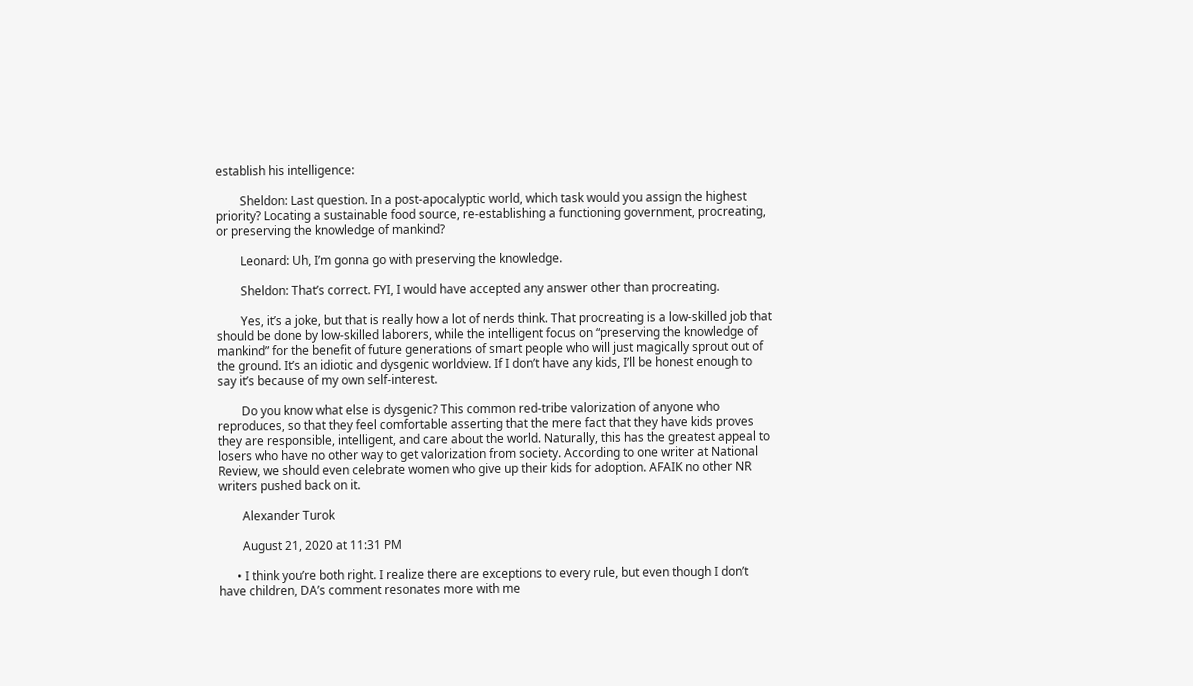establish his intelligence:

        Sheldon: Last question. In a post-apocalyptic world, which task would you assign the highest priority? Locating a sustainable food source, re-establishing a functioning government, procreating, or preserving the knowledge of mankind?

        Leonard: Uh, I’m gonna go with preserving the knowledge.

        Sheldon: That’s correct. FYI, I would have accepted any answer other than procreating.

        Yes, it’s a joke, but that is really how a lot of nerds think. That procreating is a low-skilled job that should be done by low-skilled laborers, while the intelligent focus on “preserving the knowledge of mankind” for the benefit of future generations of smart people who will just magically sprout out of the ground. It’s an idiotic and dysgenic worldview. If I don’t have any kids, I’ll be honest enough to say it’s because of my own self-interest.

        Do you know what else is dysgenic? This common red-tribe valorization of anyone who reproduces, so that they feel comfortable asserting that the mere fact that they have kids proves they are responsible, intelligent, and care about the world. Naturally, this has the greatest appeal to losers who have no other way to get valorization from society. According to one writer at National Review, we should even celebrate women who give up their kids for adoption. AFAIK no other NR writers pushed back on it.

        Alexander Turok

        August 21, 2020 at 11:31 PM

      • I think you’re both right. I realize there are exceptions to every rule, but even though I don’t have children, DA’s comment resonates more with me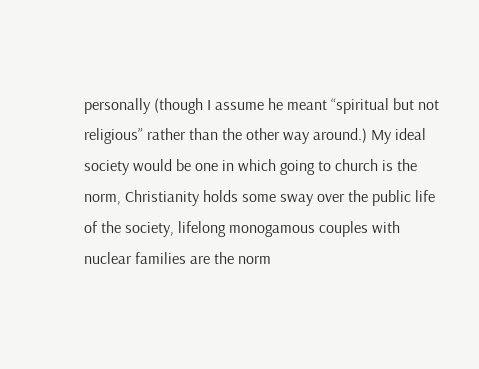personally (though I assume he meant “spiritual but not religious” rather than the other way around.) My ideal society would be one in which going to church is the norm, Christianity holds some sway over the public life of the society, lifelong monogamous couples with nuclear families are the norm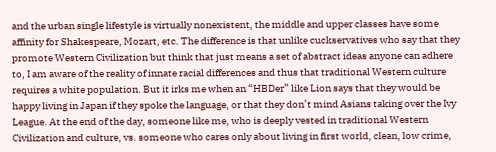and the urban single lifestyle is virtually nonexistent, the middle and upper classes have some affinity for Shakespeare, Mozart, etc. The difference is that unlike cuckservatives who say that they promote Western Civilization but think that just means a set of abstract ideas anyone can adhere to, I am aware of the reality of innate racial differences and thus that traditional Western culture requires a white population. But it irks me when an “HBDer” like Lion says that they would be happy living in Japan if they spoke the language, or that they don’t mind Asians taking over the Ivy League. At the end of the day, someone like me, who is deeply vested in traditional Western Civilization and culture, vs. someone who cares only about living in first world, clean, low crime,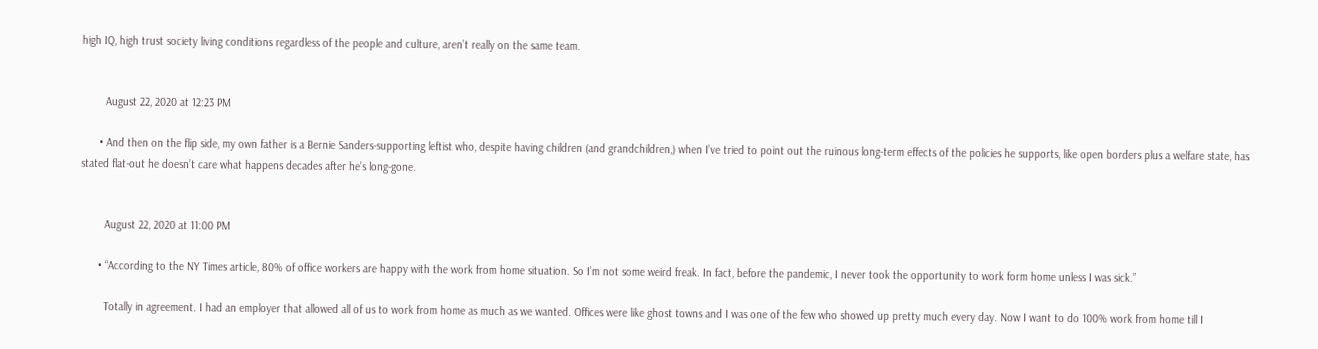high IQ, high trust society living conditions regardless of the people and culture, aren’t really on the same team.


        August 22, 2020 at 12:23 PM

      • And then on the flip side, my own father is a Bernie Sanders-supporting leftist who, despite having children (and grandchildren,) when I’ve tried to point out the ruinous long-term effects of the policies he supports, like open borders plus a welfare state, has stated flat-out he doesn’t care what happens decades after he’s long-gone.


        August 22, 2020 at 11:00 PM

      • “According to the NY Times article, 80% of office workers are happy with the work from home situation. So I’m not some weird freak. In fact, before the pandemic, I never took the opportunity to work form home unless I was sick.”

        Totally in agreement. I had an employer that allowed all of us to work from home as much as we wanted. Offices were like ghost towns and I was one of the few who showed up pretty much every day. Now I want to do 100% work from home till I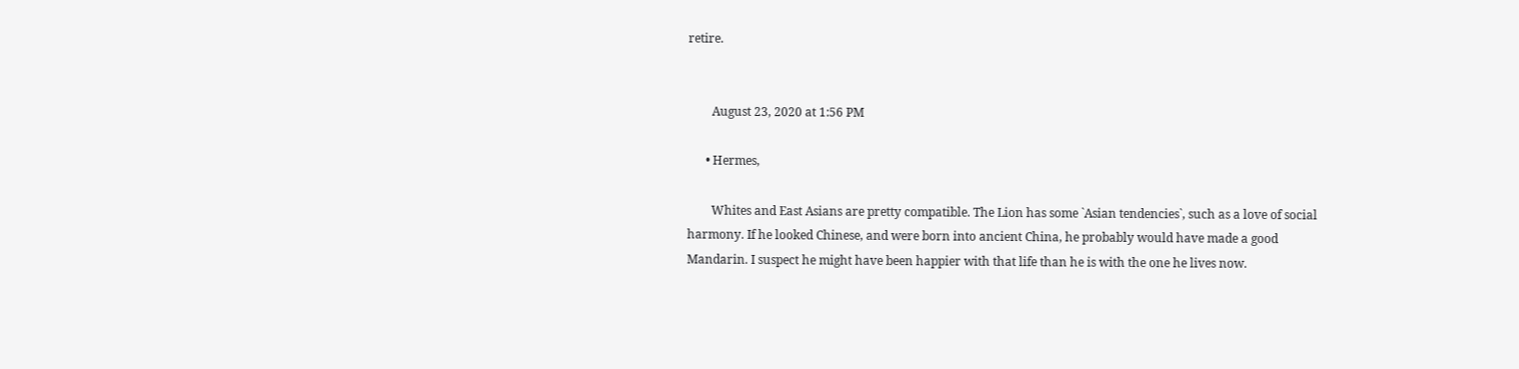retire.


        August 23, 2020 at 1:56 PM

      • Hermes,

        Whites and East Asians are pretty compatible. The Lion has some `Asian tendencies`, such as a love of social harmony. If he looked Chinese, and were born into ancient China, he probably would have made a good Mandarin. I suspect he might have been happier with that life than he is with the one he lives now.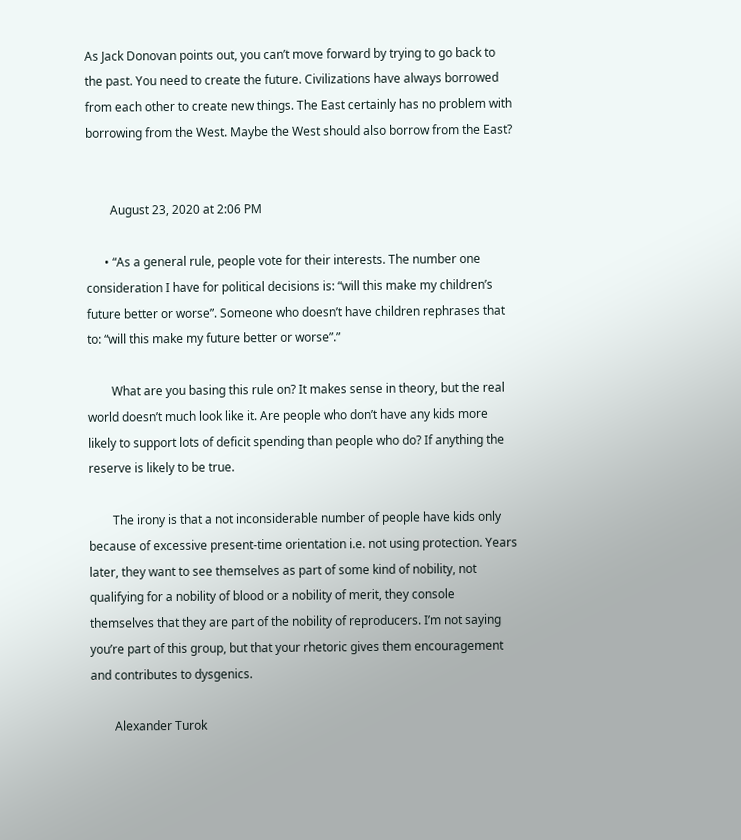As Jack Donovan points out, you can’t move forward by trying to go back to the past. You need to create the future. Civilizations have always borrowed from each other to create new things. The East certainly has no problem with borrowing from the West. Maybe the West should also borrow from the East?


        August 23, 2020 at 2:06 PM

      • “As a general rule, people vote for their interests. The number one consideration I have for political decisions is: “will this make my children’s future better or worse”. Someone who doesn’t have children rephrases that to: “will this make my future better or worse”.”

        What are you basing this rule on? It makes sense in theory, but the real world doesn’t much look like it. Are people who don’t have any kids more likely to support lots of deficit spending than people who do? If anything the reserve is likely to be true.

        The irony is that a not inconsiderable number of people have kids only because of excessive present-time orientation i.e. not using protection. Years later, they want to see themselves as part of some kind of nobility, not qualifying for a nobility of blood or a nobility of merit, they console themselves that they are part of the nobility of reproducers. I’m not saying you’re part of this group, but that your rhetoric gives them encouragement and contributes to dysgenics.

        Alexander Turok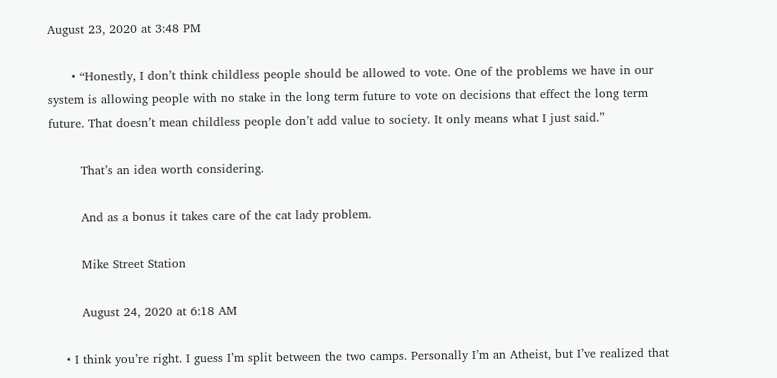August 23, 2020 at 3:48 PM

      • “Honestly, I don’t think childless people should be allowed to vote. One of the problems we have in our system is allowing people with no stake in the long term future to vote on decisions that effect the long term future. That doesn’t mean childless people don’t add value to society. It only means what I just said.”

        That’s an idea worth considering.

        And as a bonus it takes care of the cat lady problem.

        Mike Street Station

        August 24, 2020 at 6:18 AM

    • I think you’re right. I guess I’m split between the two camps. Personally I’m an Atheist, but I’ve realized that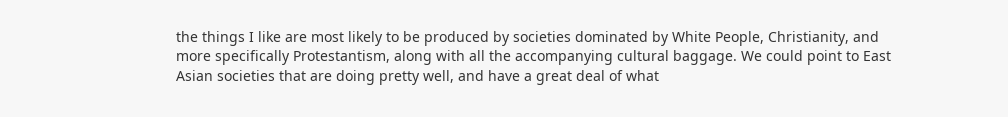the things I like are most likely to be produced by societies dominated by White People, Christianity, and more specifically Protestantism, along with all the accompanying cultural baggage. We could point to East Asian societies that are doing pretty well, and have a great deal of what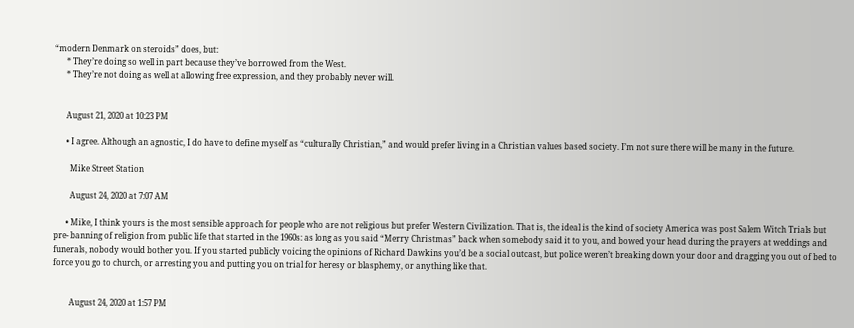“modern Denmark on steroids” does, but:
      * They’re doing so well in part because they’ve borrowed from the West.
      * They’re not doing as well at allowing free expression, and they probably never will.


      August 21, 2020 at 10:23 PM

      • I agree. Although an agnostic, I do have to define myself as “culturally Christian,” and would prefer living in a Christian values based society. I’m not sure there will be many in the future.

        Mike Street Station

        August 24, 2020 at 7:07 AM

      • Mike, I think yours is the most sensible approach for people who are not religious but prefer Western Civilization. That is, the ideal is the kind of society America was post Salem Witch Trials but pre- banning of religion from public life that started in the 1960s: as long as you said “Merry Christmas” back when somebody said it to you, and bowed your head during the prayers at weddings and funerals, nobody would bother you. If you started publicly voicing the opinions of Richard Dawkins you’d be a social outcast, but police weren’t breaking down your door and dragging you out of bed to force you go to church, or arresting you and putting you on trial for heresy or blasphemy, or anything like that.


        August 24, 2020 at 1:57 PM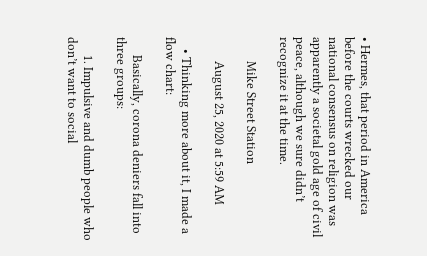• Hermes, that period in America before the courts wrecked our national consensus on religion was apparently a societal gold age of civil peace, although we sure didn’t recognize it at the time.

        Mike Street Station

        August 25, 2020 at 5:59 AM

    • Thinking more about it, I made a flow chart:

      Basically, corona deniers fall into three groups:

      1. Impulsive and dumb people who don’t want to social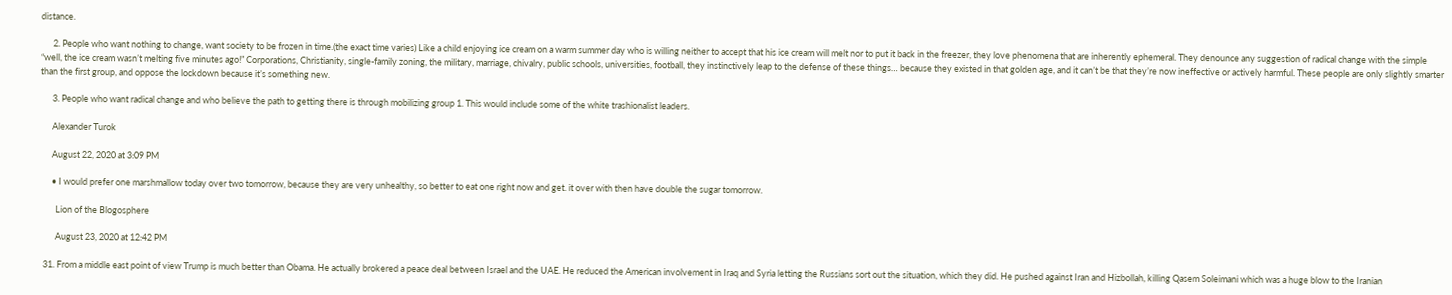distance.

      2. People who want nothing to change, want society to be frozen in time.(the exact time varies) Like a child enjoying ice cream on a warm summer day who is willing neither to accept that his ice cream will melt nor to put it back in the freezer, they love phenomena that are inherently ephemeral. They denounce any suggestion of radical change with the simple “well, the ice cream wasn’t melting five minutes ago!” Corporations, Christianity, single-family zoning, the military, marriage, chivalry, public schools, universities, football, they instinctively leap to the defense of these things… because they existed in that golden age, and it can’t be that they’re now ineffective or actively harmful. These people are only slightly smarter than the first group, and oppose the lockdown because it’s something new.

      3. People who want radical change and who believe the path to getting there is through mobilizing group 1. This would include some of the white trashionalist leaders.

      Alexander Turok

      August 22, 2020 at 3:09 PM

      • I would prefer one marshmallow today over two tomorrow, because they are very unhealthy, so better to eat one right now and get. it over with then have double the sugar tomorrow.

        Lion of the Blogosphere

        August 23, 2020 at 12:42 PM

  31. From a middle east point of view Trump is much better than Obama. He actually brokered a peace deal between Israel and the UAE. He reduced the American involvement in Iraq and Syria letting the Russians sort out the situation, which they did. He pushed against Iran and Hizbollah, killing Qasem Soleimani which was a huge blow to the Iranian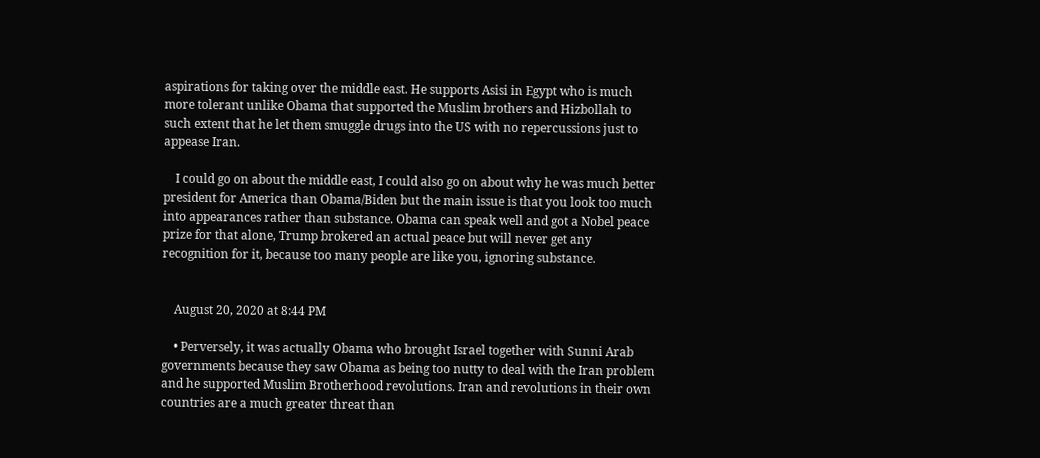aspirations for taking over the middle east. He supports Asisi in Egypt who is much more tolerant unlike Obama that supported the Muslim brothers and Hizbollah to such extent that he let them smuggle drugs into the US with no repercussions just to appease Iran.

    I could go on about the middle east, I could also go on about why he was much better president for America than Obama/Biden but the main issue is that you look too much into appearances rather than substance. Obama can speak well and got a Nobel peace prize for that alone, Trump brokered an actual peace but will never get any recognition for it, because too many people are like you, ignoring substance.


    August 20, 2020 at 8:44 PM

    • Perversely, it was actually Obama who brought Israel together with Sunni Arab governments because they saw Obama as being too nutty to deal with the Iran problem and he supported Muslim Brotherhood revolutions. Iran and revolutions in their own countries are a much greater threat than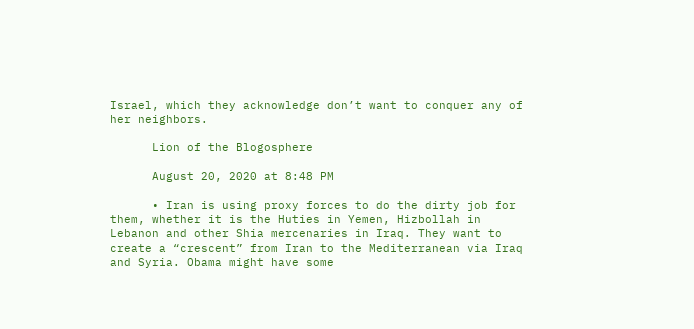Israel, which they acknowledge don’t want to conquer any of her neighbors.

      Lion of the Blogosphere

      August 20, 2020 at 8:48 PM

      • Iran is using proxy forces to do the dirty job for them, whether it is the Huties in Yemen, Hizbollah in Lebanon and other Shia mercenaries in Iraq. They want to create a “crescent” from Iran to the Mediterranean via Iraq and Syria. Obama might have some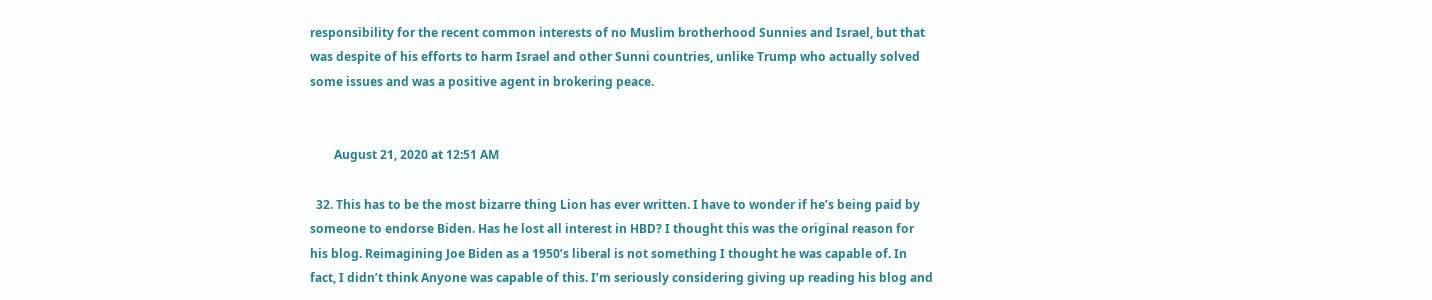responsibility for the recent common interests of no Muslim brotherhood Sunnies and Israel, but that was despite of his efforts to harm Israel and other Sunni countries, unlike Trump who actually solved some issues and was a positive agent in brokering peace.


        August 21, 2020 at 12:51 AM

  32. This has to be the most bizarre thing Lion has ever written. I have to wonder if he’s being paid by someone to endorse Biden. Has he lost all interest in HBD? I thought this was the original reason for his blog. Reimagining Joe Biden as a 1950’s liberal is not something I thought he was capable of. In fact, I didn’t think Anyone was capable of this. I’m seriously considering giving up reading his blog and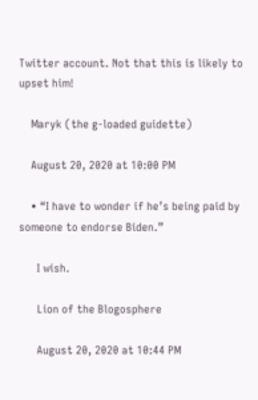Twitter account. Not that this is likely to upset him!

    Maryk (the g-loaded guidette)

    August 20, 2020 at 10:00 PM

    • “I have to wonder if he’s being paid by someone to endorse Biden.”

      I wish.

      Lion of the Blogosphere

      August 20, 2020 at 10:44 PM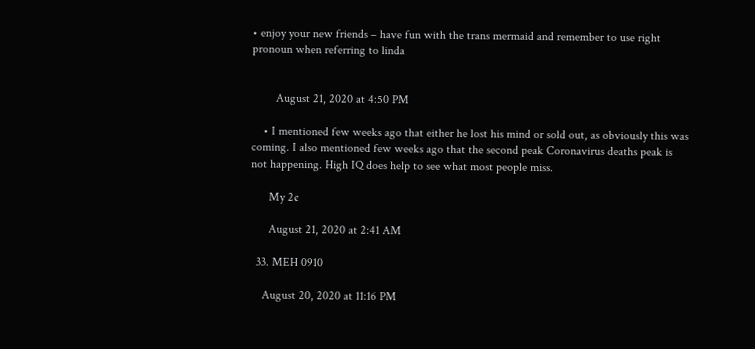• enjoy your new friends – have fun with the trans mermaid and remember to use right pronoun when referring to linda


        August 21, 2020 at 4:50 PM

    • I mentioned few weeks ago that either he lost his mind or sold out, as obviously this was coming. I also mentioned few weeks ago that the second peak Coronavirus deaths peak is not happening. High IQ does help to see what most people miss.

      My 2¢

      August 21, 2020 at 2:41 AM

  33. MEH 0910

    August 20, 2020 at 11:16 PM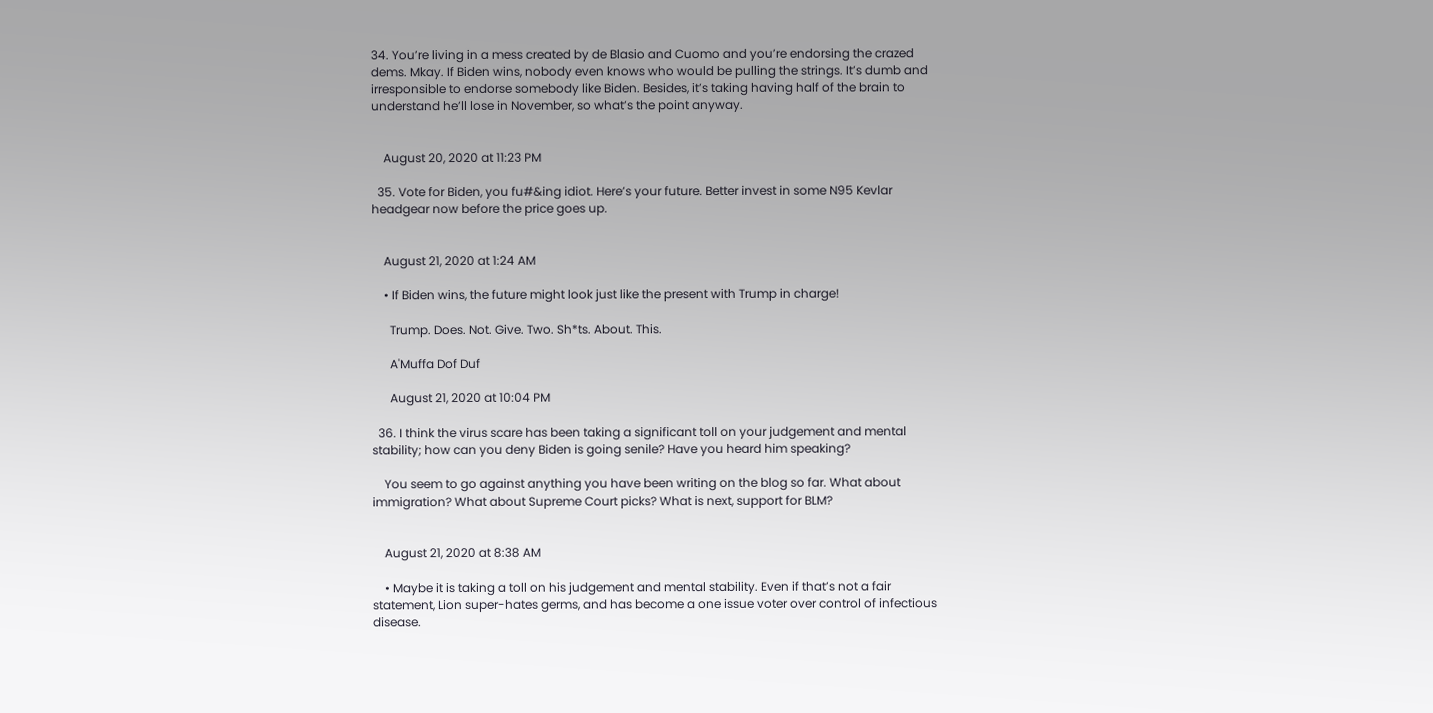34. You’re living in a mess created by de Blasio and Cuomo and you’re endorsing the crazed dems. Mkay. If Biden wins, nobody even knows who would be pulling the strings. It’s dumb and irresponsible to endorse somebody like Biden. Besides, it’s taking having half of the brain to understand he’ll lose in November, so what’s the point anyway.


    August 20, 2020 at 11:23 PM

  35. Vote for Biden, you fu#&ing idiot. Here’s your future. Better invest in some N95 Kevlar headgear now before the price goes up.


    August 21, 2020 at 1:24 AM

    • If Biden wins, the future might look just like the present with Trump in charge!

      Trump. Does. Not. Give. Two. Sh*ts. About. This.

      A'Muffa Dof Duf

      August 21, 2020 at 10:04 PM

  36. I think the virus scare has been taking a significant toll on your judgement and mental stability; how can you deny Biden is going senile? Have you heard him speaking?

    You seem to go against anything you have been writing on the blog so far. What about immigration? What about Supreme Court picks? What is next, support for BLM?


    August 21, 2020 at 8:38 AM

    • Maybe it is taking a toll on his judgement and mental stability. Even if that’s not a fair statement, Lion super-hates germs, and has become a one issue voter over control of infectious disease.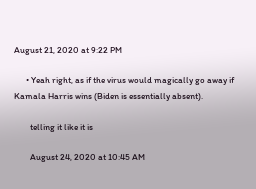August 21, 2020 at 9:22 PM

      • Yeah right, as if the virus would magically go away if Kamala Harris wins (Biden is essentially absent).

        telling it like it is

        August 24, 2020 at 10:45 AM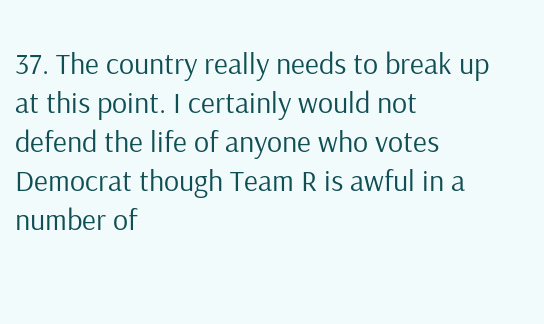37. The country really needs to break up at this point. I certainly would not defend the life of anyone who votes Democrat though Team R is awful in a number of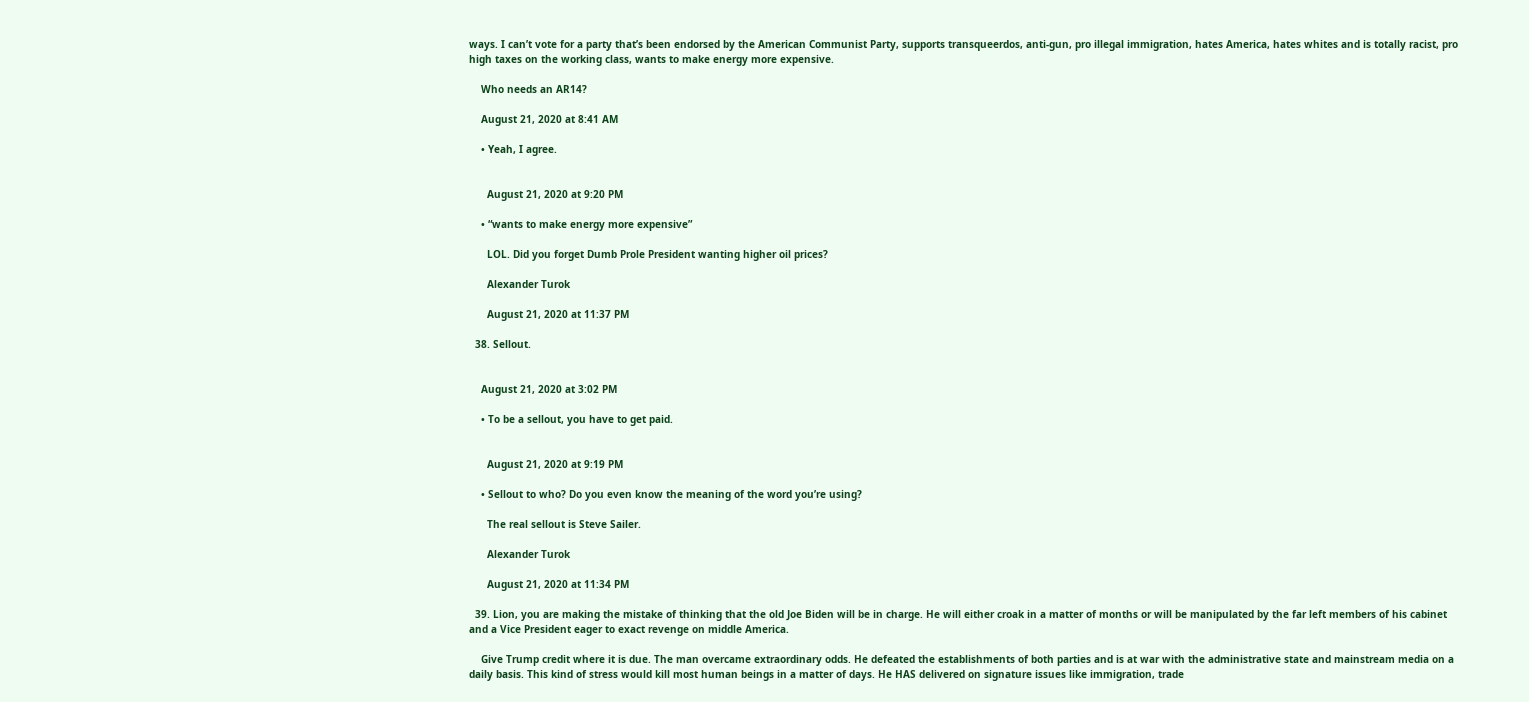ways. I can’t vote for a party that’s been endorsed by the American Communist Party, supports transqueerdos, anti-gun, pro illegal immigration, hates America, hates whites and is totally racist, pro high taxes on the working class, wants to make energy more expensive.

    Who needs an AR14?

    August 21, 2020 at 8:41 AM

    • Yeah, I agree.


      August 21, 2020 at 9:20 PM

    • “wants to make energy more expensive”

      LOL. Did you forget Dumb Prole President wanting higher oil prices?

      Alexander Turok

      August 21, 2020 at 11:37 PM

  38. Sellout.


    August 21, 2020 at 3:02 PM

    • To be a sellout, you have to get paid.


      August 21, 2020 at 9:19 PM

    • Sellout to who? Do you even know the meaning of the word you’re using?

      The real sellout is Steve Sailer.

      Alexander Turok

      August 21, 2020 at 11:34 PM

  39. Lion, you are making the mistake of thinking that the old Joe Biden will be in charge. He will either croak in a matter of months or will be manipulated by the far left members of his cabinet and a Vice President eager to exact revenge on middle America.

    Give Trump credit where it is due. The man overcame extraordinary odds. He defeated the establishments of both parties and is at war with the administrative state and mainstream media on a daily basis. This kind of stress would kill most human beings in a matter of days. He HAS delivered on signature issues like immigration, trade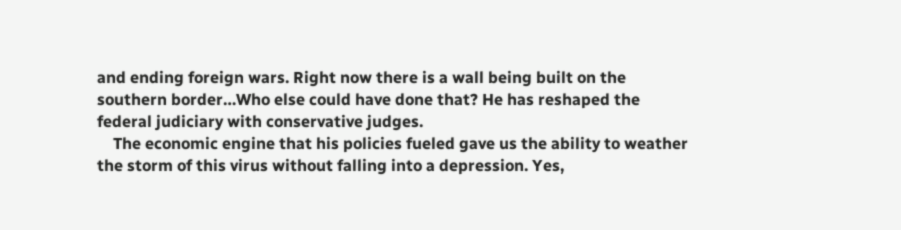and ending foreign wars. Right now there is a wall being built on the southern border…Who else could have done that? He has reshaped the federal judiciary with conservative judges.
    The economic engine that his policies fueled gave us the ability to weather the storm of this virus without falling into a depression. Yes,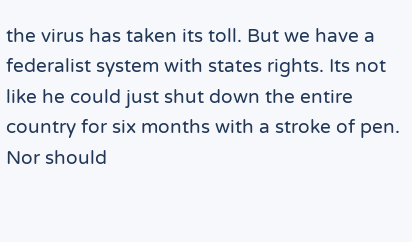the virus has taken its toll. But we have a federalist system with states rights. Its not like he could just shut down the entire country for six months with a stroke of pen. Nor should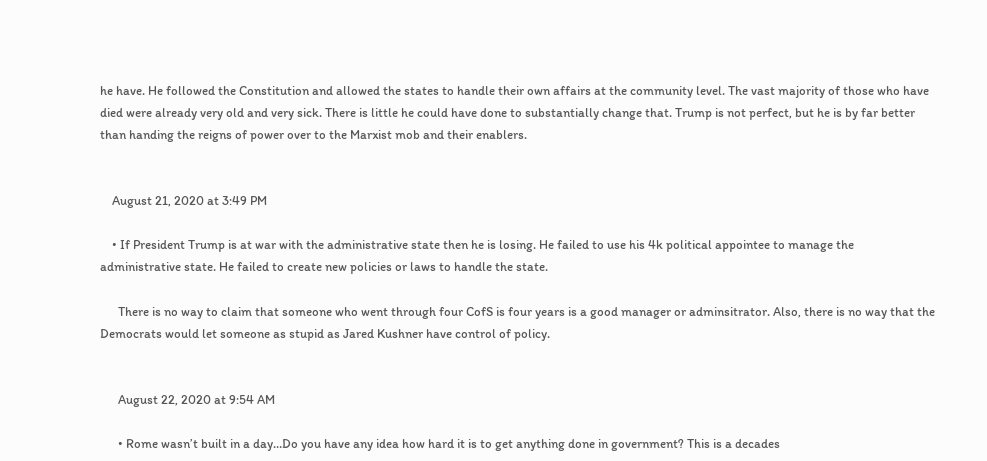he have. He followed the Constitution and allowed the states to handle their own affairs at the community level. The vast majority of those who have died were already very old and very sick. There is little he could have done to substantially change that. Trump is not perfect, but he is by far better than handing the reigns of power over to the Marxist mob and their enablers.


    August 21, 2020 at 3:49 PM

    • If President Trump is at war with the administrative state then he is losing. He failed to use his 4k political appointee to manage the administrative state. He failed to create new policies or laws to handle the state.

      There is no way to claim that someone who went through four CofS is four years is a good manager or adminsitrator. Also, there is no way that the Democrats would let someone as stupid as Jared Kushner have control of policy.


      August 22, 2020 at 9:54 AM

      • Rome wasn’t built in a day…Do you have any idea how hard it is to get anything done in government? This is a decades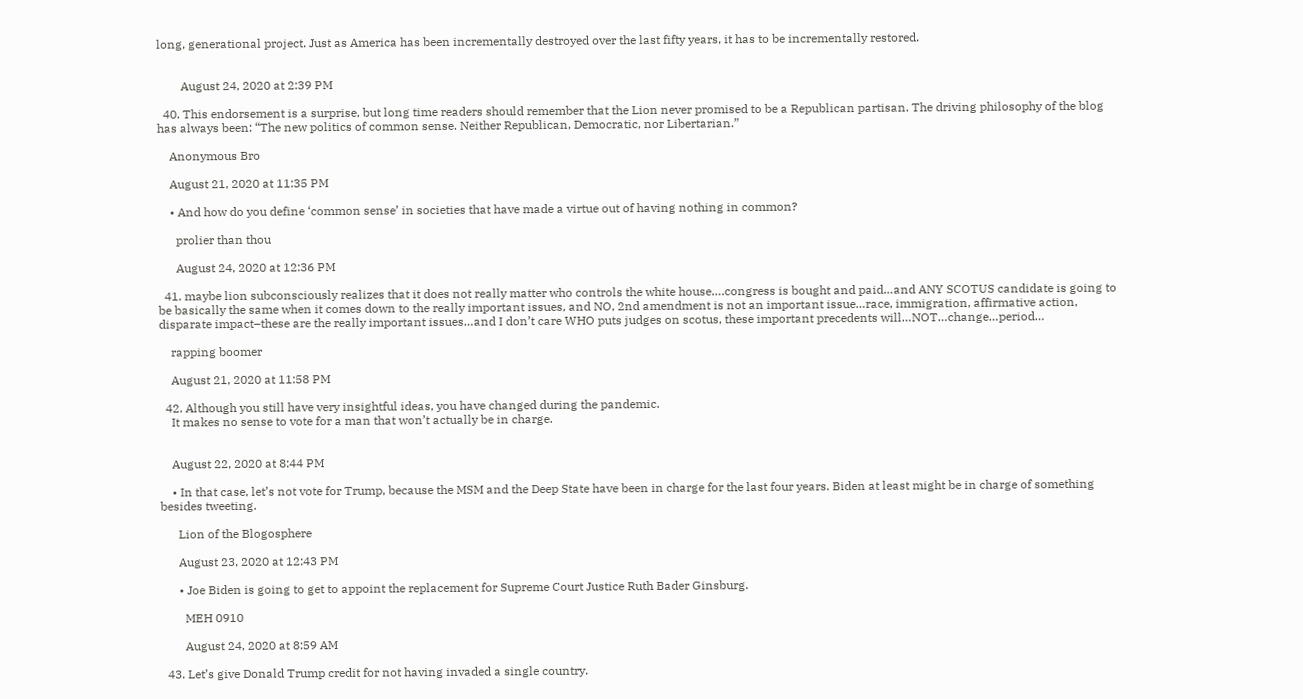long, generational project. Just as America has been incrementally destroyed over the last fifty years, it has to be incrementally restored.


        August 24, 2020 at 2:39 PM

  40. This endorsement is a surprise, but long time readers should remember that the Lion never promised to be a Republican partisan. The driving philosophy of the blog has always been: “The new politics of common sense. Neither Republican, Democratic, nor Libertarian.”

    Anonymous Bro

    August 21, 2020 at 11:35 PM

    • And how do you define ‘common sense’ in societies that have made a virtue out of having nothing in common?

      prolier than thou

      August 24, 2020 at 12:36 PM

  41. maybe lion subconsciously realizes that it does not really matter who controls the white house….congress is bought and paid…and ANY SCOTUS candidate is going to be basically the same when it comes down to the really important issues, and NO, 2nd amendment is not an important issue…race, immigration, affirmative action, disparate impact–these are the really important issues…and I don’t care WHO puts judges on scotus, these important precedents will…NOT…change…period…

    rapping boomer

    August 21, 2020 at 11:58 PM

  42. Although you still have very insightful ideas, you have changed during the pandemic.
    It makes no sense to vote for a man that won’t actually be in charge.


    August 22, 2020 at 8:44 PM

    • In that case, let’s not vote for Trump, because the MSM and the Deep State have been in charge for the last four years. Biden at least might be in charge of something besides tweeting.

      Lion of the Blogosphere

      August 23, 2020 at 12:43 PM

      • Joe Biden is going to get to appoint the replacement for Supreme Court Justice Ruth Bader Ginsburg.

        MEH 0910

        August 24, 2020 at 8:59 AM

  43. Let’s give Donald Trump credit for not having invaded a single country.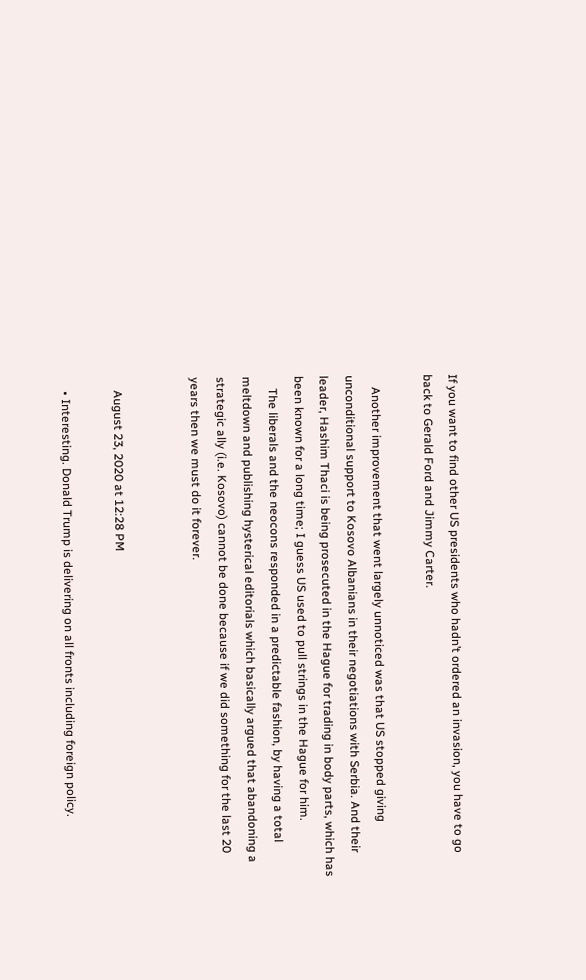If you want to find other US presidents who hadn’t ordered an invasion, you have to go back to Gerald Ford and Jimmy Carter.

    Another improvement that went largely unnoticed was that US stopped giving unconditional support to Kosovo Albanians in their negotiations with Serbia. And their leader, Hashim Thaci is being prosecuted in the Hague for trading in body parts, which has been known for a long time; I guess US used to pull strings in the Hague for him.
    The liberals and the neocons responded in a predictable fashion, by having a total meltdown and publishing hysterical editorials which basically argued that abandoning a strategic ally (i.e. Kosovo) cannot be done because if we did something for the last 20 years then we must do it forever.


    August 23, 2020 at 12:28 PM

    • Interesting. Donald Trump is delivering on all fronts including foreign policy.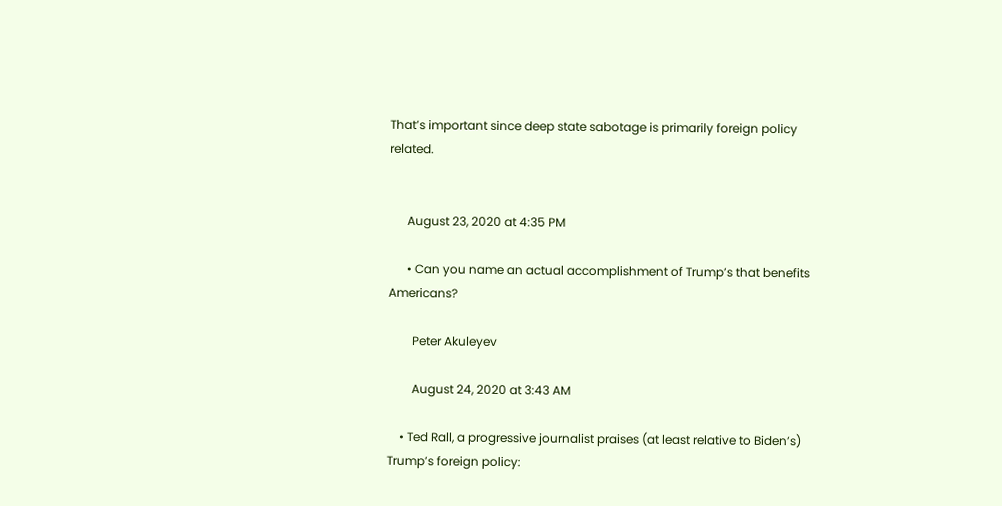That’s important since deep state sabotage is primarily foreign policy related.


      August 23, 2020 at 4:35 PM

      • Can you name an actual accomplishment of Trump’s that benefits Americans?

        Peter Akuleyev

        August 24, 2020 at 3:43 AM

    • Ted Rall, a progressive journalist praises (at least relative to Biden’s) Trump’s foreign policy: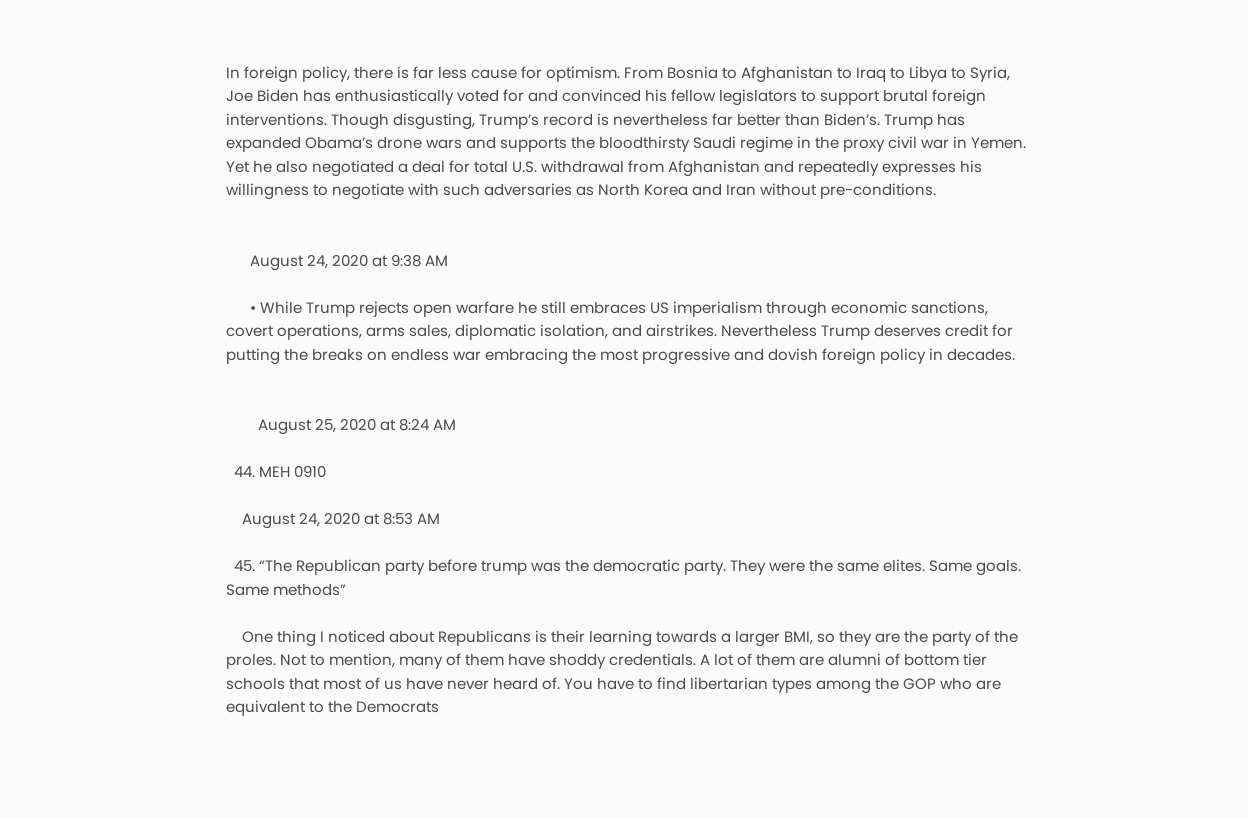In foreign policy, there is far less cause for optimism. From Bosnia to Afghanistan to Iraq to Libya to Syria, Joe Biden has enthusiastically voted for and convinced his fellow legislators to support brutal foreign interventions. Though disgusting, Trump’s record is nevertheless far better than Biden’s. Trump has expanded Obama’s drone wars and supports the bloodthirsty Saudi regime in the proxy civil war in Yemen. Yet he also negotiated a deal for total U.S. withdrawal from Afghanistan and repeatedly expresses his willingness to negotiate with such adversaries as North Korea and Iran without pre-conditions.


      August 24, 2020 at 9:38 AM

      • While Trump rejects open warfare he still embraces US imperialism through economic sanctions, covert operations, arms sales, diplomatic isolation, and airstrikes. Nevertheless Trump deserves credit for putting the breaks on endless war embracing the most progressive and dovish foreign policy in decades.


        August 25, 2020 at 8:24 AM

  44. MEH 0910

    August 24, 2020 at 8:53 AM

  45. “The Republican party before trump was the democratic party. They were the same elites. Same goals. Same methods”

    One thing I noticed about Republicans is their learning towards a larger BMI, so they are the party of the proles. Not to mention, many of them have shoddy credentials. A lot of them are alumni of bottom tier schools that most of us have never heard of. You have to find libertarian types among the GOP who are equivalent to the Democrats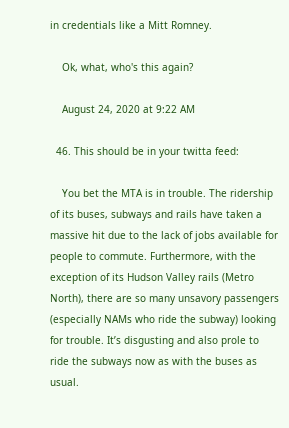in credentials like a Mitt Romney.

    Ok, what, who's this again?

    August 24, 2020 at 9:22 AM

  46. This should be in your twitta feed:

    You bet the MTA is in trouble. The ridership of its buses, subways and rails have taken a massive hit due to the lack of jobs available for people to commute. Furthermore, with the exception of its Hudson Valley rails (Metro North), there are so many unsavory passengers (especially NAMs who ride the subway) looking for trouble. It’s disgusting and also prole to ride the subways now as with the buses as usual.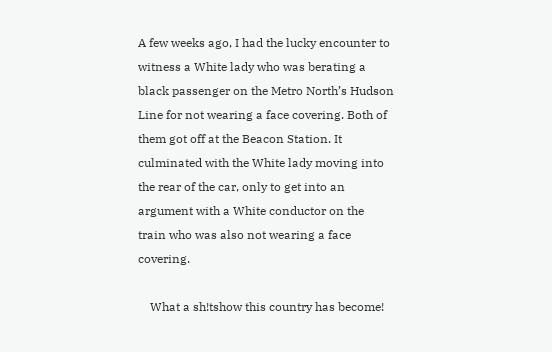A few weeks ago, I had the lucky encounter to witness a White lady who was berating a black passenger on the Metro North’s Hudson Line for not wearing a face covering. Both of them got off at the Beacon Station. It culminated with the White lady moving into the rear of the car, only to get into an argument with a White conductor on the train who was also not wearing a face covering.

    What a sh!tshow this country has become!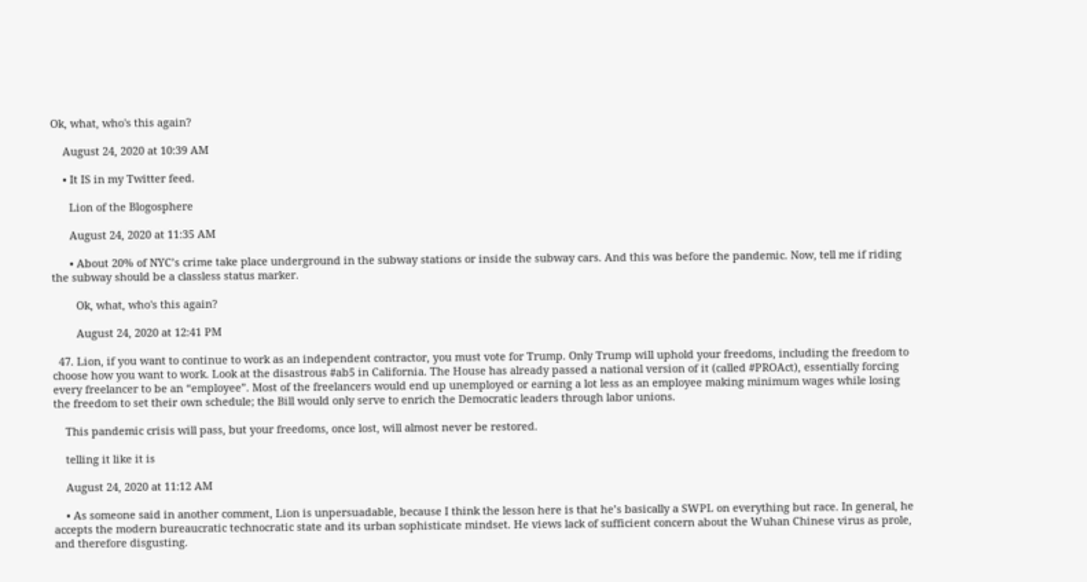Ok, what, who's this again?

    August 24, 2020 at 10:39 AM

    • It IS in my Twitter feed.

      Lion of the Blogosphere

      August 24, 2020 at 11:35 AM

      • About 20% of NYC’s crime take place underground in the subway stations or inside the subway cars. And this was before the pandemic. Now, tell me if riding the subway should be a classless status marker.

        Ok, what, who's this again?

        August 24, 2020 at 12:41 PM

  47. Lion, if you want to continue to work as an independent contractor, you must vote for Trump. Only Trump will uphold your freedoms, including the freedom to choose how you want to work. Look at the disastrous #ab5 in California. The House has already passed a national version of it (called #PROAct), essentially forcing every freelancer to be an “employee”. Most of the freelancers would end up unemployed or earning a lot less as an employee making minimum wages while losing the freedom to set their own schedule; the Bill would only serve to enrich the Democratic leaders through labor unions.

    This pandemic crisis will pass, but your freedoms, once lost, will almost never be restored.

    telling it like it is

    August 24, 2020 at 11:12 AM

    • As someone said in another comment, Lion is unpersuadable, because I think the lesson here is that he’s basically a SWPL on everything but race. In general, he accepts the modern bureaucratic technocratic state and its urban sophisticate mindset. He views lack of sufficient concern about the Wuhan Chinese virus as prole, and therefore disgusting.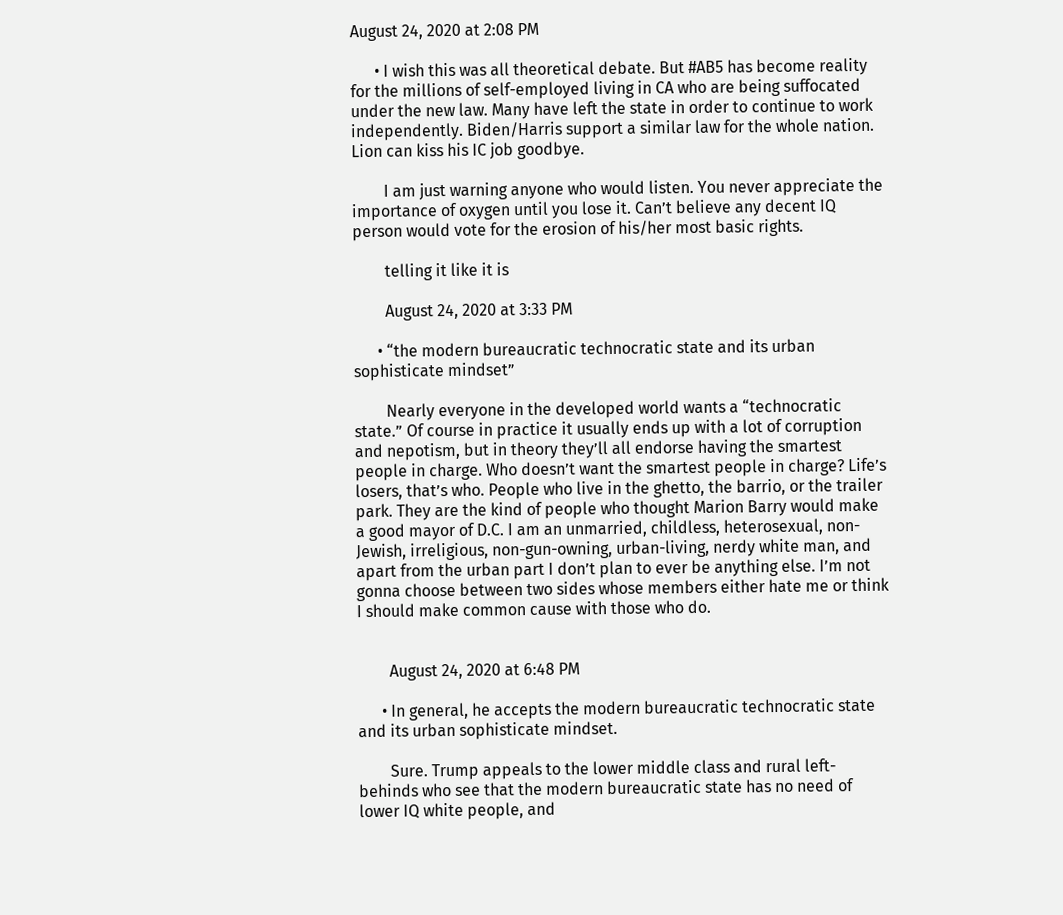August 24, 2020 at 2:08 PM

      • I wish this was all theoretical debate. But #AB5 has become reality for the millions of self-employed living in CA who are being suffocated under the new law. Many have left the state in order to continue to work independently. Biden/Harris support a similar law for the whole nation. Lion can kiss his IC job goodbye.

        I am just warning anyone who would listen. You never appreciate the importance of oxygen until you lose it. Can’t believe any decent IQ person would vote for the erosion of his/her most basic rights.

        telling it like it is

        August 24, 2020 at 3:33 PM

      • “the modern bureaucratic technocratic state and its urban sophisticate mindset”

        Nearly everyone in the developed world wants a “technocratic state.” Of course in practice it usually ends up with a lot of corruption and nepotism, but in theory they’ll all endorse having the smartest people in charge. Who doesn’t want the smartest people in charge? Life’s losers, that’s who. People who live in the ghetto, the barrio, or the trailer park. They are the kind of people who thought Marion Barry would make a good mayor of D.C. I am an unmarried, childless, heterosexual, non-Jewish, irreligious, non-gun-owning, urban-living, nerdy white man, and apart from the urban part I don’t plan to ever be anything else. I’m not gonna choose between two sides whose members either hate me or think I should make common cause with those who do.


        August 24, 2020 at 6:48 PM

      • In general, he accepts the modern bureaucratic technocratic state and its urban sophisticate mindset.

        Sure. Trump appeals to the lower middle class and rural left-behinds who see that the modern bureaucratic state has no need of lower IQ white people, and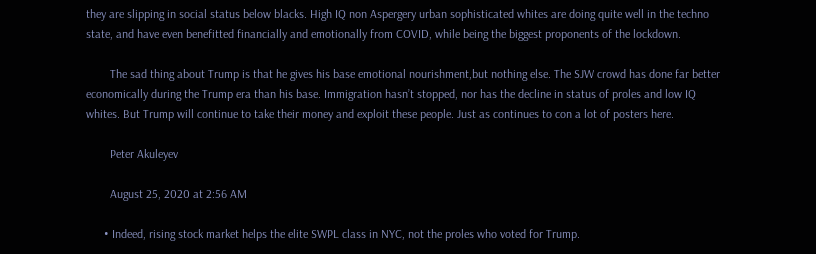they are slipping in social status below blacks. High IQ non Aspergery urban sophisticated whites are doing quite well in the techno state, and have even benefitted financially and emotionally from COVID, while being the biggest proponents of the lockdown.

        The sad thing about Trump is that he gives his base emotional nourishment,but nothing else. The SJW crowd has done far better economically during the Trump era than his base. Immigration hasn’t stopped, nor has the decline in status of proles and low IQ whites. But Trump will continue to take their money and exploit these people. Just as continues to con a lot of posters here.

        Peter Akuleyev

        August 25, 2020 at 2:56 AM

      • Indeed, rising stock market helps the elite SWPL class in NYC, not the proles who voted for Trump.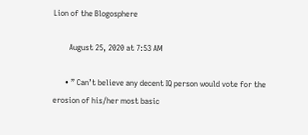Lion of the Blogosphere

        August 25, 2020 at 7:53 AM

      • ” Can’t believe any decent IQ person would vote for the erosion of his/her most basic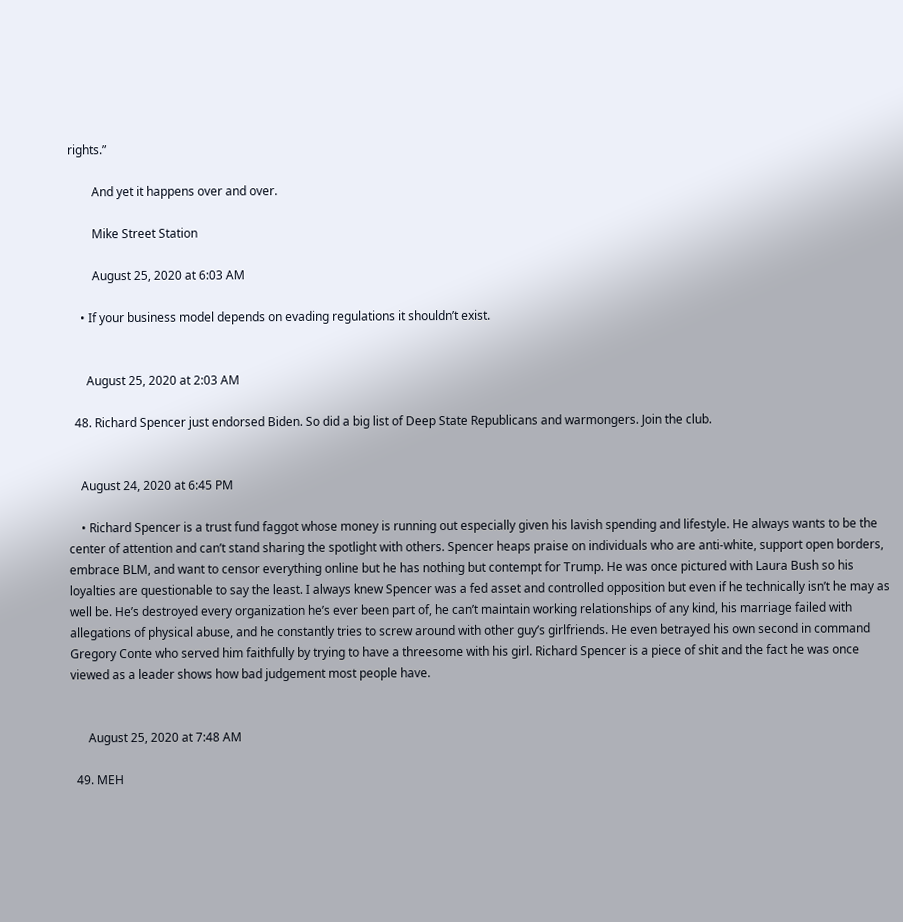rights.”

        And yet it happens over and over.

        Mike Street Station

        August 25, 2020 at 6:03 AM

    • If your business model depends on evading regulations it shouldn’t exist.


      August 25, 2020 at 2:03 AM

  48. Richard Spencer just endorsed Biden. So did a big list of Deep State Republicans and warmongers. Join the club.


    August 24, 2020 at 6:45 PM

    • Richard Spencer is a trust fund faggot whose money is running out especially given his lavish spending and lifestyle. He always wants to be the center of attention and can’t stand sharing the spotlight with others. Spencer heaps praise on individuals who are anti-white, support open borders, embrace BLM, and want to censor everything online but he has nothing but contempt for Trump. He was once pictured with Laura Bush so his loyalties are questionable to say the least. I always knew Spencer was a fed asset and controlled opposition but even if he technically isn’t he may as well be. He’s destroyed every organization he’s ever been part of, he can’t maintain working relationships of any kind, his marriage failed with allegations of physical abuse, and he constantly tries to screw around with other guy’s girlfriends. He even betrayed his own second in command Gregory Conte who served him faithfully by trying to have a threesome with his girl. Richard Spencer is a piece of shit and the fact he was once viewed as a leader shows how bad judgement most people have.


      August 25, 2020 at 7:48 AM

  49. MEH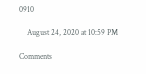0910

    August 24, 2020 at 10:59 PM

Comments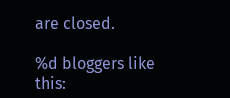are closed.

%d bloggers like this: